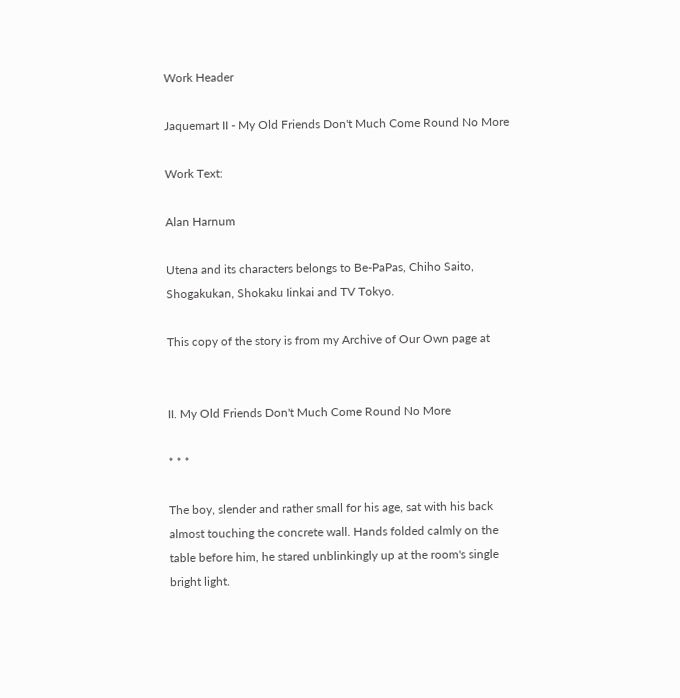Work Header

Jaquemart II - My Old Friends Don't Much Come Round No More

Work Text:

Alan Harnum

Utena and its characters belongs to Be-PaPas, Chiho Saito,
Shogakukan, Shokaku Iinkai and TV Tokyo.

This copy of the story is from my Archive of Our Own page at


II. My Old Friends Don't Much Come Round No More

* * *

The boy, slender and rather small for his age, sat with his back
almost touching the concrete wall. Hands folded calmly on the
table before him, he stared unblinkingly up at the room's single
bright light.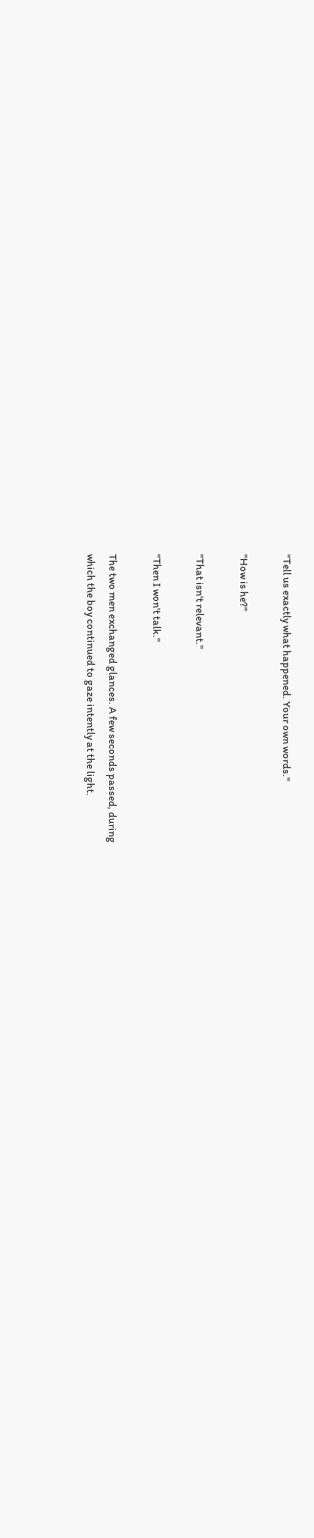"Tell us exactly what happened. Your own words."

"How is he?"

"That isn't relevant."

"Then I won't talk."

The two men exchanged glances. A few seconds passed, during
which the boy continued to gaze intently at the light.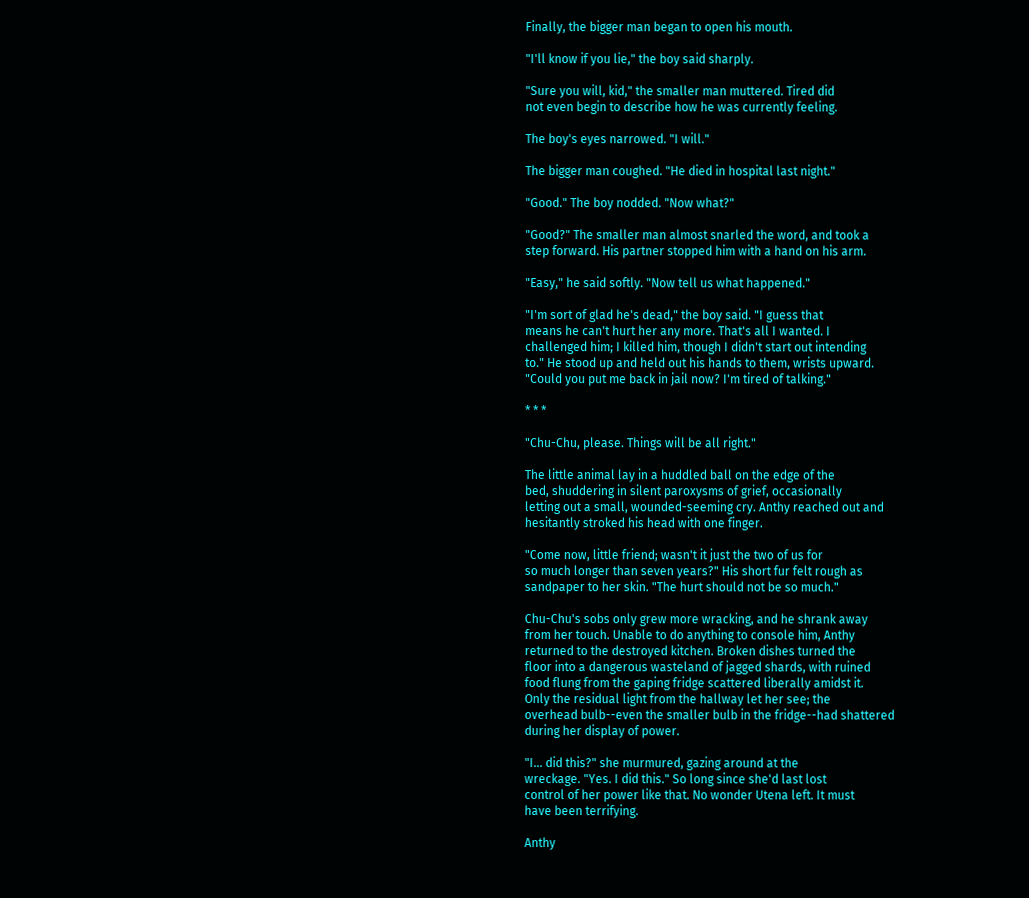Finally, the bigger man began to open his mouth.

"I'll know if you lie," the boy said sharply.

"Sure you will, kid," the smaller man muttered. Tired did
not even begin to describe how he was currently feeling.

The boy's eyes narrowed. "I will."

The bigger man coughed. "He died in hospital last night."

"Good." The boy nodded. "Now what?"

"Good?" The smaller man almost snarled the word, and took a
step forward. His partner stopped him with a hand on his arm.

"Easy," he said softly. "Now tell us what happened."

"I'm sort of glad he's dead," the boy said. "I guess that
means he can't hurt her any more. That's all I wanted. I
challenged him; I killed him, though I didn't start out intending
to." He stood up and held out his hands to them, wrists upward.
"Could you put me back in jail now? I'm tired of talking."

* * *

"Chu-Chu, please. Things will be all right."

The little animal lay in a huddled ball on the edge of the
bed, shuddering in silent paroxysms of grief, occasionally
letting out a small, wounded-seeming cry. Anthy reached out and
hesitantly stroked his head with one finger.

"Come now, little friend; wasn't it just the two of us for
so much longer than seven years?" His short fur felt rough as
sandpaper to her skin. "The hurt should not be so much."

Chu-Chu's sobs only grew more wracking, and he shrank away
from her touch. Unable to do anything to console him, Anthy
returned to the destroyed kitchen. Broken dishes turned the
floor into a dangerous wasteland of jagged shards, with ruined
food flung from the gaping fridge scattered liberally amidst it.
Only the residual light from the hallway let her see; the
overhead bulb--even the smaller bulb in the fridge--had shattered
during her display of power.

"I... did this?" she murmured, gazing around at the
wreckage. "Yes. I did this." So long since she'd last lost
control of her power like that. No wonder Utena left. It must
have been terrifying.

Anthy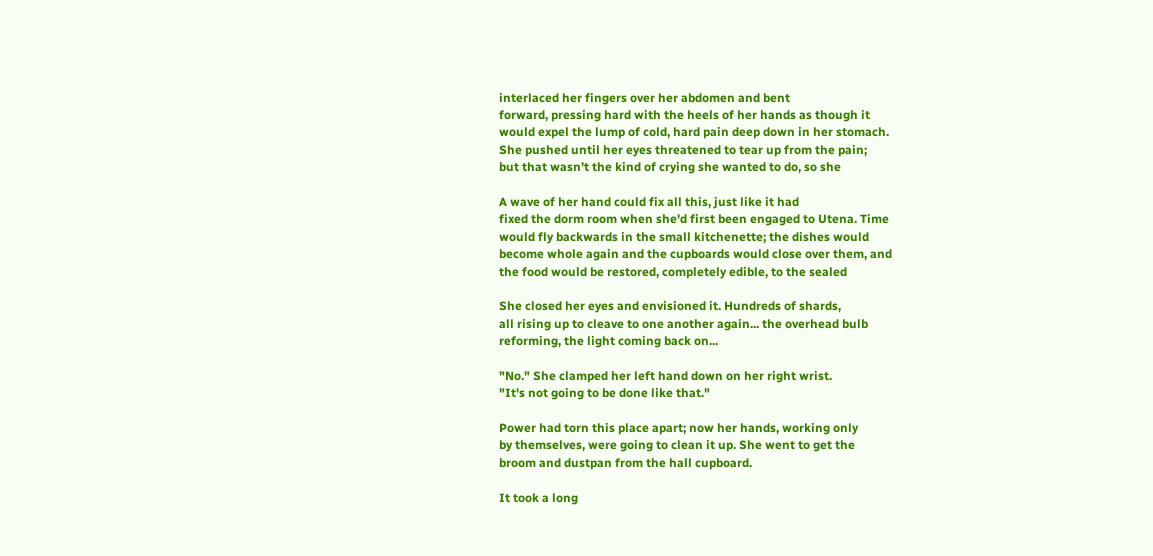interlaced her fingers over her abdomen and bent
forward, pressing hard with the heels of her hands as though it
would expel the lump of cold, hard pain deep down in her stomach.
She pushed until her eyes threatened to tear up from the pain;
but that wasn't the kind of crying she wanted to do, so she

A wave of her hand could fix all this, just like it had
fixed the dorm room when she'd first been engaged to Utena. Time
would fly backwards in the small kitchenette; the dishes would
become whole again and the cupboards would close over them, and
the food would be restored, completely edible, to the sealed

She closed her eyes and envisioned it. Hundreds of shards,
all rising up to cleave to one another again... the overhead bulb
reforming, the light coming back on...

"No." She clamped her left hand down on her right wrist.
"It's not going to be done like that."

Power had torn this place apart; now her hands, working only
by themselves, were going to clean it up. She went to get the
broom and dustpan from the hall cupboard.

It took a long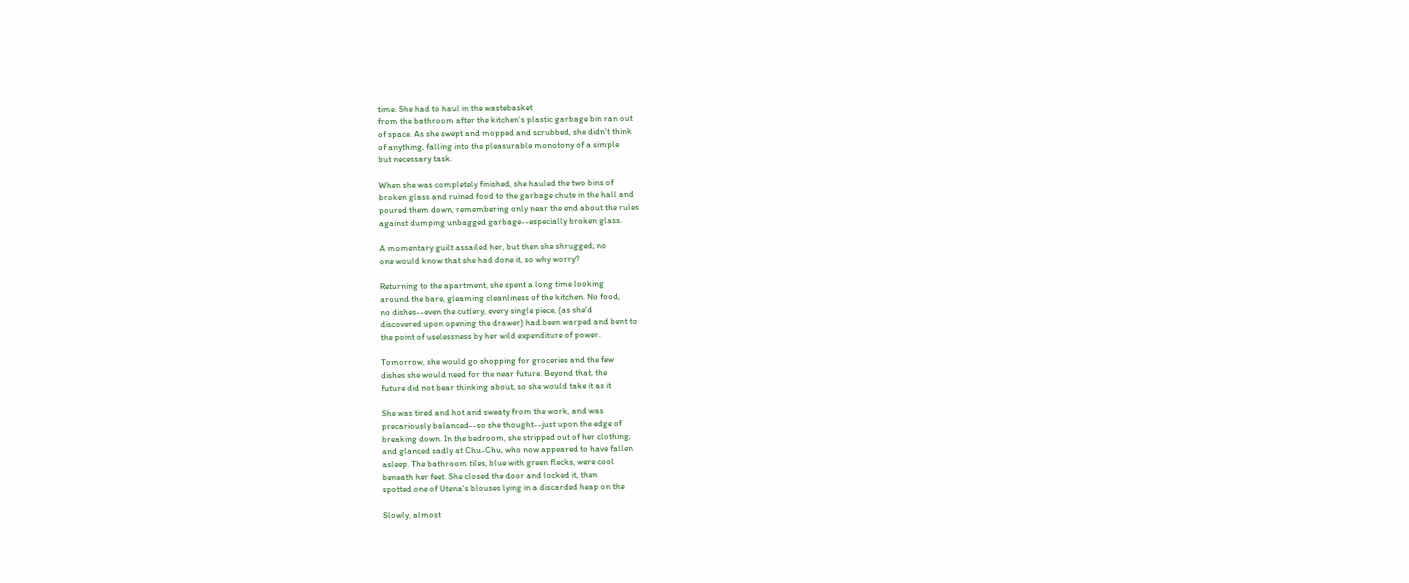time. She had to haul in the wastebasket
from the bathroom after the kitchen's plastic garbage bin ran out
of space. As she swept and mopped and scrubbed, she didn't think
of anything, falling into the pleasurable monotony of a simple
but necessary task.

When she was completely finished, she hauled the two bins of
broken glass and ruined food to the garbage chute in the hall and
poured them down, remembering only near the end about the rules
against dumping unbagged garbage--especially broken glass.

A momentary guilt assailed her, but then she shrugged; no
one would know that she had done it, so why worry?

Returning to the apartment, she spent a long time looking
around the bare, gleaming cleanliness of the kitchen. No food,
no dishes--even the cutlery, every single piece, (as she'd
discovered upon opening the drawer) had been warped and bent to
the point of uselessness by her wild expenditure of power.

Tomorrow, she would go shopping for groceries and the few
dishes she would need for the near future. Beyond that, the
future did not bear thinking about, so she would take it as it

She was tired and hot and sweaty from the work, and was
precariously balanced--so she thought--just upon the edge of
breaking down. In the bedroom, she stripped out of her clothing,
and glanced sadly at Chu-Chu, who now appeared to have fallen
asleep. The bathroom tiles, blue with green flecks, were cool
beneath her feet. She closed the door and locked it, then
spotted one of Utena's blouses lying in a discarded heap on the

Slowly, almost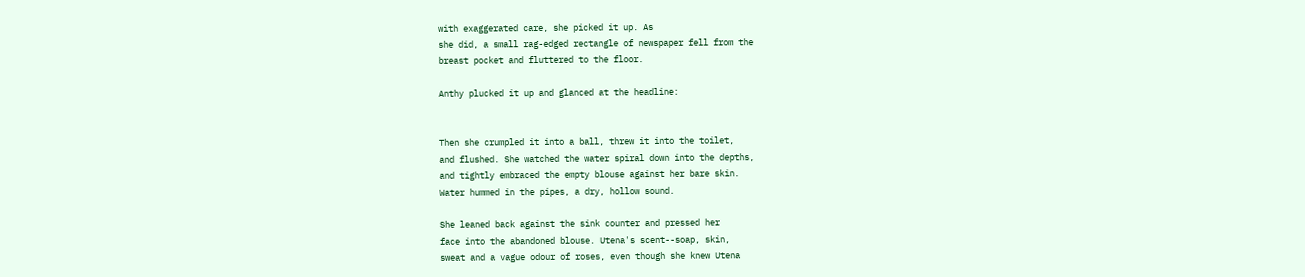with exaggerated care, she picked it up. As
she did, a small rag-edged rectangle of newspaper fell from the
breast pocket and fluttered to the floor.

Anthy plucked it up and glanced at the headline:


Then she crumpled it into a ball, threw it into the toilet,
and flushed. She watched the water spiral down into the depths,
and tightly embraced the empty blouse against her bare skin.
Water hummed in the pipes, a dry, hollow sound.

She leaned back against the sink counter and pressed her
face into the abandoned blouse. Utena's scent--soap, skin,
sweat and a vague odour of roses, even though she knew Utena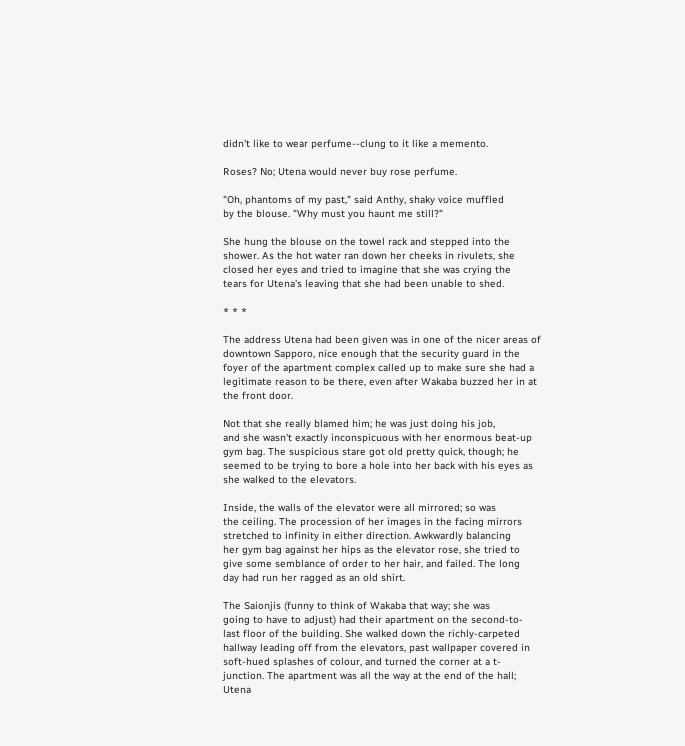didn't like to wear perfume--clung to it like a memento.

Roses? No; Utena would never buy rose perfume.

"Oh, phantoms of my past," said Anthy, shaky voice muffled
by the blouse. "Why must you haunt me still?"

She hung the blouse on the towel rack and stepped into the
shower. As the hot water ran down her cheeks in rivulets, she
closed her eyes and tried to imagine that she was crying the
tears for Utena's leaving that she had been unable to shed.

* * *

The address Utena had been given was in one of the nicer areas of
downtown Sapporo, nice enough that the security guard in the
foyer of the apartment complex called up to make sure she had a
legitimate reason to be there, even after Wakaba buzzed her in at
the front door.

Not that she really blamed him; he was just doing his job,
and she wasn't exactly inconspicuous with her enormous beat-up
gym bag. The suspicious stare got old pretty quick, though; he
seemed to be trying to bore a hole into her back with his eyes as
she walked to the elevators.

Inside, the walls of the elevator were all mirrored; so was
the ceiling. The procession of her images in the facing mirrors
stretched to infinity in either direction. Awkwardly balancing
her gym bag against her hips as the elevator rose, she tried to
give some semblance of order to her hair, and failed. The long
day had run her ragged as an old shirt.

The Saionjis (funny to think of Wakaba that way; she was
going to have to adjust) had their apartment on the second-to-
last floor of the building. She walked down the richly-carpeted
hallway leading off from the elevators, past wallpaper covered in
soft-hued splashes of colour, and turned the corner at a t-
junction. The apartment was all the way at the end of the hall;
Utena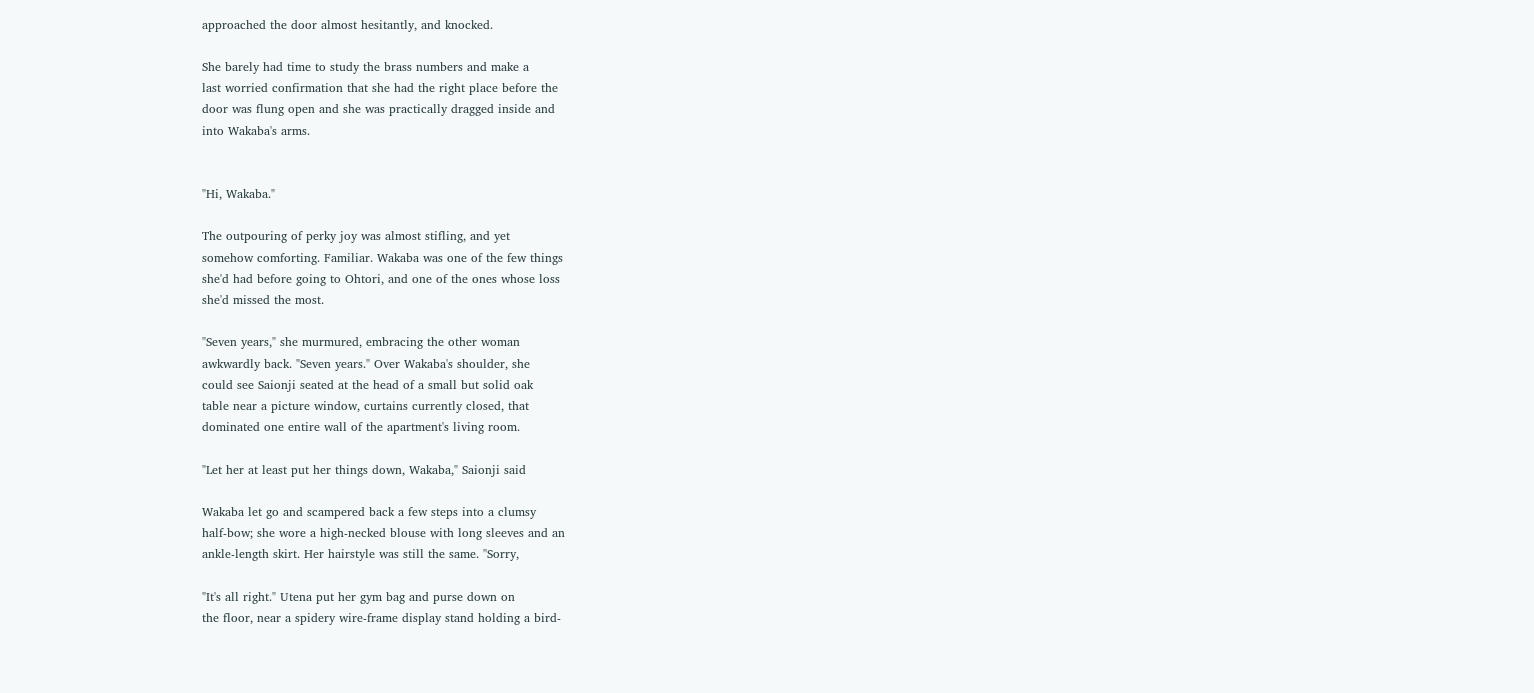approached the door almost hesitantly, and knocked.

She barely had time to study the brass numbers and make a
last worried confirmation that she had the right place before the
door was flung open and she was practically dragged inside and
into Wakaba's arms.


"Hi, Wakaba."

The outpouring of perky joy was almost stifling, and yet
somehow comforting. Familiar. Wakaba was one of the few things
she'd had before going to Ohtori, and one of the ones whose loss
she'd missed the most.

"Seven years," she murmured, embracing the other woman
awkwardly back. "Seven years." Over Wakaba's shoulder, she
could see Saionji seated at the head of a small but solid oak
table near a picture window, curtains currently closed, that
dominated one entire wall of the apartment's living room.

"Let her at least put her things down, Wakaba," Saionji said

Wakaba let go and scampered back a few steps into a clumsy
half-bow; she wore a high-necked blouse with long sleeves and an
ankle-length skirt. Her hairstyle was still the same. "Sorry,

"It's all right." Utena put her gym bag and purse down on
the floor, near a spidery wire-frame display stand holding a bird-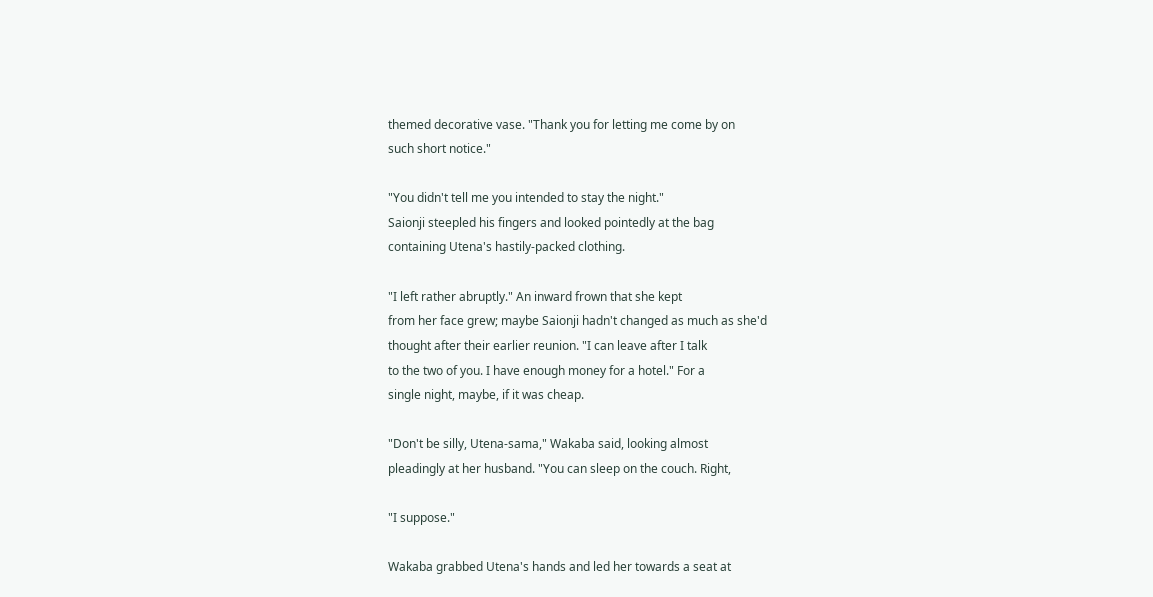themed decorative vase. "Thank you for letting me come by on
such short notice."

"You didn't tell me you intended to stay the night."
Saionji steepled his fingers and looked pointedly at the bag
containing Utena's hastily-packed clothing.

"I left rather abruptly." An inward frown that she kept
from her face grew; maybe Saionji hadn't changed as much as she'd
thought after their earlier reunion. "I can leave after I talk
to the two of you. I have enough money for a hotel." For a
single night, maybe, if it was cheap.

"Don't be silly, Utena-sama," Wakaba said, looking almost
pleadingly at her husband. "You can sleep on the couch. Right,

"I suppose."

Wakaba grabbed Utena's hands and led her towards a seat at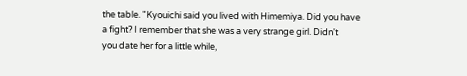the table. "Kyouichi said you lived with Himemiya. Did you have
a fight? I remember that she was a very strange girl. Didn't
you date her for a little while,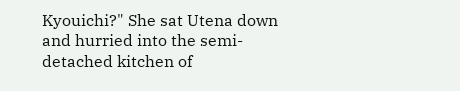Kyouichi?" She sat Utena down
and hurried into the semi-detached kitchen of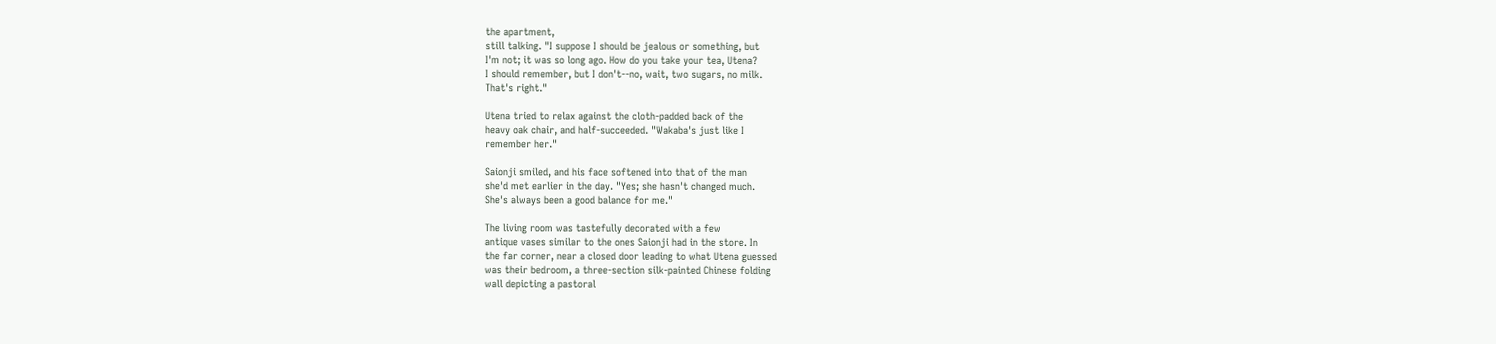the apartment,
still talking. "I suppose I should be jealous or something, but
I'm not; it was so long ago. How do you take your tea, Utena?
I should remember, but I don't--no, wait, two sugars, no milk.
That's right."

Utena tried to relax against the cloth-padded back of the
heavy oak chair, and half-succeeded. "Wakaba's just like I
remember her."

Saionji smiled, and his face softened into that of the man
she'd met earlier in the day. "Yes; she hasn't changed much.
She's always been a good balance for me."

The living room was tastefully decorated with a few
antique vases similar to the ones Saionji had in the store. In
the far corner, near a closed door leading to what Utena guessed
was their bedroom, a three-section silk-painted Chinese folding
wall depicting a pastoral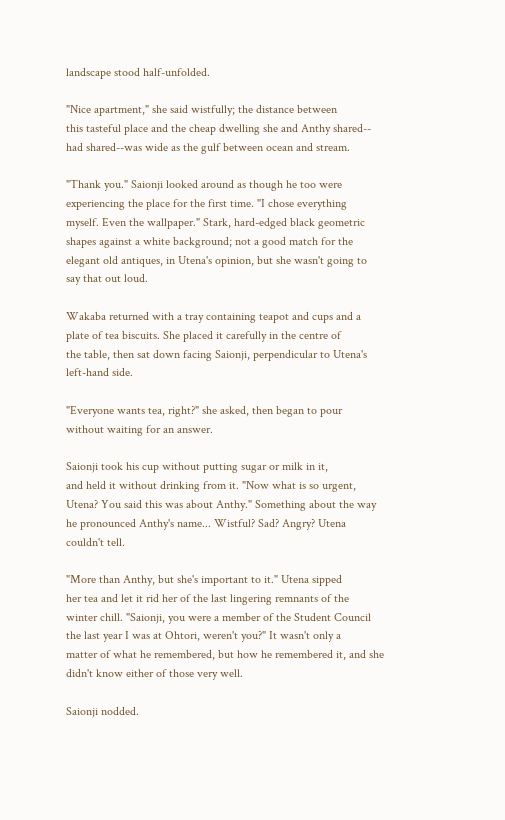landscape stood half-unfolded.

"Nice apartment," she said wistfully; the distance between
this tasteful place and the cheap dwelling she and Anthy shared--
had shared--was wide as the gulf between ocean and stream.

"Thank you." Saionji looked around as though he too were
experiencing the place for the first time. "I chose everything
myself. Even the wallpaper." Stark, hard-edged black geometric
shapes against a white background; not a good match for the
elegant old antiques, in Utena's opinion, but she wasn't going to
say that out loud.

Wakaba returned with a tray containing teapot and cups and a
plate of tea biscuits. She placed it carefully in the centre of
the table, then sat down facing Saionji, perpendicular to Utena's
left-hand side.

"Everyone wants tea, right?" she asked, then began to pour
without waiting for an answer.

Saionji took his cup without putting sugar or milk in it,
and held it without drinking from it. "Now what is so urgent,
Utena? You said this was about Anthy." Something about the way
he pronounced Anthy's name... Wistful? Sad? Angry? Utena
couldn't tell.

"More than Anthy, but she's important to it." Utena sipped
her tea and let it rid her of the last lingering remnants of the
winter chill. "Saionji, you were a member of the Student Council
the last year I was at Ohtori, weren't you?" It wasn't only a
matter of what he remembered, but how he remembered it, and she
didn't know either of those very well.

Saionji nodded.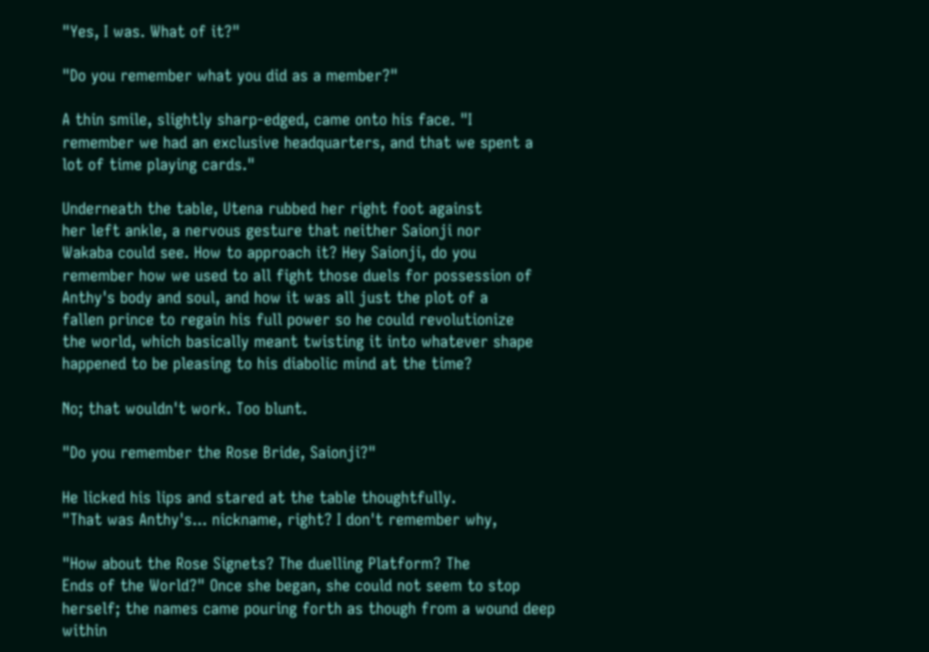"Yes, I was. What of it?"

"Do you remember what you did as a member?"

A thin smile, slightly sharp-edged, came onto his face. "I
remember we had an exclusive headquarters, and that we spent a
lot of time playing cards."

Underneath the table, Utena rubbed her right foot against
her left ankle, a nervous gesture that neither Saionji nor
Wakaba could see. How to approach it? Hey Saionji, do you
remember how we used to all fight those duels for possession of
Anthy's body and soul, and how it was all just the plot of a
fallen prince to regain his full power so he could revolutionize
the world, which basically meant twisting it into whatever shape
happened to be pleasing to his diabolic mind at the time?

No; that wouldn't work. Too blunt.

"Do you remember the Rose Bride, Saionji?"

He licked his lips and stared at the table thoughtfully.
"That was Anthy's... nickname, right? I don't remember why,

"How about the Rose Signets? The duelling Platform? The
Ends of the World?" Once she began, she could not seem to stop
herself; the names came pouring forth as though from a wound deep
within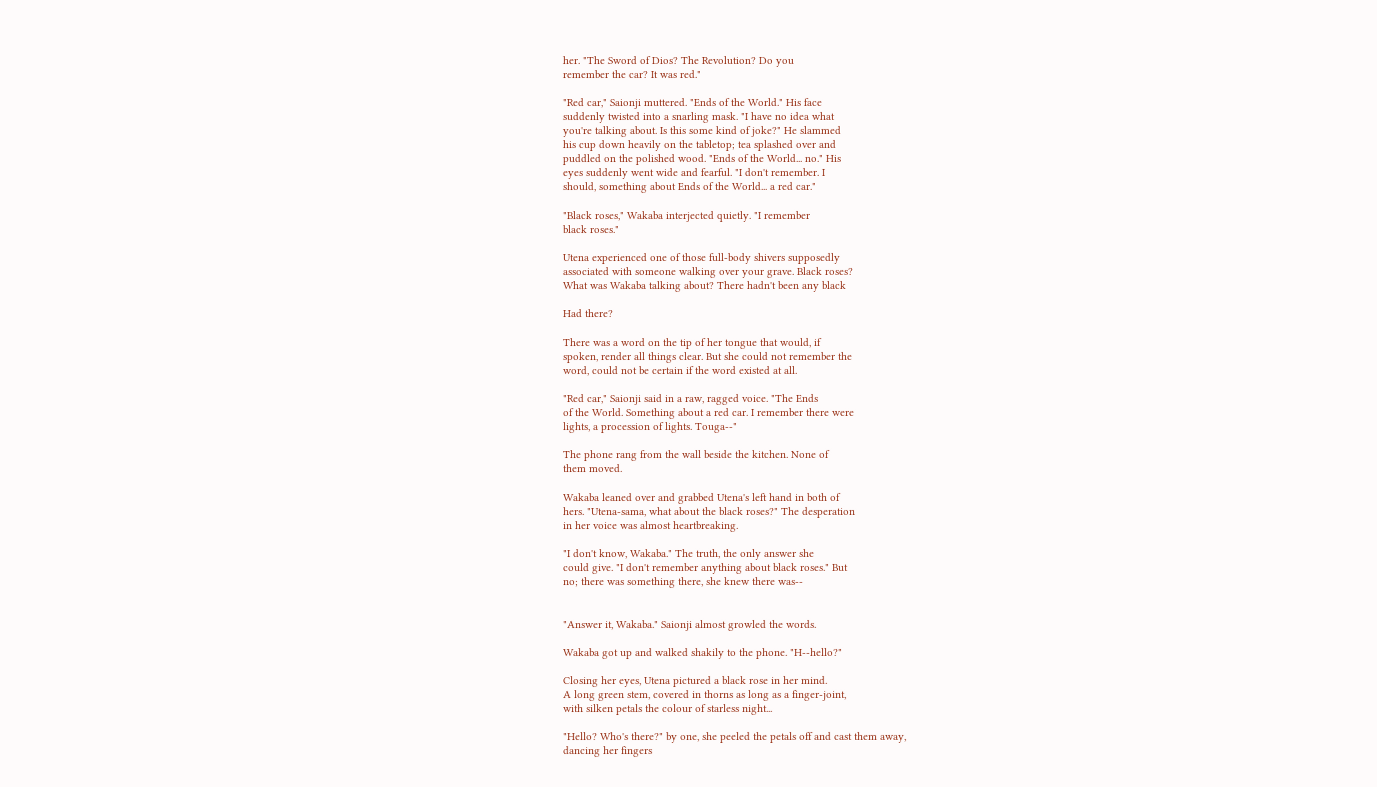her. "The Sword of Dios? The Revolution? Do you
remember the car? It was red."

"Red car," Saionji muttered. "Ends of the World." His face
suddenly twisted into a snarling mask. "I have no idea what
you're talking about. Is this some kind of joke?" He slammed
his cup down heavily on the tabletop; tea splashed over and
puddled on the polished wood. "Ends of the World... no." His
eyes suddenly went wide and fearful. "I don't remember. I
should, something about Ends of the World... a red car."

"Black roses," Wakaba interjected quietly. "I remember
black roses."

Utena experienced one of those full-body shivers supposedly
associated with someone walking over your grave. Black roses?
What was Wakaba talking about? There hadn't been any black

Had there?

There was a word on the tip of her tongue that would, if
spoken, render all things clear. But she could not remember the
word, could not be certain if the word existed at all.

"Red car," Saionji said in a raw, ragged voice. "The Ends
of the World. Something about a red car. I remember there were
lights, a procession of lights. Touga--"

The phone rang from the wall beside the kitchen. None of
them moved.

Wakaba leaned over and grabbed Utena's left hand in both of
hers. "Utena-sama, what about the black roses?" The desperation
in her voice was almost heartbreaking.

"I don't know, Wakaba." The truth, the only answer she
could give. "I don't remember anything about black roses." But
no; there was something there, she knew there was--


"Answer it, Wakaba." Saionji almost growled the words.

Wakaba got up and walked shakily to the phone. "H--hello?"

Closing her eyes, Utena pictured a black rose in her mind.
A long green stem, covered in thorns as long as a finger-joint,
with silken petals the colour of starless night...

"Hello? Who's there?" by one, she peeled the petals off and cast them away,
dancing her fingers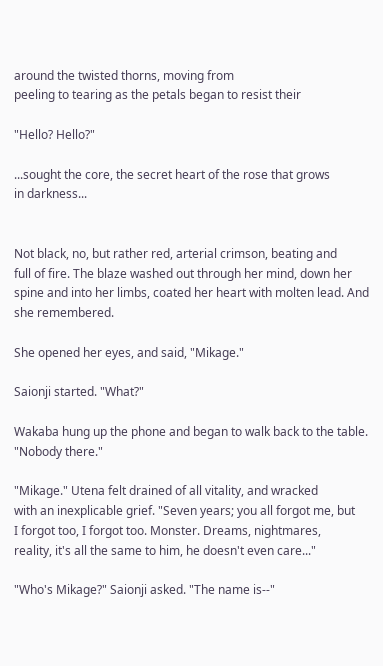around the twisted thorns, moving from
peeling to tearing as the petals began to resist their

"Hello? Hello?"

...sought the core, the secret heart of the rose that grows
in darkness...


Not black, no, but rather red, arterial crimson, beating and
full of fire. The blaze washed out through her mind, down her
spine and into her limbs, coated her heart with molten lead. And
she remembered.

She opened her eyes, and said, "Mikage."

Saionji started. "What?"

Wakaba hung up the phone and began to walk back to the table.
"Nobody there."

"Mikage." Utena felt drained of all vitality, and wracked
with an inexplicable grief. "Seven years; you all forgot me, but
I forgot too, I forgot too. Monster. Dreams, nightmares,
reality, it's all the same to him, he doesn't even care..."

"Who's Mikage?" Saionji asked. "The name is--"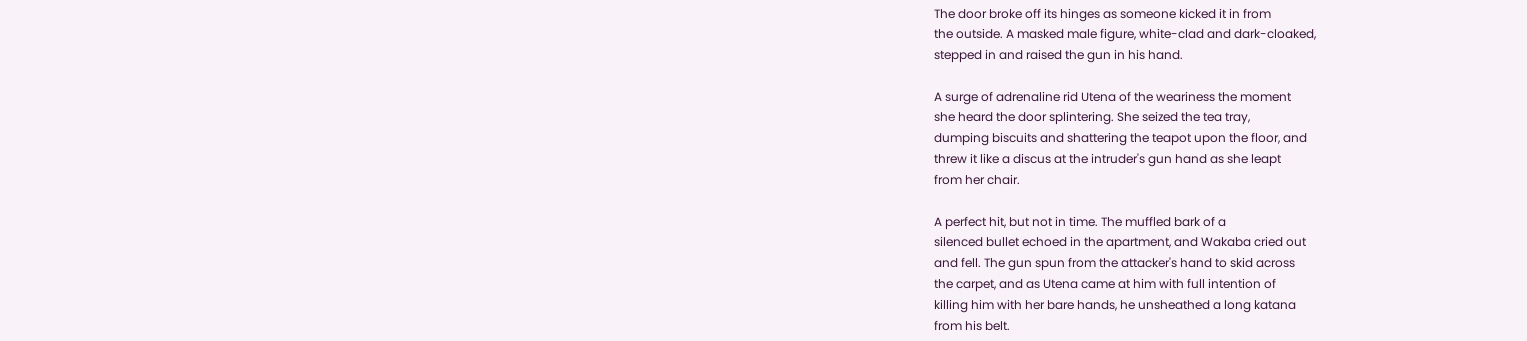The door broke off its hinges as someone kicked it in from
the outside. A masked male figure, white-clad and dark-cloaked,
stepped in and raised the gun in his hand.

A surge of adrenaline rid Utena of the weariness the moment
she heard the door splintering. She seized the tea tray,
dumping biscuits and shattering the teapot upon the floor, and
threw it like a discus at the intruder's gun hand as she leapt
from her chair.

A perfect hit, but not in time. The muffled bark of a
silenced bullet echoed in the apartment, and Wakaba cried out
and fell. The gun spun from the attacker's hand to skid across
the carpet, and as Utena came at him with full intention of
killing him with her bare hands, he unsheathed a long katana
from his belt.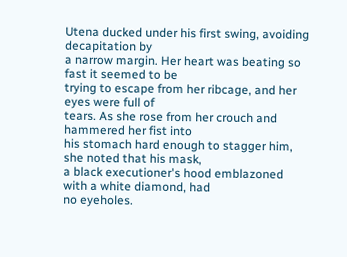Utena ducked under his first swing, avoiding decapitation by
a narrow margin. Her heart was beating so fast it seemed to be
trying to escape from her ribcage, and her eyes were full of
tears. As she rose from her crouch and hammered her fist into
his stomach hard enough to stagger him, she noted that his mask,
a black executioner's hood emblazoned with a white diamond, had
no eyeholes.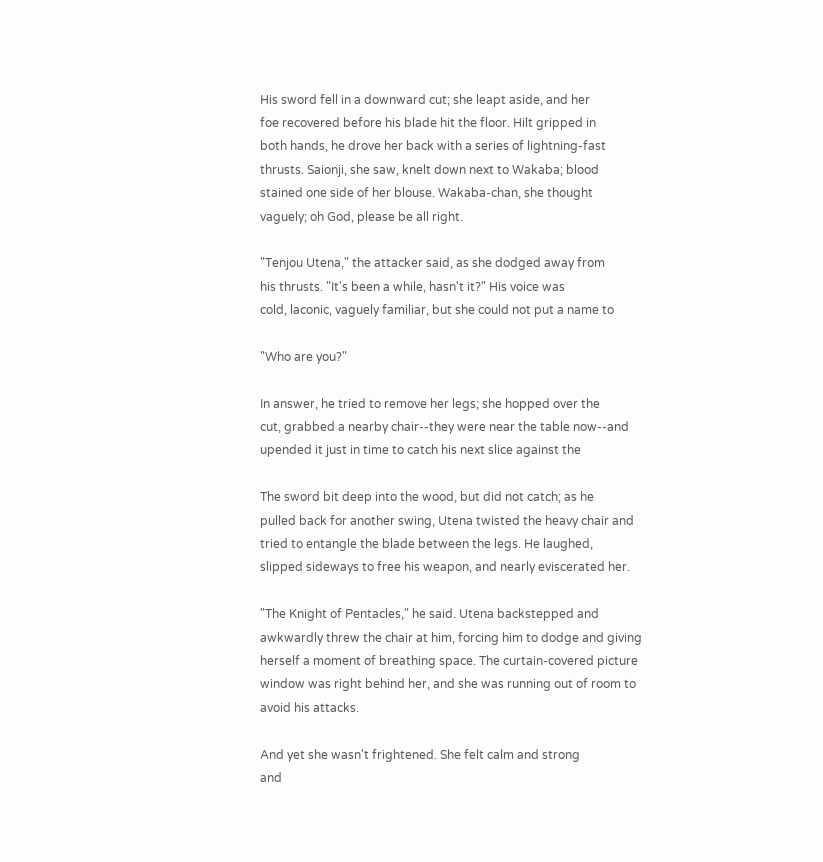His sword fell in a downward cut; she leapt aside, and her
foe recovered before his blade hit the floor. Hilt gripped in
both hands, he drove her back with a series of lightning-fast
thrusts. Saionji, she saw, knelt down next to Wakaba; blood
stained one side of her blouse. Wakaba-chan, she thought
vaguely; oh God, please be all right.

"Tenjou Utena," the attacker said, as she dodged away from
his thrusts. "It's been a while, hasn't it?" His voice was
cold, laconic, vaguely familiar, but she could not put a name to

"Who are you?"

In answer, he tried to remove her legs; she hopped over the
cut, grabbed a nearby chair--they were near the table now--and
upended it just in time to catch his next slice against the

The sword bit deep into the wood, but did not catch; as he
pulled back for another swing, Utena twisted the heavy chair and
tried to entangle the blade between the legs. He laughed,
slipped sideways to free his weapon, and nearly eviscerated her.

"The Knight of Pentacles," he said. Utena backstepped and
awkwardly threw the chair at him, forcing him to dodge and giving
herself a moment of breathing space. The curtain-covered picture
window was right behind her, and she was running out of room to
avoid his attacks.

And yet she wasn't frightened. She felt calm and strong
and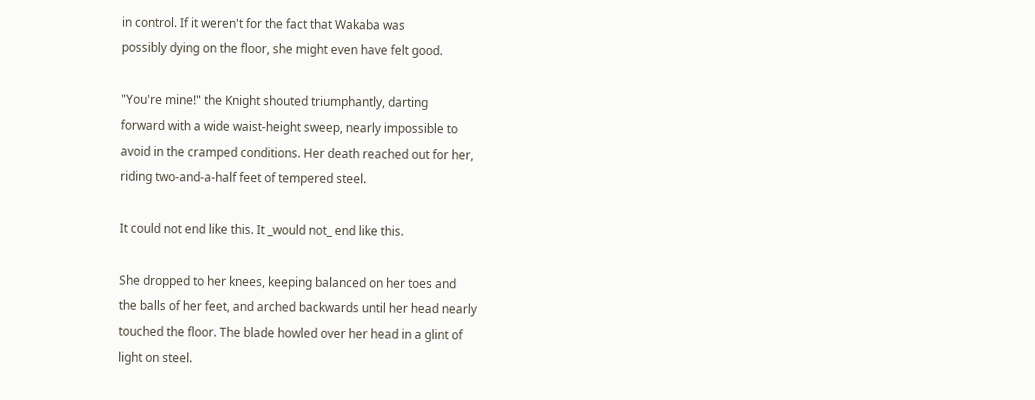in control. If it weren't for the fact that Wakaba was
possibly dying on the floor, she might even have felt good.

"You're mine!" the Knight shouted triumphantly, darting
forward with a wide waist-height sweep, nearly impossible to
avoid in the cramped conditions. Her death reached out for her,
riding two-and-a-half feet of tempered steel.

It could not end like this. It _would not_ end like this.

She dropped to her knees, keeping balanced on her toes and
the balls of her feet, and arched backwards until her head nearly
touched the floor. The blade howled over her head in a glint of
light on steel.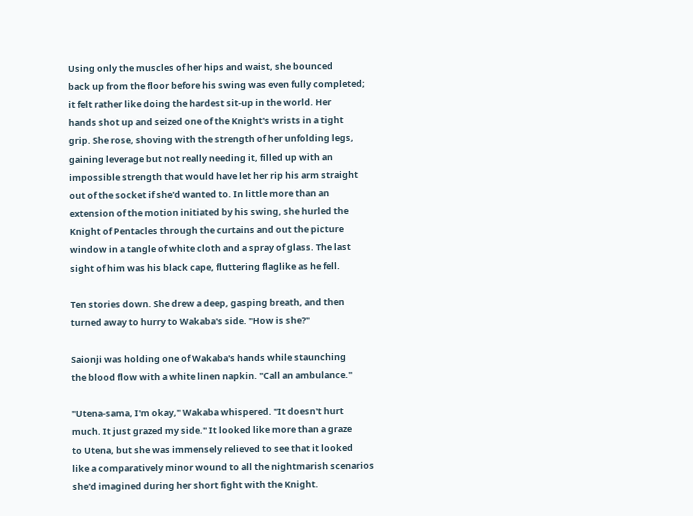Using only the muscles of her hips and waist, she bounced
back up from the floor before his swing was even fully completed;
it felt rather like doing the hardest sit-up in the world. Her
hands shot up and seized one of the Knight's wrists in a tight
grip. She rose, shoving with the strength of her unfolding legs,
gaining leverage but not really needing it, filled up with an
impossible strength that would have let her rip his arm straight
out of the socket if she'd wanted to. In little more than an
extension of the motion initiated by his swing, she hurled the
Knight of Pentacles through the curtains and out the picture
window in a tangle of white cloth and a spray of glass. The last
sight of him was his black cape, fluttering flaglike as he fell.

Ten stories down. She drew a deep, gasping breath, and then
turned away to hurry to Wakaba's side. "How is she?"

Saionji was holding one of Wakaba's hands while staunching
the blood flow with a white linen napkin. "Call an ambulance."

"Utena-sama, I'm okay," Wakaba whispered. "It doesn't hurt
much. It just grazed my side." It looked like more than a graze
to Utena, but she was immensely relieved to see that it looked
like a comparatively minor wound to all the nightmarish scenarios
she'd imagined during her short fight with the Knight.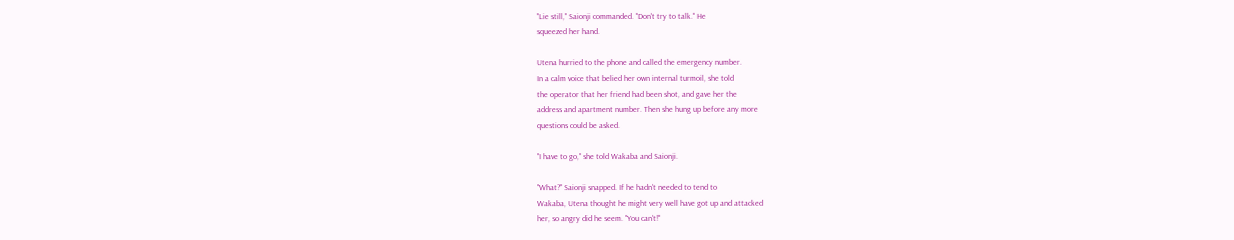"Lie still," Saionji commanded. "Don't try to talk." He
squeezed her hand.

Utena hurried to the phone and called the emergency number.
In a calm voice that belied her own internal turmoil, she told
the operator that her friend had been shot, and gave her the
address and apartment number. Then she hung up before any more
questions could be asked.

"I have to go," she told Wakaba and Saionji.

"What?" Saionji snapped. If he hadn't needed to tend to
Wakaba, Utena thought he might very well have got up and attacked
her, so angry did he seem. "You can't!"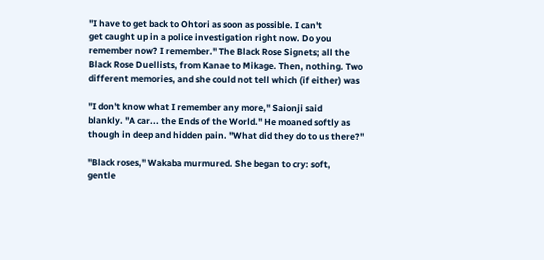"I have to get back to Ohtori as soon as possible. I can't
get caught up in a police investigation right now. Do you
remember now? I remember." The Black Rose Signets; all the
Black Rose Duellists, from Kanae to Mikage. Then, nothing. Two
different memories, and she could not tell which (if either) was

"I don't know what I remember any more," Saionji said
blankly. "A car... the Ends of the World." He moaned softly as
though in deep and hidden pain. "What did they do to us there?"

"Black roses," Wakaba murmured. She began to cry: soft,
gentle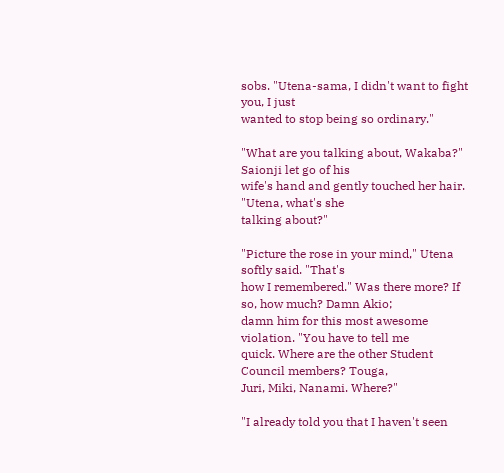sobs. "Utena-sama, I didn't want to fight you, I just
wanted to stop being so ordinary."

"What are you talking about, Wakaba?" Saionji let go of his
wife's hand and gently touched her hair. "Utena, what's she
talking about?"

"Picture the rose in your mind," Utena softly said. "That's
how I remembered." Was there more? If so, how much? Damn Akio;
damn him for this most awesome violation. "You have to tell me
quick. Where are the other Student Council members? Touga,
Juri, Miki, Nanami. Where?"

"I already told you that I haven't seen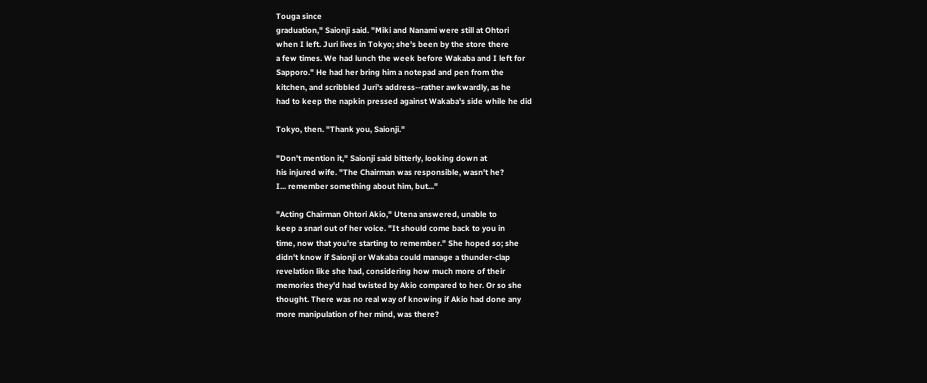Touga since
graduation," Saionji said. "Miki and Nanami were still at Ohtori
when I left. Juri lives in Tokyo; she's been by the store there
a few times. We had lunch the week before Wakaba and I left for
Sapporo." He had her bring him a notepad and pen from the
kitchen, and scribbled Juri's address--rather awkwardly, as he
had to keep the napkin pressed against Wakaba's side while he did

Tokyo, then. "Thank you, Saionji."

"Don't mention it," Saionji said bitterly, looking down at
his injured wife. "The Chairman was responsible, wasn't he?
I... remember something about him, but..."

"Acting Chairman Ohtori Akio," Utena answered, unable to
keep a snarl out of her voice. "It should come back to you in
time, now that you're starting to remember." She hoped so; she
didn't know if Saionji or Wakaba could manage a thunder-clap
revelation like she had, considering how much more of their
memories they'd had twisted by Akio compared to her. Or so she
thought. There was no real way of knowing if Akio had done any
more manipulation of her mind, was there?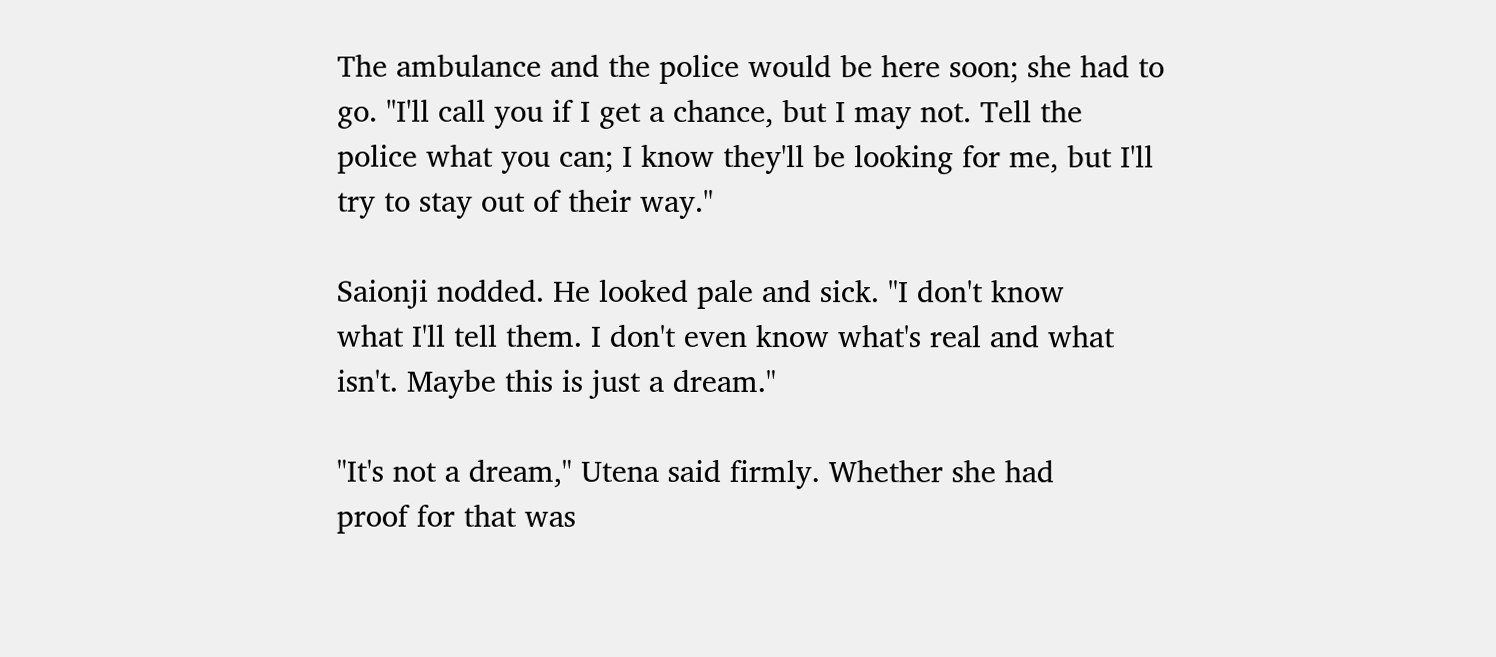The ambulance and the police would be here soon; she had to
go. "I'll call you if I get a chance, but I may not. Tell the
police what you can; I know they'll be looking for me, but I'll
try to stay out of their way."

Saionji nodded. He looked pale and sick. "I don't know
what I'll tell them. I don't even know what's real and what
isn't. Maybe this is just a dream."

"It's not a dream," Utena said firmly. Whether she had
proof for that was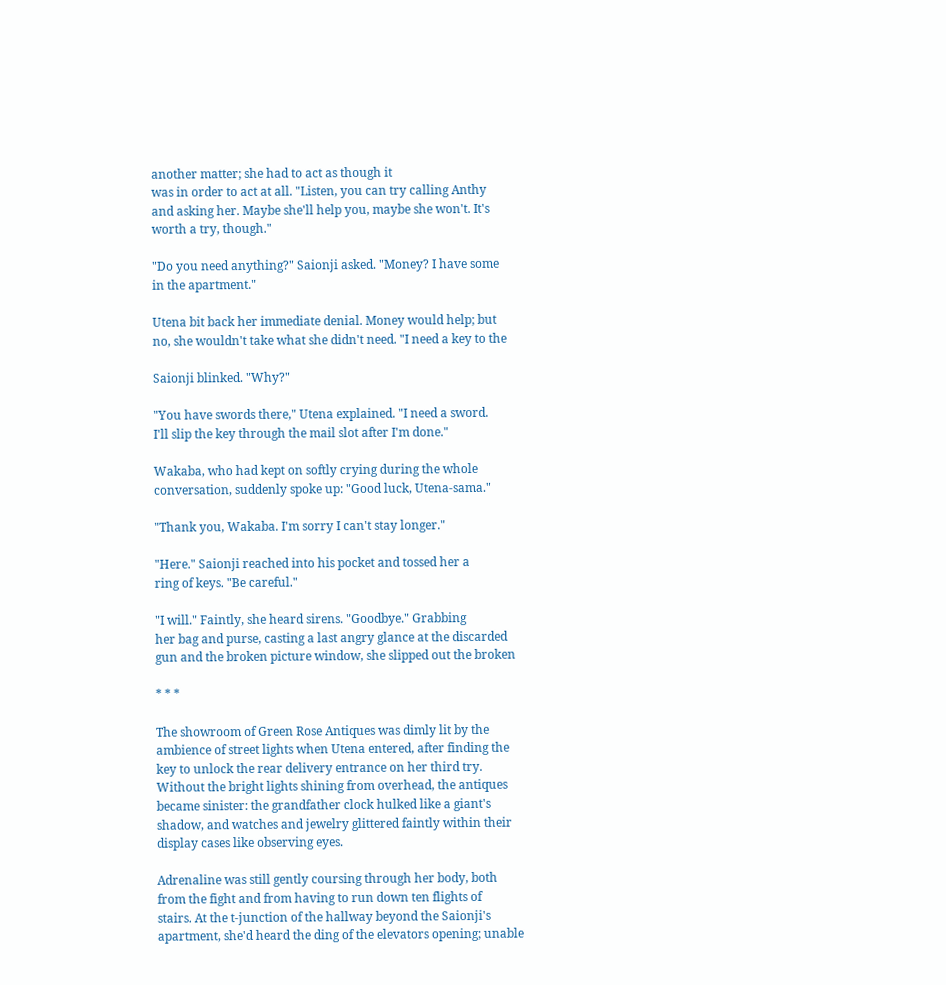another matter; she had to act as though it
was in order to act at all. "Listen, you can try calling Anthy
and asking her. Maybe she'll help you, maybe she won't. It's
worth a try, though."

"Do you need anything?" Saionji asked. "Money? I have some
in the apartment."

Utena bit back her immediate denial. Money would help; but
no, she wouldn't take what she didn't need. "I need a key to the

Saionji blinked. "Why?"

"You have swords there," Utena explained. "I need a sword.
I'll slip the key through the mail slot after I'm done."

Wakaba, who had kept on softly crying during the whole
conversation, suddenly spoke up: "Good luck, Utena-sama."

"Thank you, Wakaba. I'm sorry I can't stay longer."

"Here." Saionji reached into his pocket and tossed her a
ring of keys. "Be careful."

"I will." Faintly, she heard sirens. "Goodbye." Grabbing
her bag and purse, casting a last angry glance at the discarded
gun and the broken picture window, she slipped out the broken

* * *

The showroom of Green Rose Antiques was dimly lit by the
ambience of street lights when Utena entered, after finding the
key to unlock the rear delivery entrance on her third try.
Without the bright lights shining from overhead, the antiques
became sinister: the grandfather clock hulked like a giant's
shadow, and watches and jewelry glittered faintly within their
display cases like observing eyes.

Adrenaline was still gently coursing through her body, both
from the fight and from having to run down ten flights of
stairs. At the t-junction of the hallway beyond the Saionji's
apartment, she'd heard the ding of the elevators opening; unable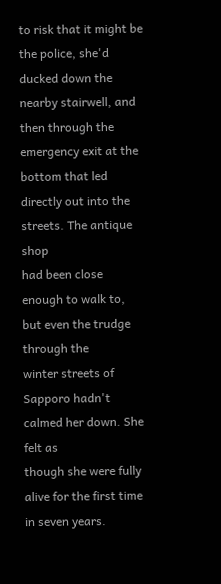to risk that it might be the police, she'd ducked down the
nearby stairwell, and then through the emergency exit at the
bottom that led directly out into the streets. The antique shop
had been close enough to walk to, but even the trudge through the
winter streets of Sapporo hadn't calmed her down. She felt as
though she were fully alive for the first time in seven years.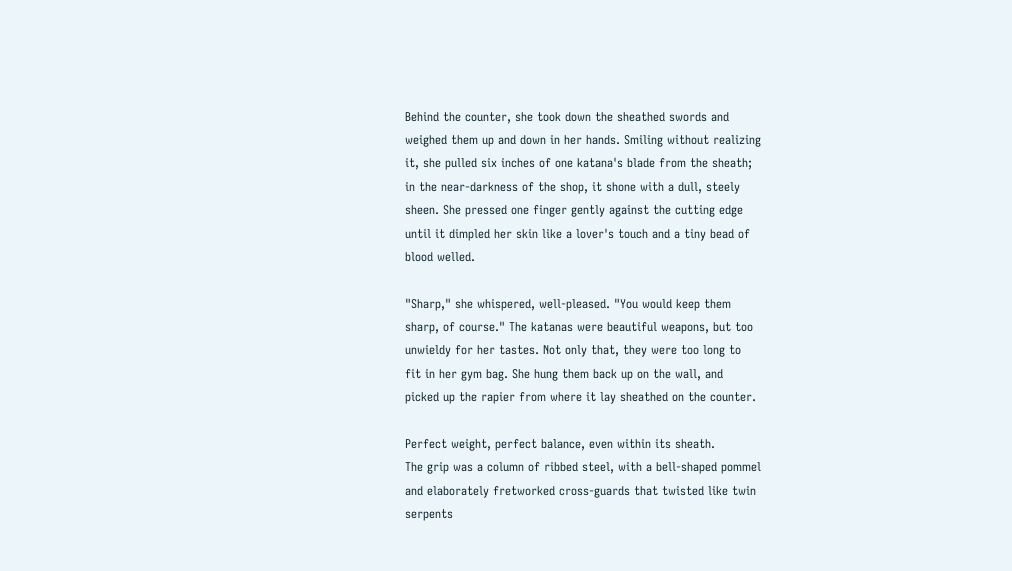Behind the counter, she took down the sheathed swords and
weighed them up and down in her hands. Smiling without realizing
it, she pulled six inches of one katana's blade from the sheath;
in the near-darkness of the shop, it shone with a dull, steely
sheen. She pressed one finger gently against the cutting edge
until it dimpled her skin like a lover's touch and a tiny bead of
blood welled.

"Sharp," she whispered, well-pleased. "You would keep them
sharp, of course." The katanas were beautiful weapons, but too
unwieldy for her tastes. Not only that, they were too long to
fit in her gym bag. She hung them back up on the wall, and
picked up the rapier from where it lay sheathed on the counter.

Perfect weight, perfect balance, even within its sheath.
The grip was a column of ribbed steel, with a bell-shaped pommel
and elaborately fretworked cross-guards that twisted like twin
serpents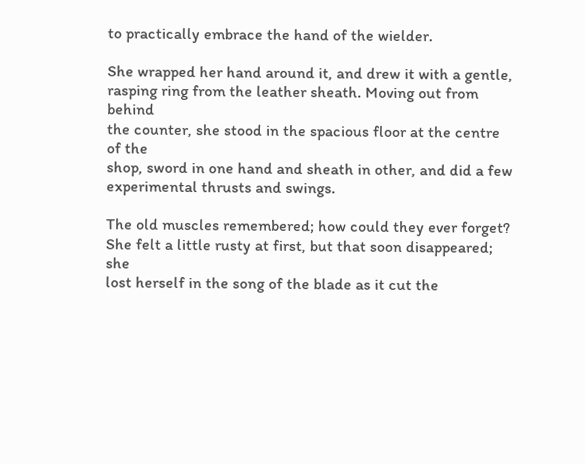to practically embrace the hand of the wielder.

She wrapped her hand around it, and drew it with a gentle,
rasping ring from the leather sheath. Moving out from behind
the counter, she stood in the spacious floor at the centre of the
shop, sword in one hand and sheath in other, and did a few
experimental thrusts and swings.

The old muscles remembered; how could they ever forget?
She felt a little rusty at first, but that soon disappeared; she
lost herself in the song of the blade as it cut the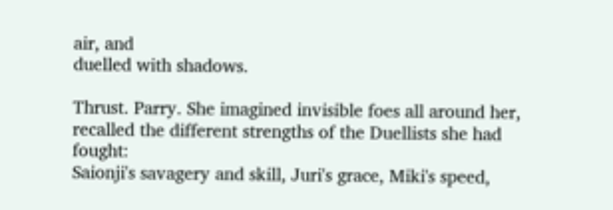air, and
duelled with shadows.

Thrust. Parry. She imagined invisible foes all around her,
recalled the different strengths of the Duellists she had fought:
Saionji's savagery and skill, Juri's grace, Miki's speed,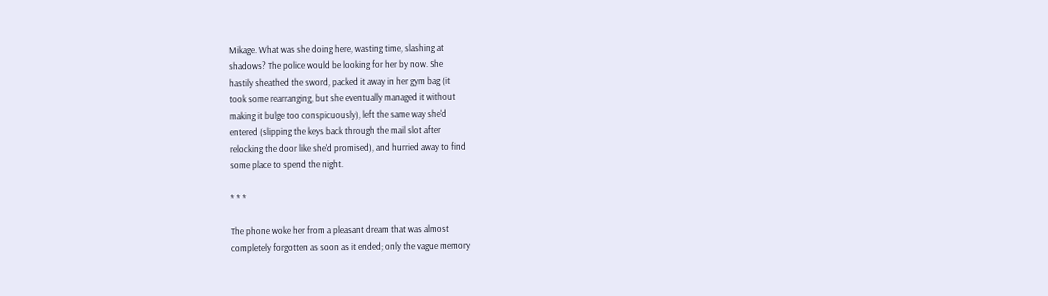Mikage. What was she doing here, wasting time, slashing at
shadows? The police would be looking for her by now. She
hastily sheathed the sword, packed it away in her gym bag (it
took some rearranging, but she eventually managed it without
making it bulge too conspicuously), left the same way she'd
entered (slipping the keys back through the mail slot after
relocking the door like she'd promised), and hurried away to find
some place to spend the night.

* * *

The phone woke her from a pleasant dream that was almost
completely forgotten as soon as it ended; only the vague memory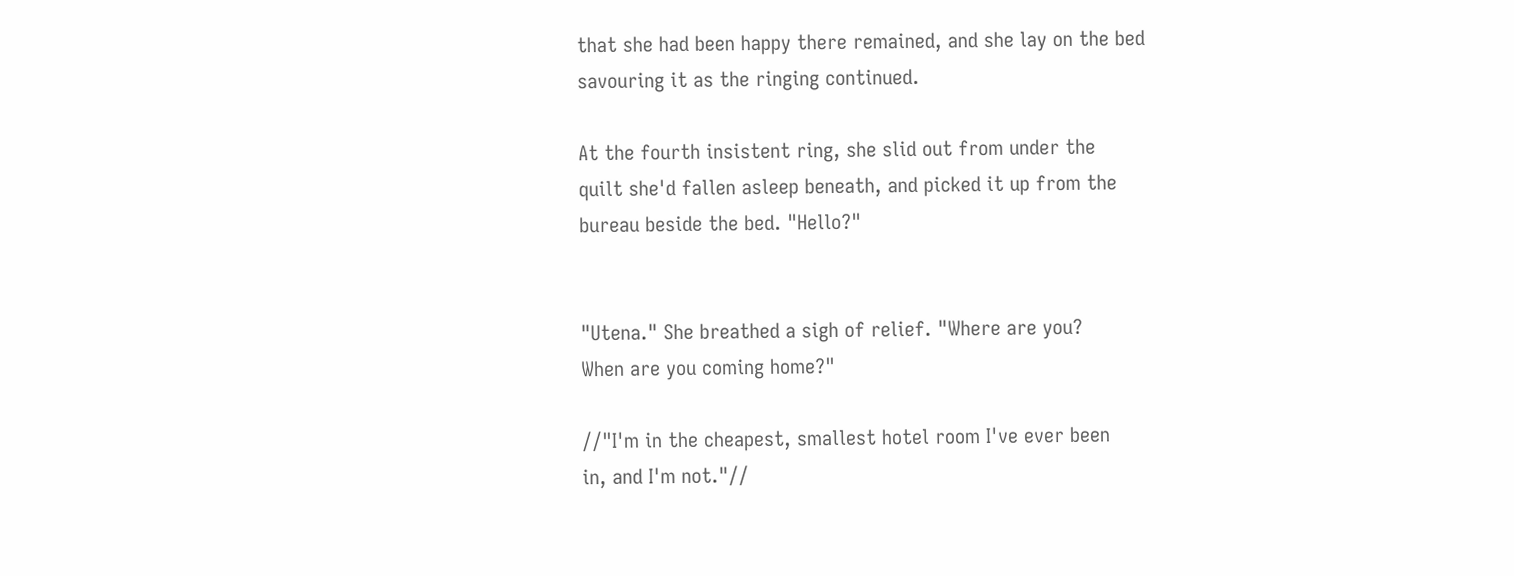that she had been happy there remained, and she lay on the bed
savouring it as the ringing continued.

At the fourth insistent ring, she slid out from under the
quilt she'd fallen asleep beneath, and picked it up from the
bureau beside the bed. "Hello?"


"Utena." She breathed a sigh of relief. "Where are you?
When are you coming home?"

//"I'm in the cheapest, smallest hotel room I've ever been
in, and I'm not."//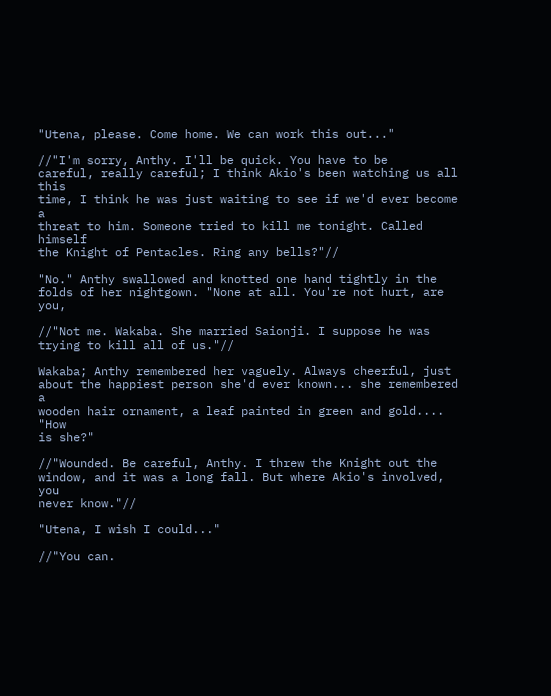"Utena, please. Come home. We can work this out..."

//"I'm sorry, Anthy. I'll be quick. You have to be
careful, really careful; I think Akio's been watching us all this
time, I think he was just waiting to see if we'd ever become a
threat to him. Someone tried to kill me tonight. Called himself
the Knight of Pentacles. Ring any bells?"//

"No." Anthy swallowed and knotted one hand tightly in the
folds of her nightgown. "None at all. You're not hurt, are you,

//"Not me. Wakaba. She married Saionji. I suppose he was
trying to kill all of us."//

Wakaba; Anthy remembered her vaguely. Always cheerful, just
about the happiest person she'd ever known... she remembered a
wooden hair ornament, a leaf painted in green and gold.... "How
is she?"

//"Wounded. Be careful, Anthy. I threw the Knight out the
window, and it was a long fall. But where Akio's involved, you
never know."//

"Utena, I wish I could..."

//"You can.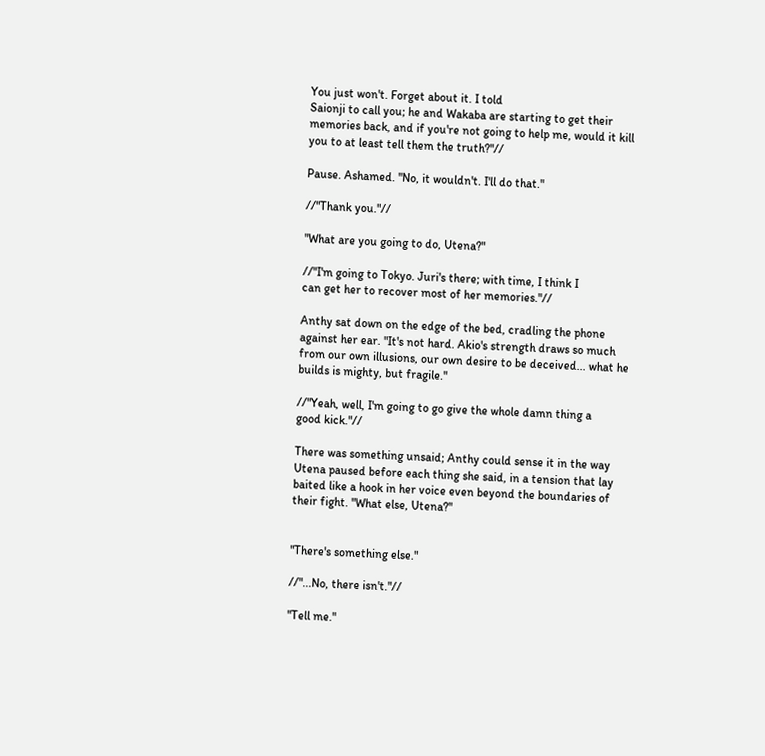You just won't. Forget about it. I told
Saionji to call you; he and Wakaba are starting to get their
memories back, and if you're not going to help me, would it kill
you to at least tell them the truth?"//

Pause. Ashamed. "No, it wouldn't. I'll do that."

//"Thank you."//

"What are you going to do, Utena?"

//"I'm going to Tokyo. Juri's there; with time, I think I
can get her to recover most of her memories."//

Anthy sat down on the edge of the bed, cradling the phone
against her ear. "It's not hard. Akio's strength draws so much
from our own illusions, our own desire to be deceived... what he
builds is mighty, but fragile."

//"Yeah, well, I'm going to go give the whole damn thing a
good kick."//

There was something unsaid; Anthy could sense it in the way
Utena paused before each thing she said, in a tension that lay
baited like a hook in her voice even beyond the boundaries of
their fight. "What else, Utena?"


"There's something else."

//"...No, there isn't."//

"Tell me."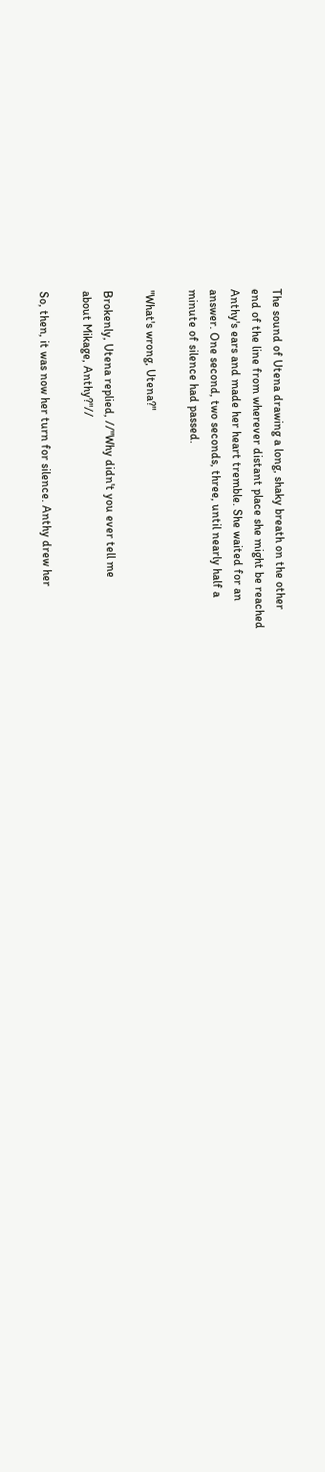The sound of Utena drawing a long, shaky breath on the other
end of the line from wherever distant place she might be reached
Anthy's ears and made her heart tremble. She waited for an
answer. One second, two seconds, three, until nearly half a
minute of silence had passed.

"What's wrong, Utena?"

Brokenly, Utena replied, //"Why didn't you ever tell me
about Mikage, Anthy?"//

So, then, it was now her turn for silence. Anthy drew her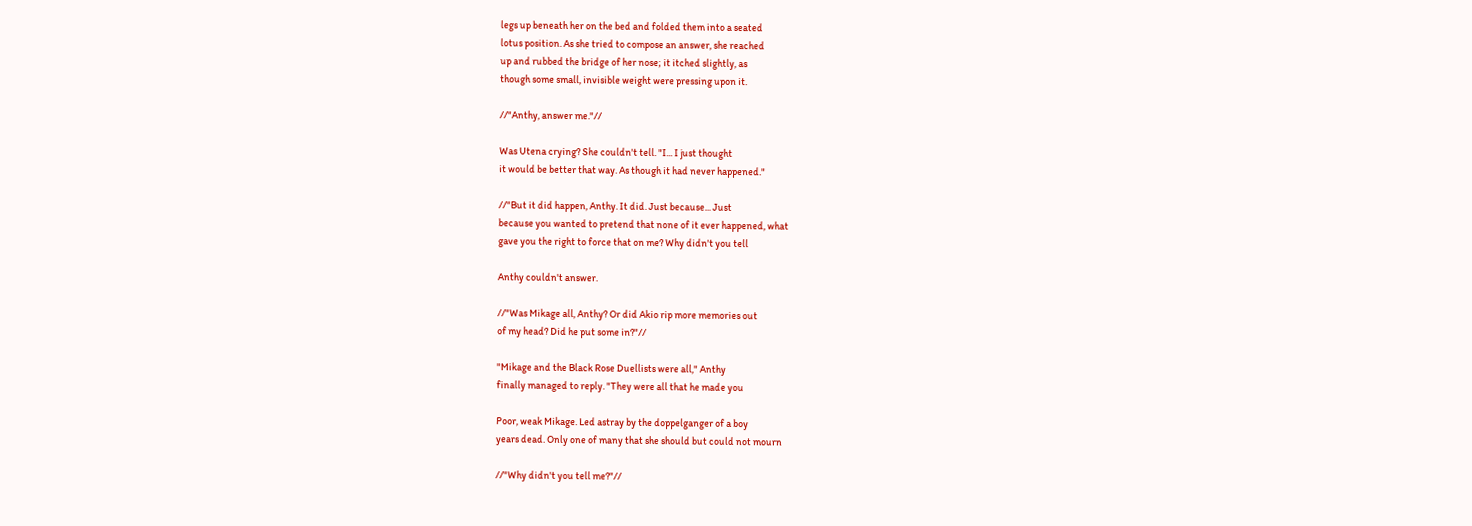legs up beneath her on the bed and folded them into a seated
lotus position. As she tried to compose an answer, she reached
up and rubbed the bridge of her nose; it itched slightly, as
though some small, invisible weight were pressing upon it.

//"Anthy, answer me."//

Was Utena crying? She couldn't tell. "I... I just thought
it would be better that way. As though it had never happened."

//"But it did happen, Anthy. It did. Just because... Just
because you wanted to pretend that none of it ever happened, what
gave you the right to force that on me? Why didn't you tell

Anthy couldn't answer.

//"Was Mikage all, Anthy? Or did Akio rip more memories out
of my head? Did he put some in?"//

"Mikage and the Black Rose Duellists were all," Anthy
finally managed to reply. "They were all that he made you

Poor, weak Mikage. Led astray by the doppelganger of a boy
years dead. Only one of many that she should but could not mourn

//"Why didn't you tell me?"//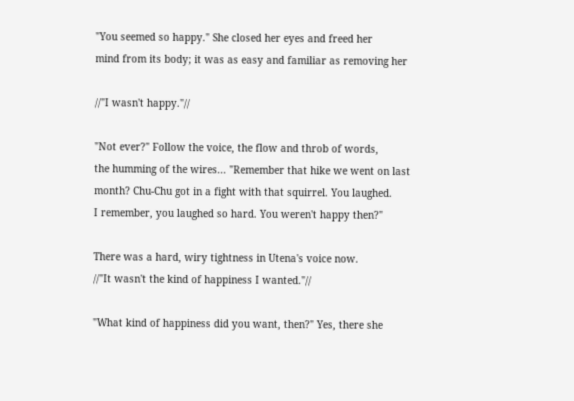"You seemed so happy." She closed her eyes and freed her
mind from its body; it was as easy and familiar as removing her

//"I wasn't happy."//

"Not ever?" Follow the voice, the flow and throb of words,
the humming of the wires... "Remember that hike we went on last
month? Chu-Chu got in a fight with that squirrel. You laughed.
I remember, you laughed so hard. You weren't happy then?"

There was a hard, wiry tightness in Utena's voice now.
//"It wasn't the kind of happiness I wanted."//

"What kind of happiness did you want, then?" Yes, there she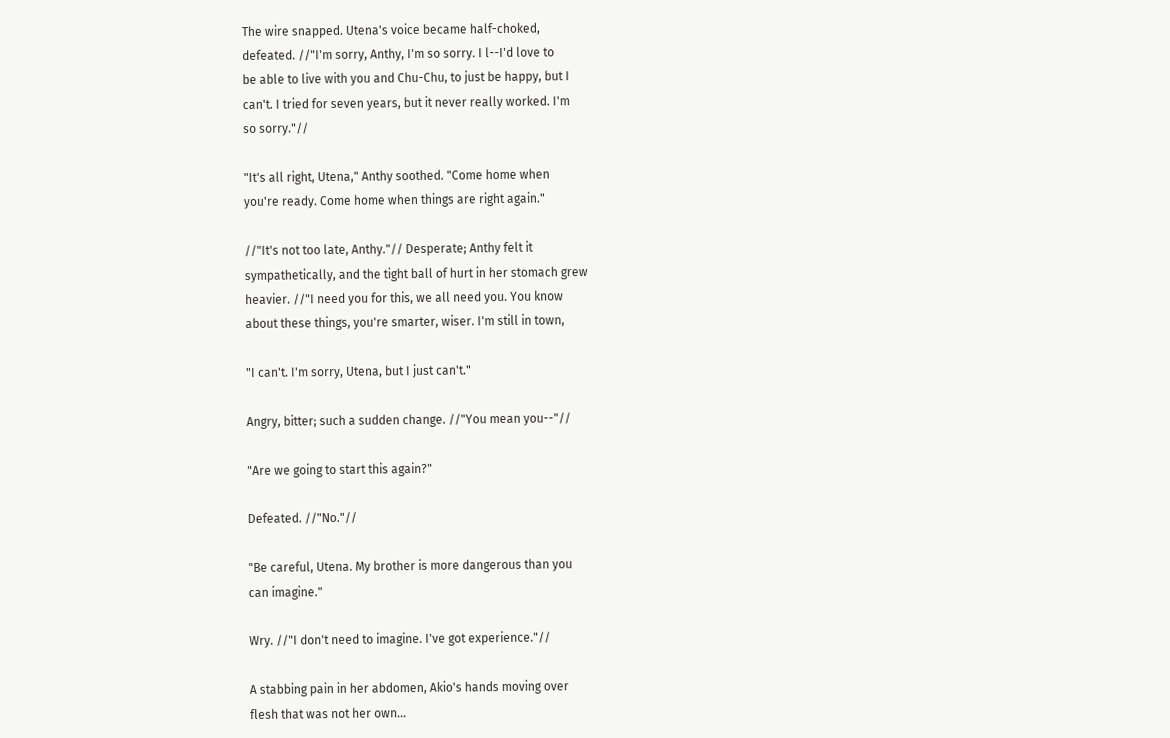The wire snapped. Utena's voice became half-choked,
defeated. //"I'm sorry, Anthy, I'm so sorry. I l--I'd love to
be able to live with you and Chu-Chu, to just be happy, but I
can't. I tried for seven years, but it never really worked. I'm
so sorry."//

"It's all right, Utena," Anthy soothed. "Come home when
you're ready. Come home when things are right again."

//"It's not too late, Anthy."// Desperate; Anthy felt it
sympathetically, and the tight ball of hurt in her stomach grew
heavier. //"I need you for this, we all need you. You know
about these things, you're smarter, wiser. I'm still in town,

"I can't. I'm sorry, Utena, but I just can't."

Angry, bitter; such a sudden change. //"You mean you--"//

"Are we going to start this again?"

Defeated. //"No."//

"Be careful, Utena. My brother is more dangerous than you
can imagine."

Wry. //"I don't need to imagine. I've got experience."//

A stabbing pain in her abdomen, Akio's hands moving over
flesh that was not her own...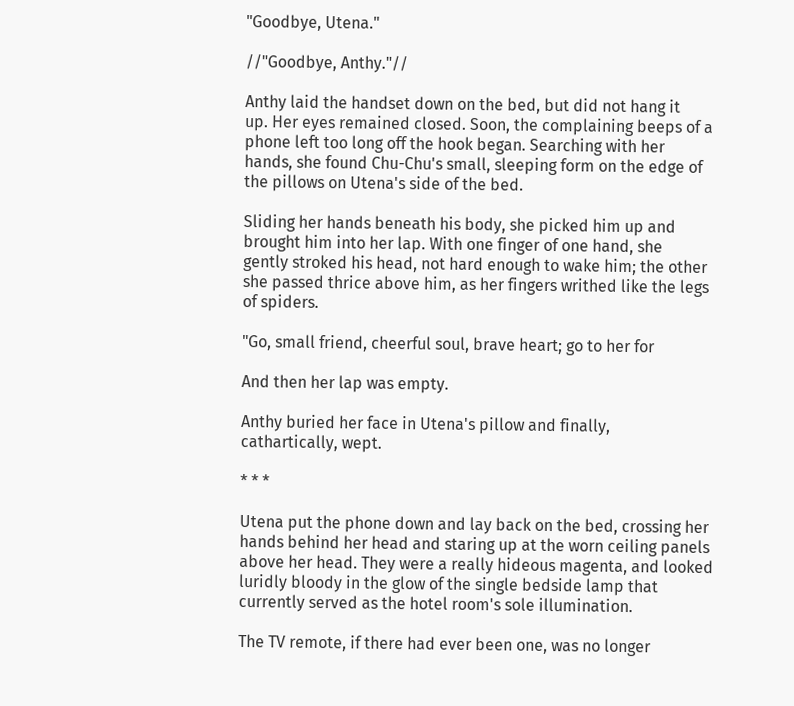"Goodbye, Utena."

//"Goodbye, Anthy."//

Anthy laid the handset down on the bed, but did not hang it
up. Her eyes remained closed. Soon, the complaining beeps of a
phone left too long off the hook began. Searching with her
hands, she found Chu-Chu's small, sleeping form on the edge of
the pillows on Utena's side of the bed.

Sliding her hands beneath his body, she picked him up and
brought him into her lap. With one finger of one hand, she
gently stroked his head, not hard enough to wake him; the other
she passed thrice above him, as her fingers writhed like the legs
of spiders.

"Go, small friend, cheerful soul, brave heart; go to her for

And then her lap was empty.

Anthy buried her face in Utena's pillow and finally,
cathartically, wept.

* * *

Utena put the phone down and lay back on the bed, crossing her
hands behind her head and staring up at the worn ceiling panels
above her head. They were a really hideous magenta, and looked
luridly bloody in the glow of the single bedside lamp that
currently served as the hotel room's sole illumination.

The TV remote, if there had ever been one, was no longer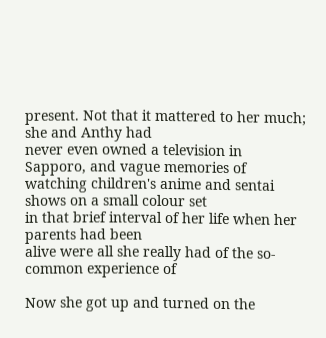present. Not that it mattered to her much; she and Anthy had
never even owned a television in Sapporo, and vague memories of
watching children's anime and sentai shows on a small colour set
in that brief interval of her life when her parents had been
alive were all she really had of the so-common experience of

Now she got up and turned on the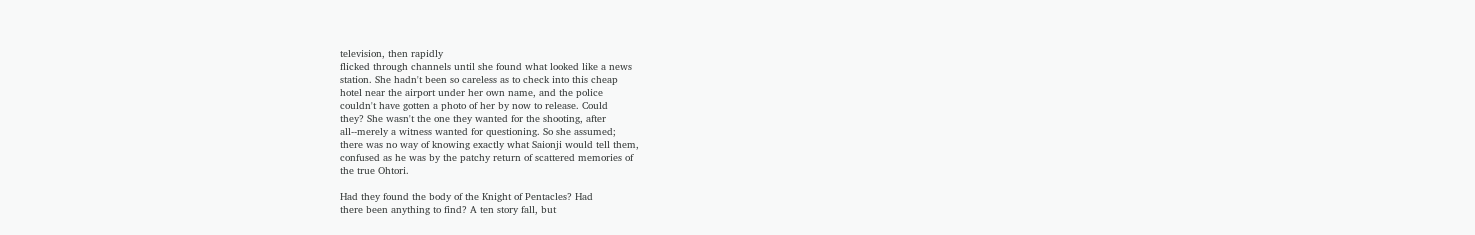television, then rapidly
flicked through channels until she found what looked like a news
station. She hadn't been so careless as to check into this cheap
hotel near the airport under her own name, and the police
couldn't have gotten a photo of her by now to release. Could
they? She wasn't the one they wanted for the shooting, after
all--merely a witness wanted for questioning. So she assumed;
there was no way of knowing exactly what Saionji would tell them,
confused as he was by the patchy return of scattered memories of
the true Ohtori.

Had they found the body of the Knight of Pentacles? Had
there been anything to find? A ten story fall, but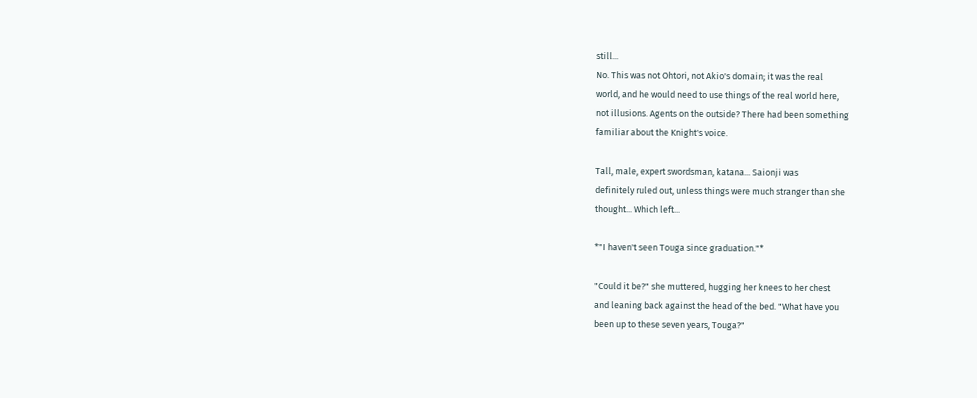still...
No. This was not Ohtori, not Akio's domain; it was the real
world, and he would need to use things of the real world here,
not illusions. Agents on the outside? There had been something
familiar about the Knight's voice.

Tall, male, expert swordsman, katana... Saionji was
definitely ruled out, unless things were much stranger than she
thought... Which left...

*"I haven't seen Touga since graduation."*

"Could it be?" she muttered, hugging her knees to her chest
and leaning back against the head of the bed. "What have you
been up to these seven years, Touga?"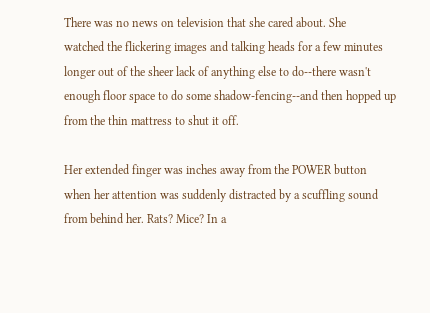There was no news on television that she cared about. She
watched the flickering images and talking heads for a few minutes
longer out of the sheer lack of anything else to do--there wasn't
enough floor space to do some shadow-fencing--and then hopped up
from the thin mattress to shut it off.

Her extended finger was inches away from the POWER button
when her attention was suddenly distracted by a scuffling sound
from behind her. Rats? Mice? In a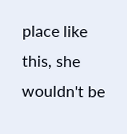place like this, she
wouldn't be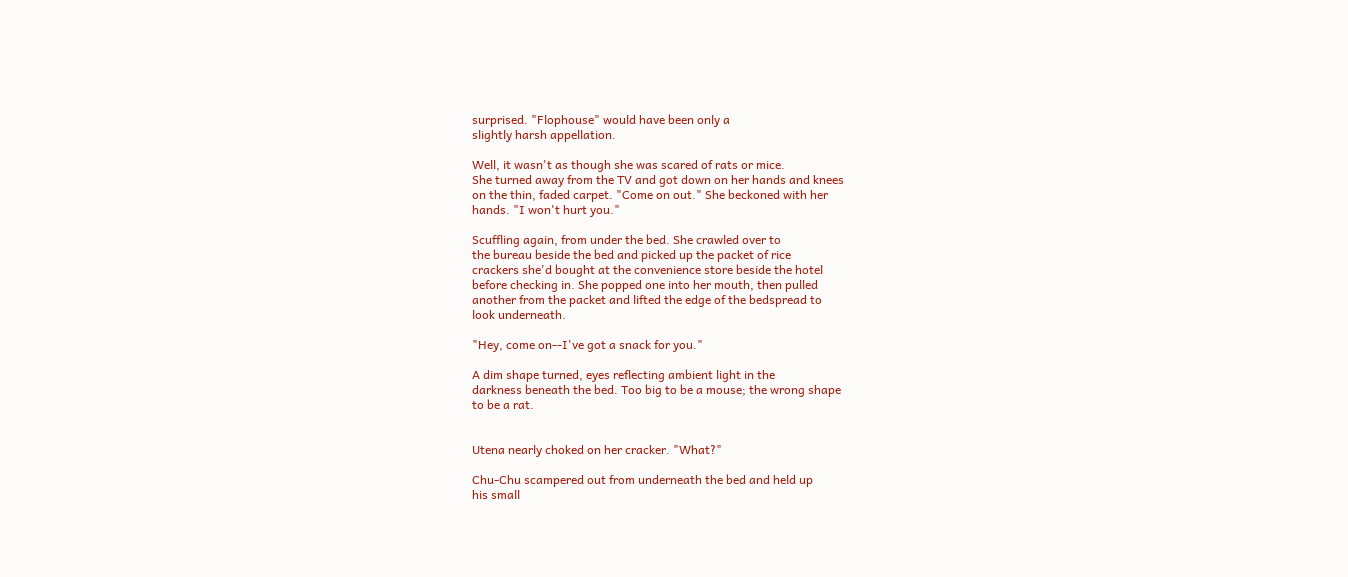surprised. "Flophouse" would have been only a
slightly harsh appellation.

Well, it wasn't as though she was scared of rats or mice.
She turned away from the TV and got down on her hands and knees
on the thin, faded carpet. "Come on out." She beckoned with her
hands. "I won't hurt you."

Scuffling again, from under the bed. She crawled over to
the bureau beside the bed and picked up the packet of rice
crackers she'd bought at the convenience store beside the hotel
before checking in. She popped one into her mouth, then pulled
another from the packet and lifted the edge of the bedspread to
look underneath.

"Hey, come on--I've got a snack for you."

A dim shape turned, eyes reflecting ambient light in the
darkness beneath the bed. Too big to be a mouse; the wrong shape
to be a rat.


Utena nearly choked on her cracker. "What?"

Chu-Chu scampered out from underneath the bed and held up
his small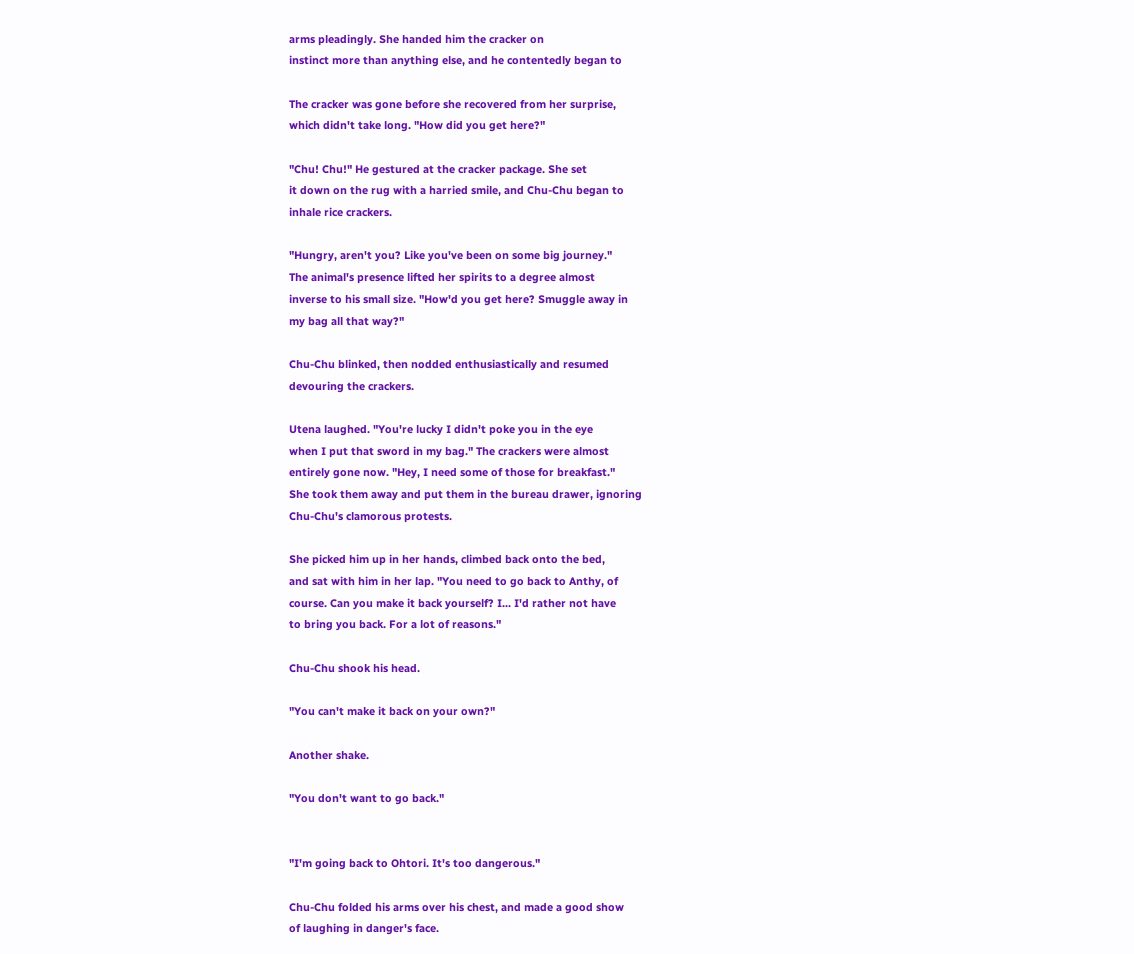arms pleadingly. She handed him the cracker on
instinct more than anything else, and he contentedly began to

The cracker was gone before she recovered from her surprise,
which didn't take long. "How did you get here?"

"Chu! Chu!" He gestured at the cracker package. She set
it down on the rug with a harried smile, and Chu-Chu began to
inhale rice crackers.

"Hungry, aren't you? Like you've been on some big journey."
The animal's presence lifted her spirits to a degree almost
inverse to his small size. "How'd you get here? Smuggle away in
my bag all that way?"

Chu-Chu blinked, then nodded enthusiastically and resumed
devouring the crackers.

Utena laughed. "You're lucky I didn't poke you in the eye
when I put that sword in my bag." The crackers were almost
entirely gone now. "Hey, I need some of those for breakfast."
She took them away and put them in the bureau drawer, ignoring
Chu-Chu's clamorous protests.

She picked him up in her hands, climbed back onto the bed,
and sat with him in her lap. "You need to go back to Anthy, of
course. Can you make it back yourself? I... I'd rather not have
to bring you back. For a lot of reasons."

Chu-Chu shook his head.

"You can't make it back on your own?"

Another shake.

"You don't want to go back."


"I'm going back to Ohtori. It's too dangerous."

Chu-Chu folded his arms over his chest, and made a good show
of laughing in danger's face.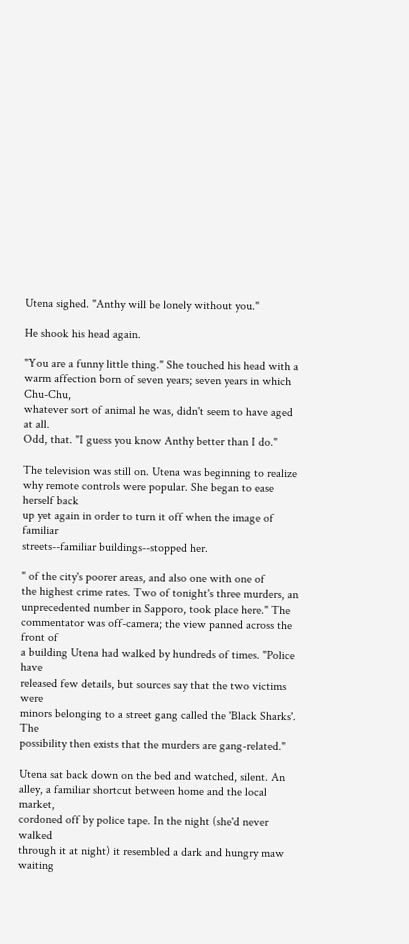Utena sighed. "Anthy will be lonely without you."

He shook his head again.

"You are a funny little thing." She touched his head with a
warm affection born of seven years; seven years in which Chu-Chu,
whatever sort of animal he was, didn't seem to have aged at all.
Odd, that. "I guess you know Anthy better than I do."

The television was still on. Utena was beginning to realize
why remote controls were popular. She began to ease herself back
up yet again in order to turn it off when the image of familiar
streets--familiar buildings--stopped her.

" of the city's poorer areas, and also one with one of
the highest crime rates. Two of tonight's three murders, an
unprecedented number in Sapporo, took place here." The
commentator was off-camera; the view panned across the front of
a building Utena had walked by hundreds of times. "Police have
released few details, but sources say that the two victims were
minors belonging to a street gang called the 'Black Sharks'. The
possibility then exists that the murders are gang-related."

Utena sat back down on the bed and watched, silent. An
alley, a familiar shortcut between home and the local market,
cordoned off by police tape. In the night (she'd never walked
through it at night) it resembled a dark and hungry maw waiting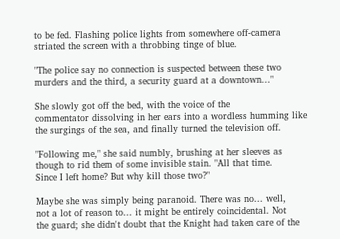to be fed. Flashing police lights from somewhere off-camera
striated the screen with a throbbing tinge of blue.

"The police say no connection is suspected between these two
murders and the third, a security guard at a downtown..."

She slowly got off the bed, with the voice of the
commentator dissolving in her ears into a wordless humming like
the surgings of the sea, and finally turned the television off.

"Following me," she said numbly, brushing at her sleeves as
though to rid them of some invisible stain. "All that time.
Since I left home? But why kill those two?"

Maybe she was simply being paranoid. There was no... well,
not a lot of reason to... it might be entirely coincidental. Not
the guard; she didn't doubt that the Knight had taken care of the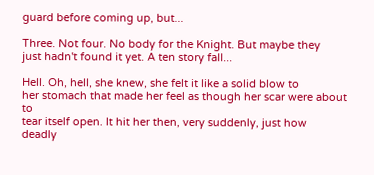guard before coming up, but...

Three. Not four. No body for the Knight. But maybe they
just hadn't found it yet. A ten story fall...

Hell. Oh, hell, she knew, she felt it like a solid blow to
her stomach that made her feel as though her scar were about to
tear itself open. It hit her then, very suddenly, just how
deadly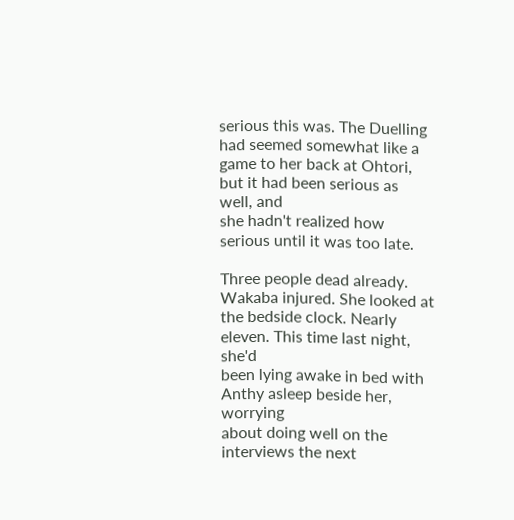serious this was. The Duelling had seemed somewhat like a
game to her back at Ohtori, but it had been serious as well, and
she hadn't realized how serious until it was too late.

Three people dead already. Wakaba injured. She looked at
the bedside clock. Nearly eleven. This time last night, she'd
been lying awake in bed with Anthy asleep beside her, worrying
about doing well on the interviews the next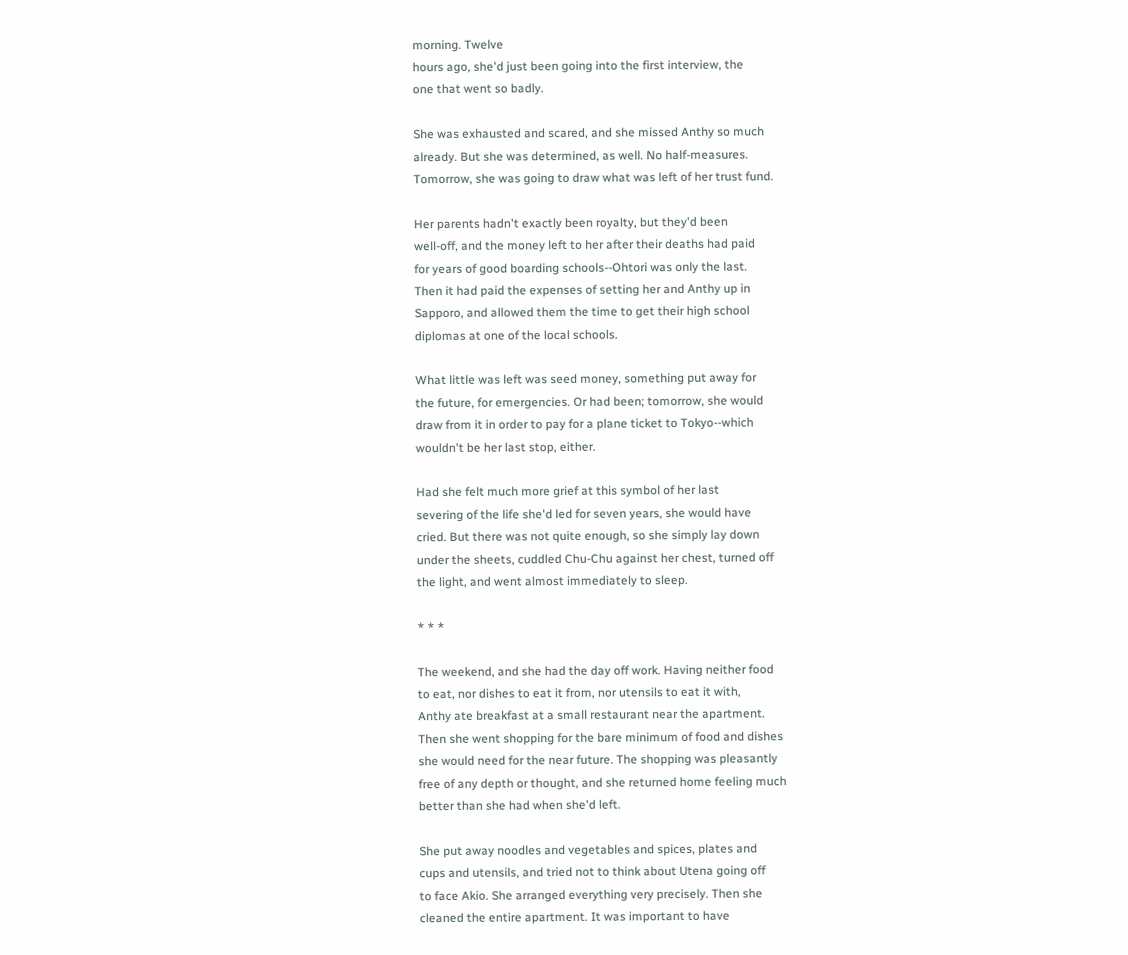morning. Twelve
hours ago, she'd just been going into the first interview, the
one that went so badly.

She was exhausted and scared, and she missed Anthy so much
already. But she was determined, as well. No half-measures.
Tomorrow, she was going to draw what was left of her trust fund.

Her parents hadn't exactly been royalty, but they'd been
well-off, and the money left to her after their deaths had paid
for years of good boarding schools--Ohtori was only the last.
Then it had paid the expenses of setting her and Anthy up in
Sapporo, and allowed them the time to get their high school
diplomas at one of the local schools.

What little was left was seed money, something put away for
the future, for emergencies. Or had been; tomorrow, she would
draw from it in order to pay for a plane ticket to Tokyo--which
wouldn't be her last stop, either.

Had she felt much more grief at this symbol of her last
severing of the life she'd led for seven years, she would have
cried. But there was not quite enough, so she simply lay down
under the sheets, cuddled Chu-Chu against her chest, turned off
the light, and went almost immediately to sleep.

* * *

The weekend, and she had the day off work. Having neither food
to eat, nor dishes to eat it from, nor utensils to eat it with,
Anthy ate breakfast at a small restaurant near the apartment.
Then she went shopping for the bare minimum of food and dishes
she would need for the near future. The shopping was pleasantly
free of any depth or thought, and she returned home feeling much
better than she had when she'd left.

She put away noodles and vegetables and spices, plates and
cups and utensils, and tried not to think about Utena going off
to face Akio. She arranged everything very precisely. Then she
cleaned the entire apartment. It was important to have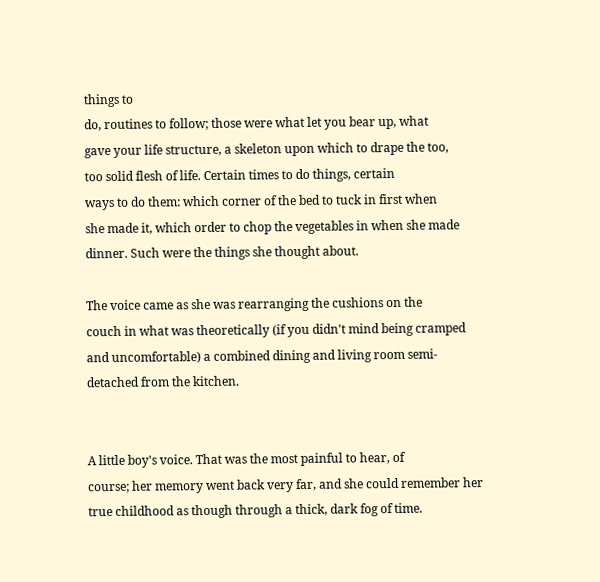things to
do, routines to follow; those were what let you bear up, what
gave your life structure, a skeleton upon which to drape the too,
too solid flesh of life. Certain times to do things, certain
ways to do them: which corner of the bed to tuck in first when
she made it, which order to chop the vegetables in when she made
dinner. Such were the things she thought about.

The voice came as she was rearranging the cushions on the
couch in what was theoretically (if you didn't mind being cramped
and uncomfortable) a combined dining and living room semi-
detached from the kitchen.


A little boy's voice. That was the most painful to hear, of
course; her memory went back very far, and she could remember her
true childhood as though through a thick, dark fog of time.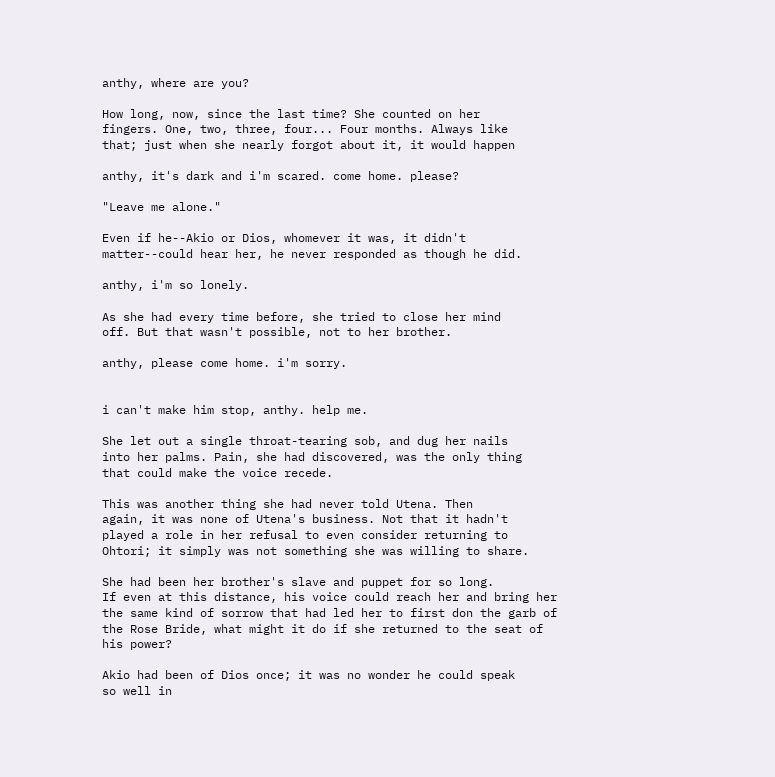anthy, where are you?

How long, now, since the last time? She counted on her
fingers. One, two, three, four... Four months. Always like
that; just when she nearly forgot about it, it would happen

anthy, it's dark and i'm scared. come home. please?

"Leave me alone."

Even if he--Akio or Dios, whomever it was, it didn't
matter--could hear her, he never responded as though he did.

anthy, i'm so lonely.

As she had every time before, she tried to close her mind
off. But that wasn't possible, not to her brother.

anthy, please come home. i'm sorry.


i can't make him stop, anthy. help me.

She let out a single throat-tearing sob, and dug her nails
into her palms. Pain, she had discovered, was the only thing
that could make the voice recede.

This was another thing she had never told Utena. Then
again, it was none of Utena's business. Not that it hadn't
played a role in her refusal to even consider returning to
Ohtori; it simply was not something she was willing to share.

She had been her brother's slave and puppet for so long.
If even at this distance, his voice could reach her and bring her
the same kind of sorrow that had led her to first don the garb of
the Rose Bride, what might it do if she returned to the seat of
his power?

Akio had been of Dios once; it was no wonder he could speak
so well in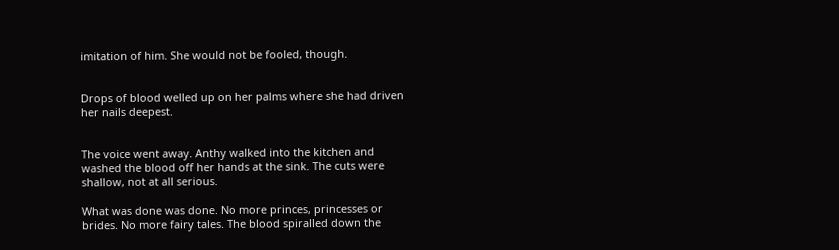imitation of him. She would not be fooled, though.


Drops of blood welled up on her palms where she had driven
her nails deepest.


The voice went away. Anthy walked into the kitchen and
washed the blood off her hands at the sink. The cuts were
shallow, not at all serious.

What was done was done. No more princes, princesses or
brides. No more fairy tales. The blood spiralled down the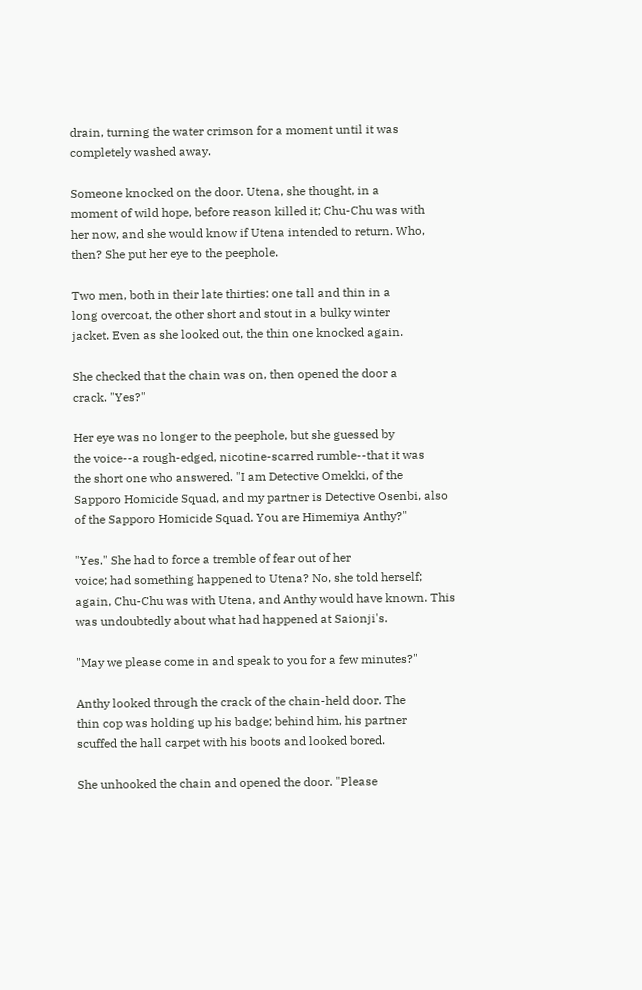drain, turning the water crimson for a moment until it was
completely washed away.

Someone knocked on the door. Utena, she thought, in a
moment of wild hope, before reason killed it; Chu-Chu was with
her now, and she would know if Utena intended to return. Who,
then? She put her eye to the peephole.

Two men, both in their late thirties: one tall and thin in a
long overcoat, the other short and stout in a bulky winter
jacket. Even as she looked out, the thin one knocked again.

She checked that the chain was on, then opened the door a
crack. "Yes?"

Her eye was no longer to the peephole, but she guessed by
the voice--a rough-edged, nicotine-scarred rumble--that it was
the short one who answered. "I am Detective Omekki, of the
Sapporo Homicide Squad, and my partner is Detective Osenbi, also
of the Sapporo Homicide Squad. You are Himemiya Anthy?"

"Yes." She had to force a tremble of fear out of her
voice; had something happened to Utena? No, she told herself;
again, Chu-Chu was with Utena, and Anthy would have known. This
was undoubtedly about what had happened at Saionji's.

"May we please come in and speak to you for a few minutes?"

Anthy looked through the crack of the chain-held door. The
thin cop was holding up his badge; behind him, his partner
scuffed the hall carpet with his boots and looked bored.

She unhooked the chain and opened the door. "Please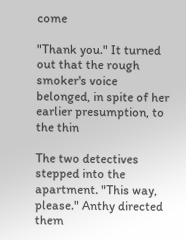come

"Thank you." It turned out that the rough smoker's voice
belonged, in spite of her earlier presumption, to the thin

The two detectives stepped into the apartment. "This way,
please." Anthy directed them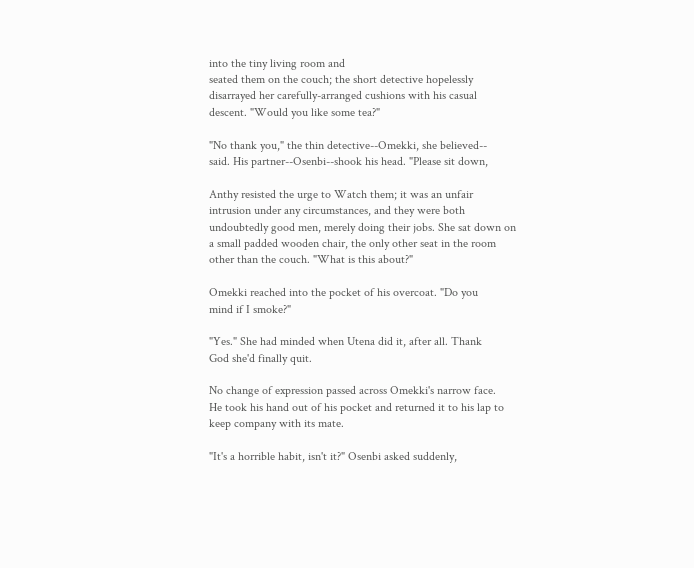into the tiny living room and
seated them on the couch; the short detective hopelessly
disarrayed her carefully-arranged cushions with his casual
descent. "Would you like some tea?"

"No thank you," the thin detective--Omekki, she believed--
said. His partner--Osenbi--shook his head. "Please sit down,

Anthy resisted the urge to Watch them; it was an unfair
intrusion under any circumstances, and they were both
undoubtedly good men, merely doing their jobs. She sat down on
a small padded wooden chair, the only other seat in the room
other than the couch. "What is this about?"

Omekki reached into the pocket of his overcoat. "Do you
mind if I smoke?"

"Yes." She had minded when Utena did it, after all. Thank
God she'd finally quit.

No change of expression passed across Omekki's narrow face.
He took his hand out of his pocket and returned it to his lap to
keep company with its mate.

"It's a horrible habit, isn't it?" Osenbi asked suddenly,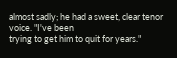almost sadly; he had a sweet, clear tenor voice. "I've been
trying to get him to quit for years."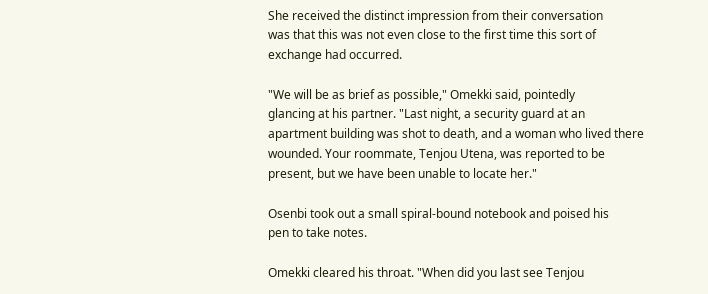She received the distinct impression from their conversation
was that this was not even close to the first time this sort of
exchange had occurred.

"We will be as brief as possible," Omekki said, pointedly
glancing at his partner. "Last night, a security guard at an
apartment building was shot to death, and a woman who lived there
wounded. Your roommate, Tenjou Utena, was reported to be
present, but we have been unable to locate her."

Osenbi took out a small spiral-bound notebook and poised his
pen to take notes.

Omekki cleared his throat. "When did you last see Tenjou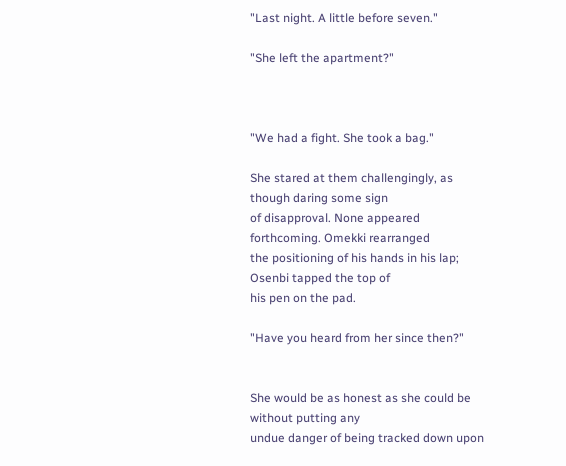"Last night. A little before seven."

"She left the apartment?"



"We had a fight. She took a bag."

She stared at them challengingly, as though daring some sign
of disapproval. None appeared forthcoming. Omekki rearranged
the positioning of his hands in his lap; Osenbi tapped the top of
his pen on the pad.

"Have you heard from her since then?"


She would be as honest as she could be without putting any
undue danger of being tracked down upon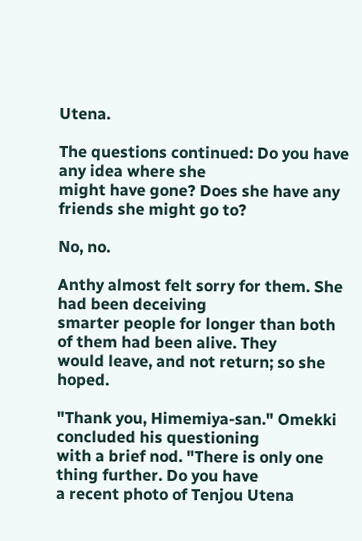Utena.

The questions continued: Do you have any idea where she
might have gone? Does she have any friends she might go to?

No, no.

Anthy almost felt sorry for them. She had been deceiving
smarter people for longer than both of them had been alive. They
would leave, and not return; so she hoped.

"Thank you, Himemiya-san." Omekki concluded his questioning
with a brief nod. "There is only one thing further. Do you have
a recent photo of Tenjou Utena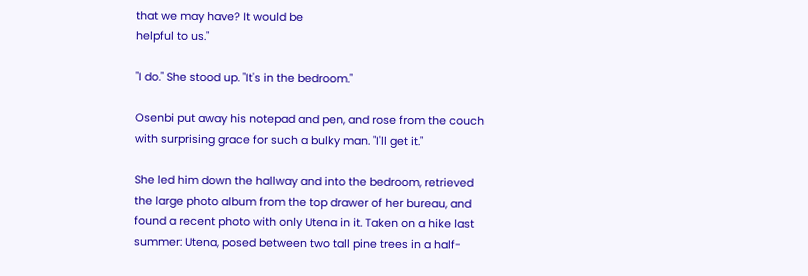that we may have? It would be
helpful to us."

"I do." She stood up. "It's in the bedroom."

Osenbi put away his notepad and pen, and rose from the couch
with surprising grace for such a bulky man. "I'll get it."

She led him down the hallway and into the bedroom, retrieved
the large photo album from the top drawer of her bureau, and
found a recent photo with only Utena in it. Taken on a hike last
summer: Utena, posed between two tall pine trees in a half-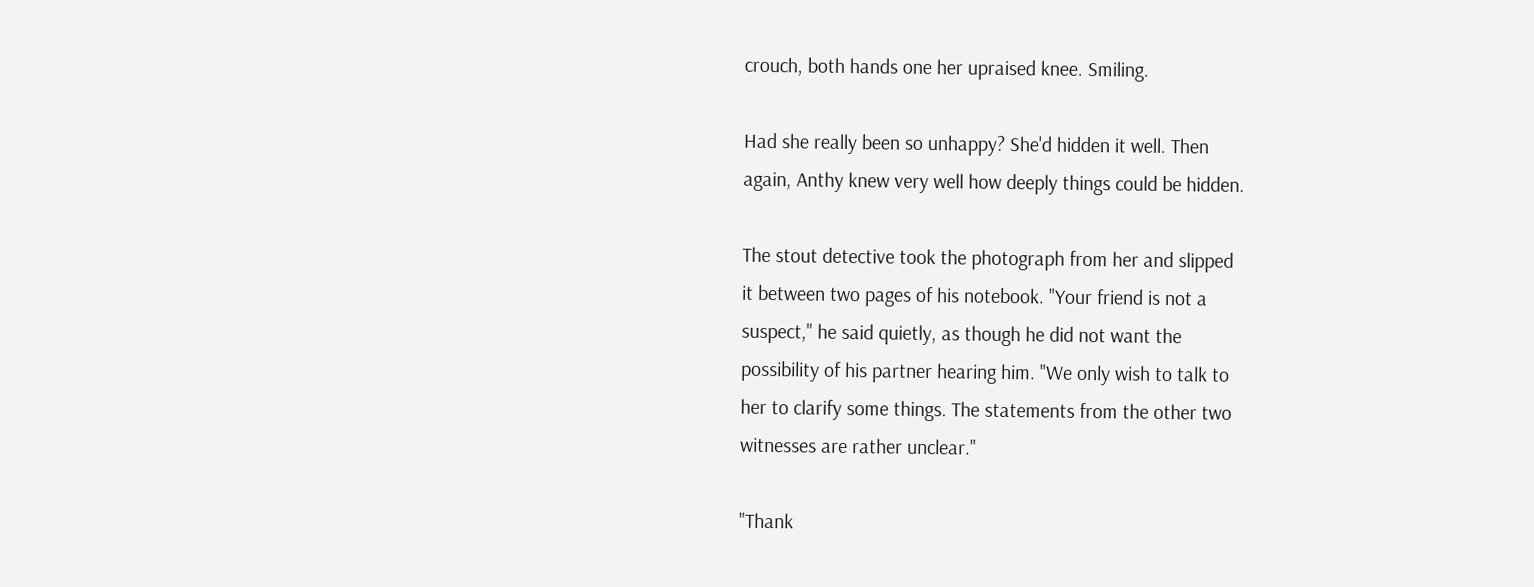crouch, both hands one her upraised knee. Smiling.

Had she really been so unhappy? She'd hidden it well. Then
again, Anthy knew very well how deeply things could be hidden.

The stout detective took the photograph from her and slipped
it between two pages of his notebook. "Your friend is not a
suspect," he said quietly, as though he did not want the
possibility of his partner hearing him. "We only wish to talk to
her to clarify some things. The statements from the other two
witnesses are rather unclear."

"Thank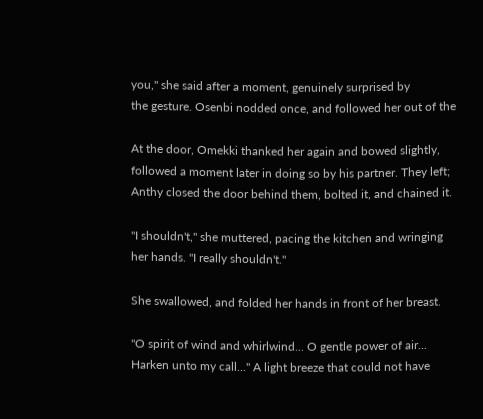you," she said after a moment, genuinely surprised by
the gesture. Osenbi nodded once, and followed her out of the

At the door, Omekki thanked her again and bowed slightly,
followed a moment later in doing so by his partner. They left;
Anthy closed the door behind them, bolted it, and chained it.

"I shouldn't," she muttered, pacing the kitchen and wringing
her hands. "I really shouldn't."

She swallowed, and folded her hands in front of her breast.

"O spirit of wind and whirlwind... O gentle power of air...
Harken unto my call..." A light breeze that could not have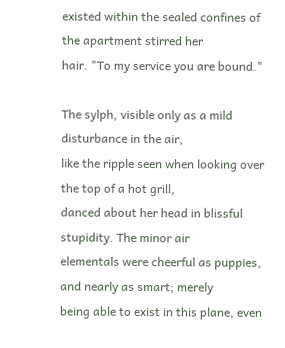existed within the sealed confines of the apartment stirred her
hair. "To my service you are bound."

The sylph, visible only as a mild disturbance in the air,
like the ripple seen when looking over the top of a hot grill,
danced about her head in blissful stupidity. The minor air
elementals were cheerful as puppies, and nearly as smart; merely
being able to exist in this plane, even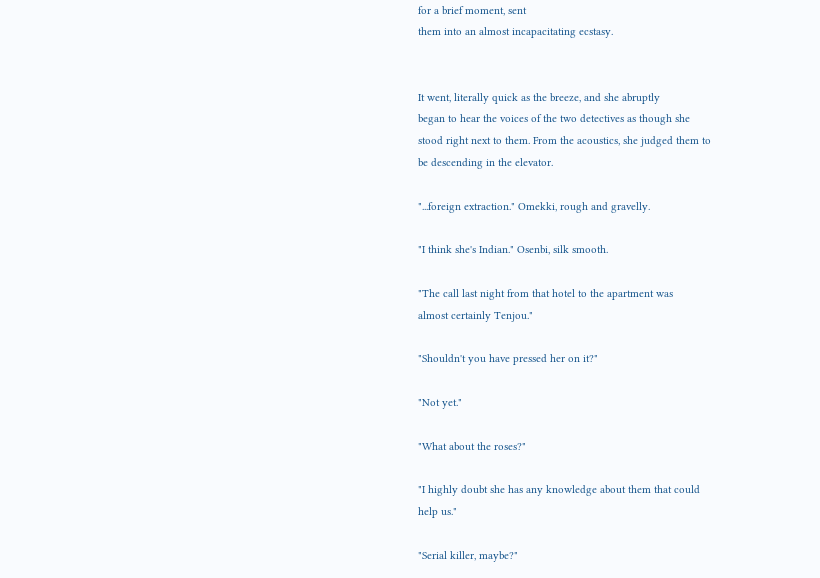for a brief moment, sent
them into an almost incapacitating ecstasy.


It went, literally quick as the breeze, and she abruptly
began to hear the voices of the two detectives as though she
stood right next to them. From the acoustics, she judged them to
be descending in the elevator.

"...foreign extraction." Omekki, rough and gravelly.

"I think she's Indian." Osenbi, silk smooth.

"The call last night from that hotel to the apartment was
almost certainly Tenjou."

"Shouldn't you have pressed her on it?"

"Not yet."

"What about the roses?"

"I highly doubt she has any knowledge about them that could
help us."

"Serial killer, maybe?"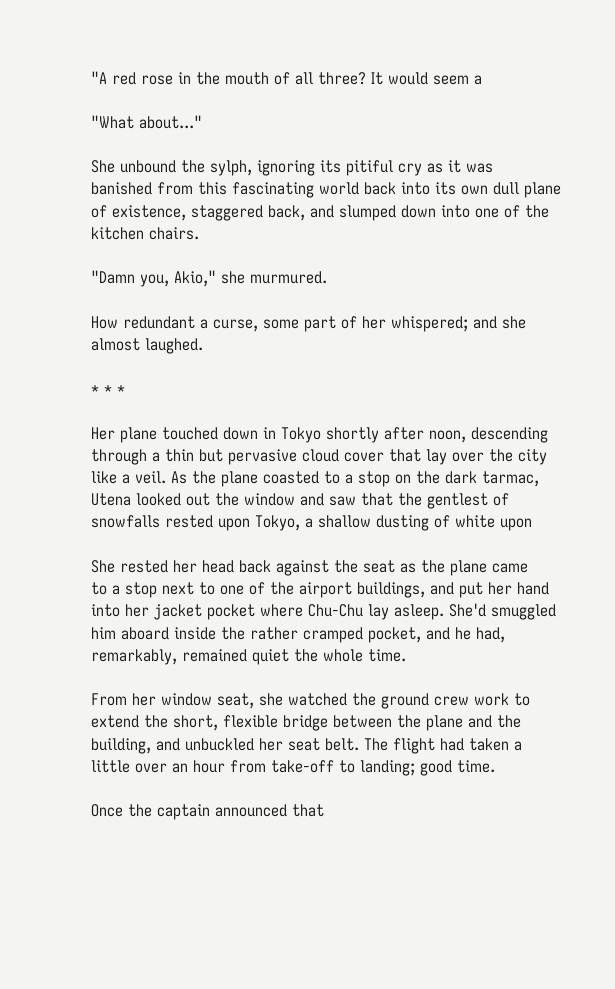"A red rose in the mouth of all three? It would seem a

"What about..."

She unbound the sylph, ignoring its pitiful cry as it was
banished from this fascinating world back into its own dull plane
of existence, staggered back, and slumped down into one of the
kitchen chairs.

"Damn you, Akio," she murmured.

How redundant a curse, some part of her whispered; and she
almost laughed.

* * *

Her plane touched down in Tokyo shortly after noon, descending
through a thin but pervasive cloud cover that lay over the city
like a veil. As the plane coasted to a stop on the dark tarmac,
Utena looked out the window and saw that the gentlest of
snowfalls rested upon Tokyo, a shallow dusting of white upon

She rested her head back against the seat as the plane came
to a stop next to one of the airport buildings, and put her hand
into her jacket pocket where Chu-Chu lay asleep. She'd smuggled
him aboard inside the rather cramped pocket, and he had,
remarkably, remained quiet the whole time.

From her window seat, she watched the ground crew work to
extend the short, flexible bridge between the plane and the
building, and unbuckled her seat belt. The flight had taken a
little over an hour from take-off to landing; good time.

Once the captain announced that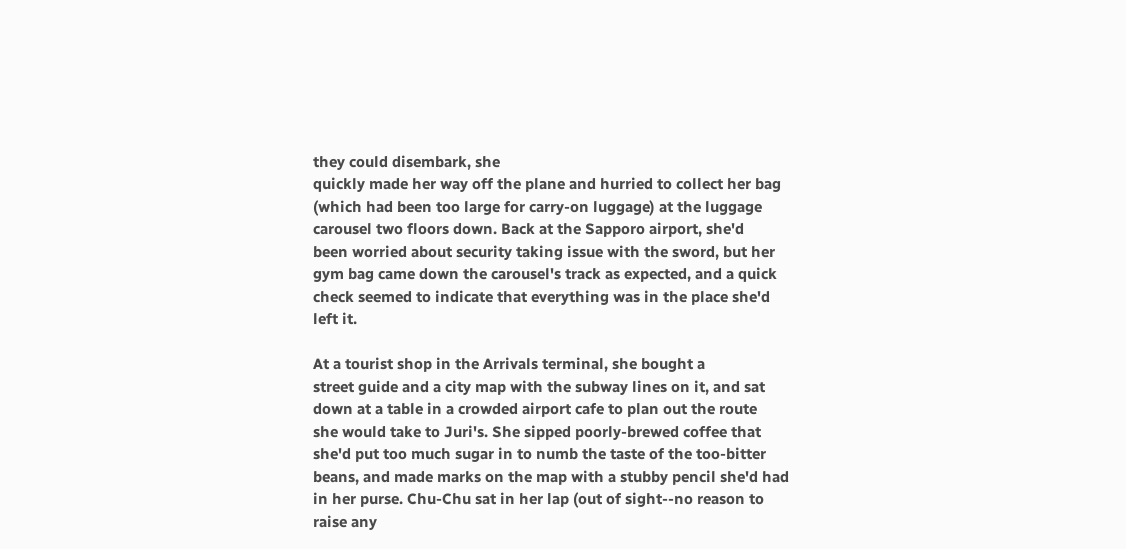they could disembark, she
quickly made her way off the plane and hurried to collect her bag
(which had been too large for carry-on luggage) at the luggage
carousel two floors down. Back at the Sapporo airport, she'd
been worried about security taking issue with the sword, but her
gym bag came down the carousel's track as expected, and a quick
check seemed to indicate that everything was in the place she'd
left it.

At a tourist shop in the Arrivals terminal, she bought a
street guide and a city map with the subway lines on it, and sat
down at a table in a crowded airport cafe to plan out the route
she would take to Juri's. She sipped poorly-brewed coffee that
she'd put too much sugar in to numb the taste of the too-bitter
beans, and made marks on the map with a stubby pencil she'd had
in her purse. Chu-Chu sat in her lap (out of sight--no reason to
raise any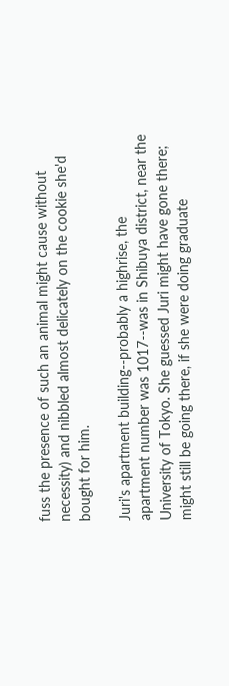fuss the presence of such an animal might cause without
necessity) and nibbled almost delicately on the cookie she'd
bought for him.

Juri's apartment building--probably a highrise, the
apartment number was 1017--was in Shibuya district, near the
University of Tokyo. She guessed Juri might have gone there;
might still be going there, if she were doing graduate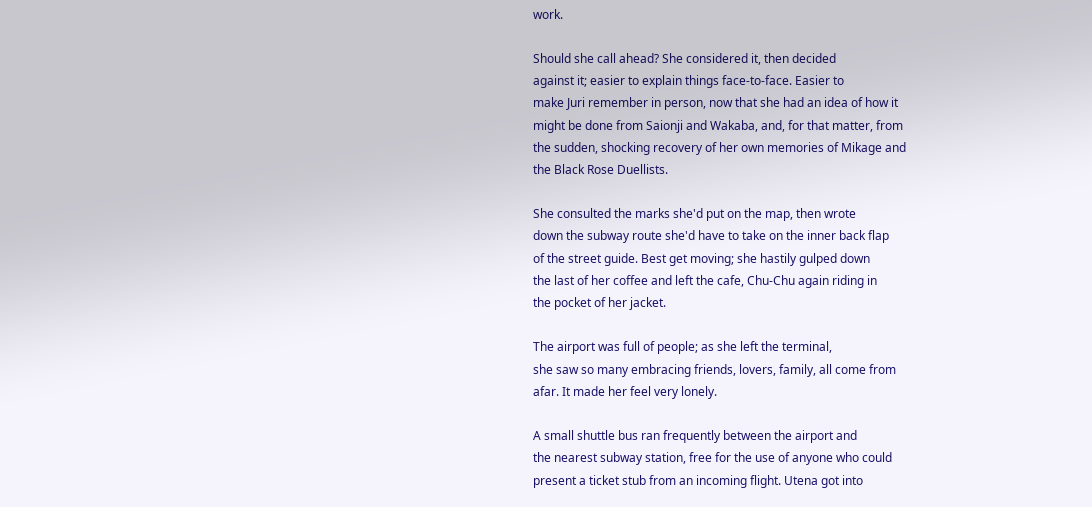work.

Should she call ahead? She considered it, then decided
against it; easier to explain things face-to-face. Easier to
make Juri remember in person, now that she had an idea of how it
might be done from Saionji and Wakaba, and, for that matter, from
the sudden, shocking recovery of her own memories of Mikage and
the Black Rose Duellists.

She consulted the marks she'd put on the map, then wrote
down the subway route she'd have to take on the inner back flap
of the street guide. Best get moving; she hastily gulped down
the last of her coffee and left the cafe, Chu-Chu again riding in
the pocket of her jacket.

The airport was full of people; as she left the terminal,
she saw so many embracing friends, lovers, family, all come from
afar. It made her feel very lonely.

A small shuttle bus ran frequently between the airport and
the nearest subway station, free for the use of anyone who could
present a ticket stub from an incoming flight. Utena got into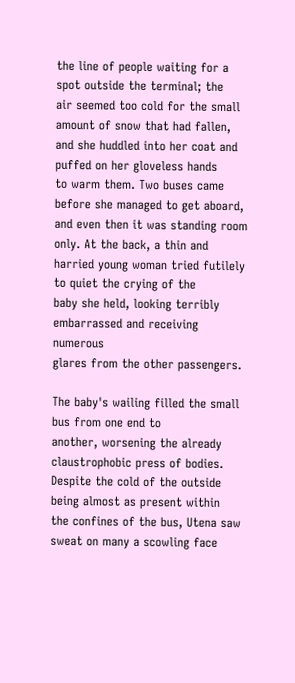the line of people waiting for a spot outside the terminal; the
air seemed too cold for the small amount of snow that had fallen,
and she huddled into her coat and puffed on her gloveless hands
to warm them. Two buses came before she managed to get aboard,
and even then it was standing room only. At the back, a thin and
harried young woman tried futilely to quiet the crying of the
baby she held, looking terribly embarrassed and receiving numerous
glares from the other passengers.

The baby's wailing filled the small bus from one end to
another, worsening the already claustrophobic press of bodies.
Despite the cold of the outside being almost as present within
the confines of the bus, Utena saw sweat on many a scowling face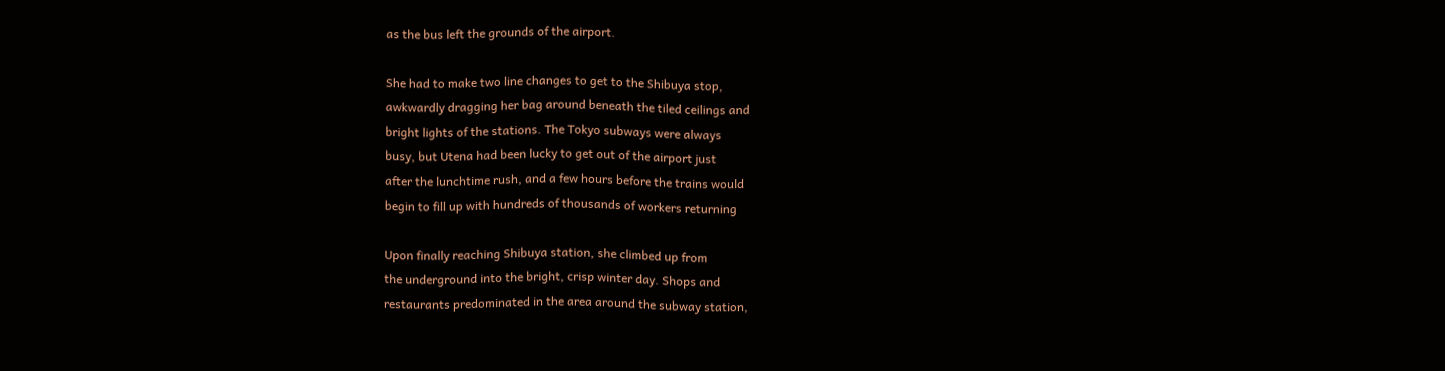as the bus left the grounds of the airport.

She had to make two line changes to get to the Shibuya stop,
awkwardly dragging her bag around beneath the tiled ceilings and
bright lights of the stations. The Tokyo subways were always
busy, but Utena had been lucky to get out of the airport just
after the lunchtime rush, and a few hours before the trains would
begin to fill up with hundreds of thousands of workers returning

Upon finally reaching Shibuya station, she climbed up from
the underground into the bright, crisp winter day. Shops and
restaurants predominated in the area around the subway station,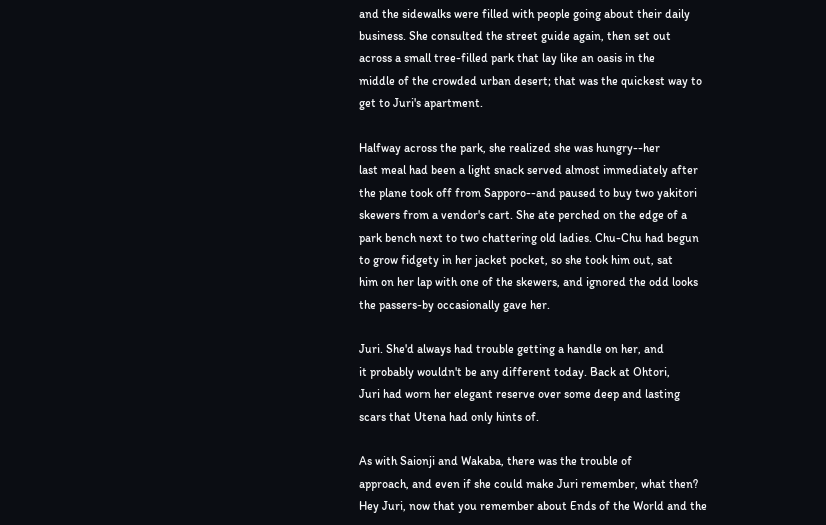and the sidewalks were filled with people going about their daily
business. She consulted the street guide again, then set out
across a small tree-filled park that lay like an oasis in the
middle of the crowded urban desert; that was the quickest way to
get to Juri's apartment.

Halfway across the park, she realized she was hungry--her
last meal had been a light snack served almost immediately after
the plane took off from Sapporo--and paused to buy two yakitori
skewers from a vendor's cart. She ate perched on the edge of a
park bench next to two chattering old ladies. Chu-Chu had begun
to grow fidgety in her jacket pocket, so she took him out, sat
him on her lap with one of the skewers, and ignored the odd looks
the passers-by occasionally gave her.

Juri. She'd always had trouble getting a handle on her, and
it probably wouldn't be any different today. Back at Ohtori,
Juri had worn her elegant reserve over some deep and lasting
scars that Utena had only hints of.

As with Saionji and Wakaba, there was the trouble of
approach, and even if she could make Juri remember, what then?
Hey Juri, now that you remember about Ends of the World and the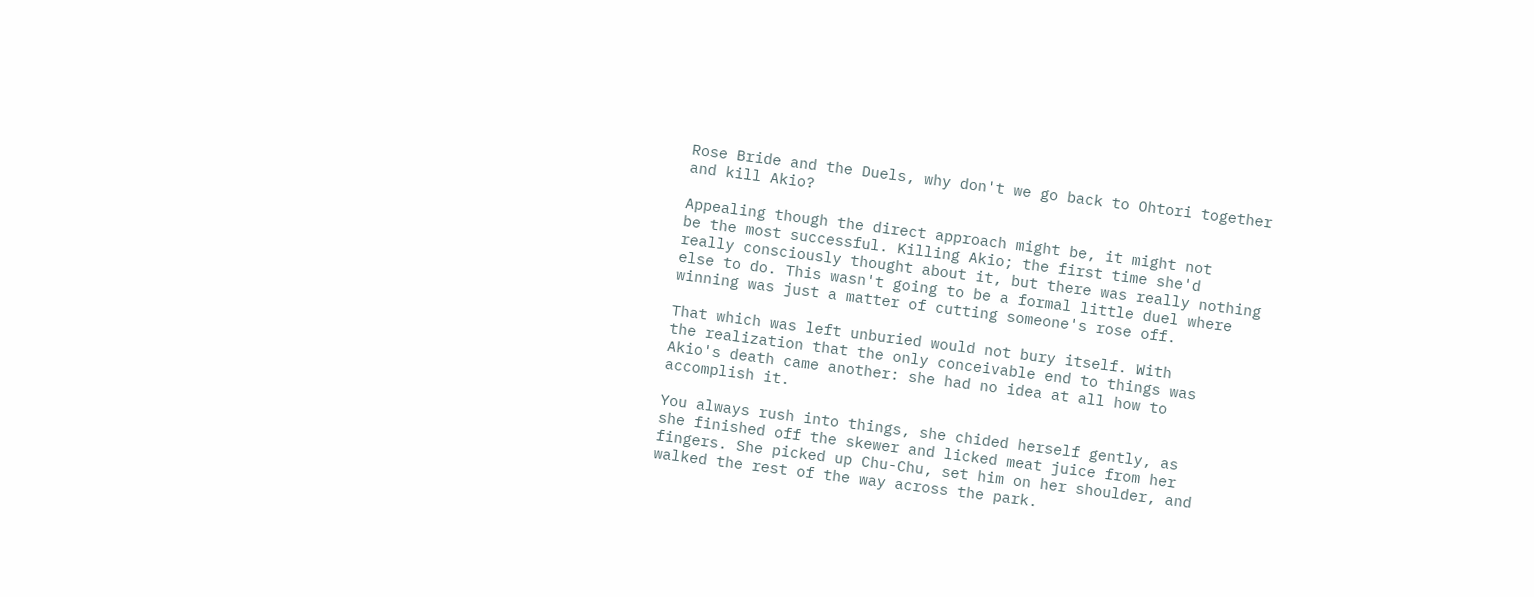Rose Bride and the Duels, why don't we go back to Ohtori together
and kill Akio?

Appealing though the direct approach might be, it might not
be the most successful. Killing Akio; the first time she'd
really consciously thought about it, but there was really nothing
else to do. This wasn't going to be a formal little duel where
winning was just a matter of cutting someone's rose off.

That which was left unburied would not bury itself. With
the realization that the only conceivable end to things was
Akio's death came another: she had no idea at all how to
accomplish it.

You always rush into things, she chided herself gently, as
she finished off the skewer and licked meat juice from her
fingers. She picked up Chu-Chu, set him on her shoulder, and
walked the rest of the way across the park.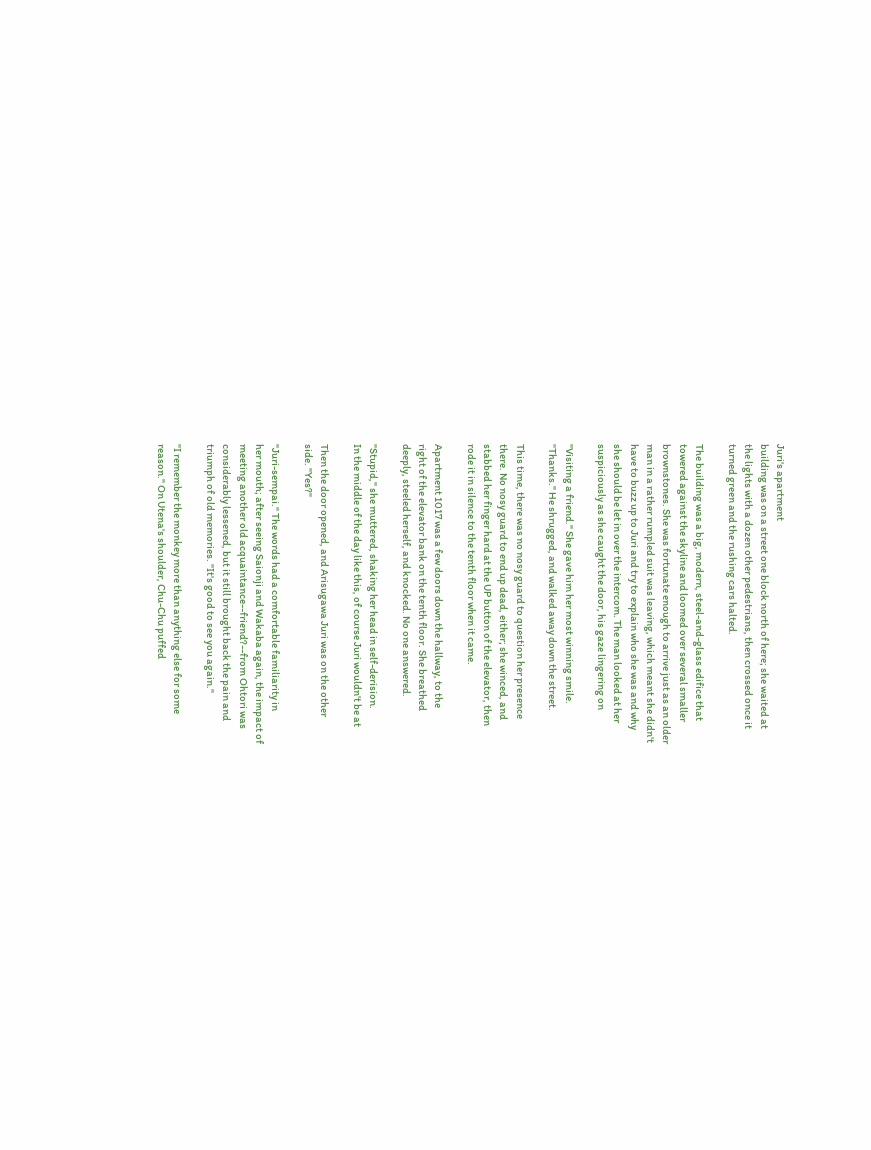Juri's apartment
building was on a street one block north of here; she waited at
the lights with a dozen other pedestrians, then crossed once it
turned green and the rushing cars halted.

The building was a big, modern, steel-and-glass edifice that
towered against the skyline and loomed over several smaller
brownstones. She was fortunate enough to arrive just as an older
man in a rather rumpled suit was leaving, which meant she didn't
have to buzz up to Juri and try to explain who she was and why
she should be let in over the intercom. The man looked at her
suspiciously as she caught the door, his gaze lingering on

"Visiting a friend." She gave him her most winning smile.
"Thanks." He shrugged, and walked away down the street.

This time, there was no nosy guard to question her presence
there. No nosy guard to end up dead, either; she winced, and
stabbed her finger hard at the UP button of the elevator, then
rode it in silence to the tenth floor when it came.

Apartment 1017 was a few doors down the hallway, to the
right of the elevator bank on the tenth floor. She breathed
deeply, steeled herself, and knocked. No one answered.

"Stupid," she muttered, shaking her head in self-derision.
In the middle of the day like this, of course Juri wouldn't be at

Then the door opened, and Arisugawa Juri was on the other
side. "Yes?"

"Juri-sempai." The words had a comfortable familiarity in
her mouth; after seeing Saionji and Wakaba again, the impact of
meeting another old acquaintance--friend?--from Ohtori was
considerably lessened, but it still brought back the pain and
triumph of old memories. "It's good to see you again."

"I remember the monkey more than anything else for some
reason." On Utena's shoulder, Chu-Chu puffed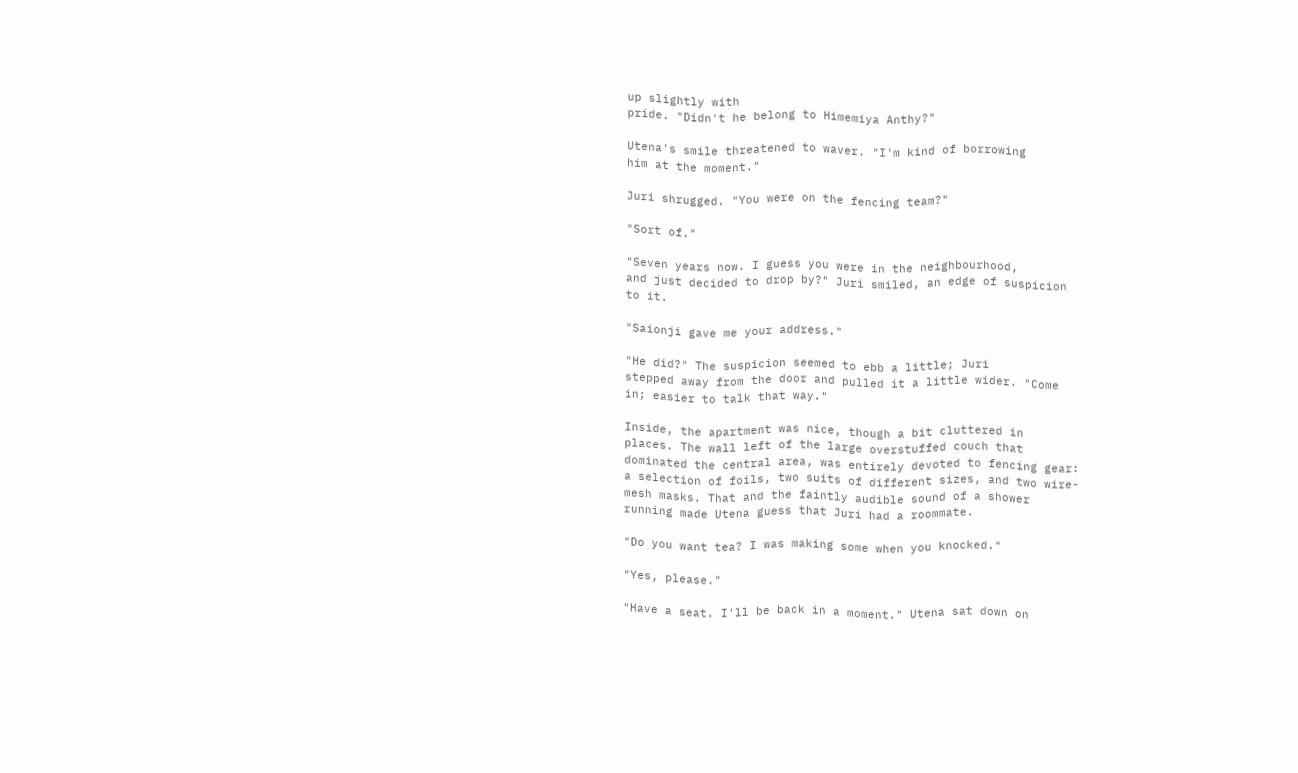up slightly with
pride. "Didn't he belong to Himemiya Anthy?"

Utena's smile threatened to waver. "I'm kind of borrowing
him at the moment."

Juri shrugged. "You were on the fencing team?"

"Sort of."

"Seven years now. I guess you were in the neighbourhood,
and just decided to drop by?" Juri smiled, an edge of suspicion
to it.

"Saionji gave me your address."

"He did?" The suspicion seemed to ebb a little; Juri
stepped away from the door and pulled it a little wider. "Come
in; easier to talk that way."

Inside, the apartment was nice, though a bit cluttered in
places. The wall left of the large overstuffed couch that
dominated the central area, was entirely devoted to fencing gear:
a selection of foils, two suits of different sizes, and two wire-
mesh masks. That and the faintly audible sound of a shower
running made Utena guess that Juri had a roommate.

"Do you want tea? I was making some when you knocked."

"Yes, please."

"Have a seat. I'll be back in a moment." Utena sat down on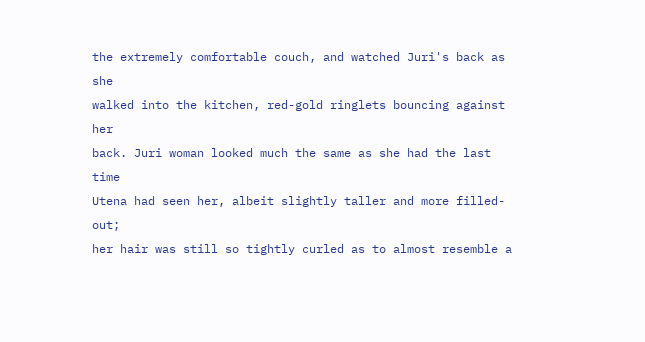the extremely comfortable couch, and watched Juri's back as she
walked into the kitchen, red-gold ringlets bouncing against her
back. Juri woman looked much the same as she had the last time
Utena had seen her, albeit slightly taller and more filled-out;
her hair was still so tightly curled as to almost resemble a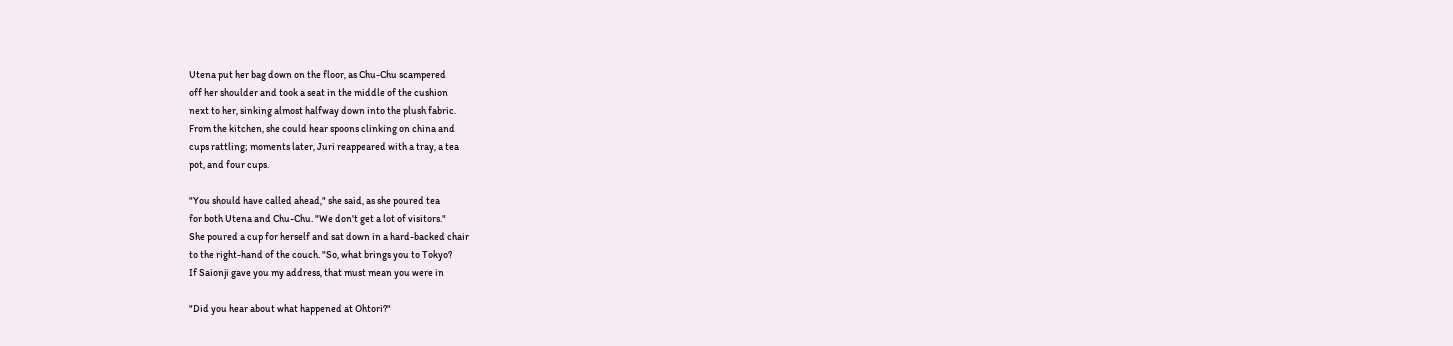Utena put her bag down on the floor, as Chu-Chu scampered
off her shoulder and took a seat in the middle of the cushion
next to her, sinking almost halfway down into the plush fabric.
From the kitchen, she could hear spoons clinking on china and
cups rattling; moments later, Juri reappeared with a tray, a tea
pot, and four cups.

"You should have called ahead," she said, as she poured tea
for both Utena and Chu-Chu. "We don't get a lot of visitors."
She poured a cup for herself and sat down in a hard-backed chair
to the right-hand of the couch. "So, what brings you to Tokyo?
If Saionji gave you my address, that must mean you were in

"Did you hear about what happened at Ohtori?"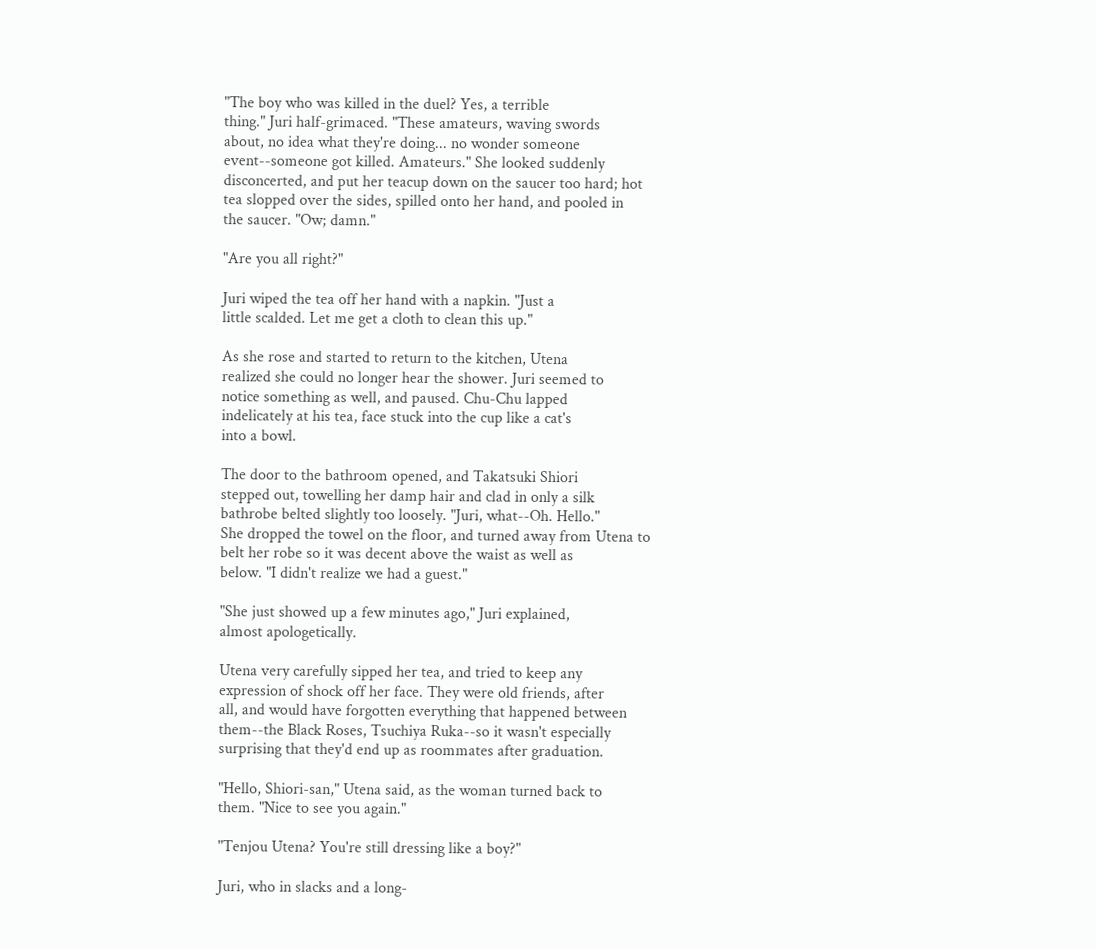"The boy who was killed in the duel? Yes, a terrible
thing." Juri half-grimaced. "These amateurs, waving swords
about, no idea what they're doing... no wonder someone
event--someone got killed. Amateurs." She looked suddenly
disconcerted, and put her teacup down on the saucer too hard; hot
tea slopped over the sides, spilled onto her hand, and pooled in
the saucer. "Ow; damn."

"Are you all right?"

Juri wiped the tea off her hand with a napkin. "Just a
little scalded. Let me get a cloth to clean this up."

As she rose and started to return to the kitchen, Utena
realized she could no longer hear the shower. Juri seemed to
notice something as well, and paused. Chu-Chu lapped
indelicately at his tea, face stuck into the cup like a cat's
into a bowl.

The door to the bathroom opened, and Takatsuki Shiori
stepped out, towelling her damp hair and clad in only a silk
bathrobe belted slightly too loosely. "Juri, what--Oh. Hello."
She dropped the towel on the floor, and turned away from Utena to
belt her robe so it was decent above the waist as well as
below. "I didn't realize we had a guest."

"She just showed up a few minutes ago," Juri explained,
almost apologetically.

Utena very carefully sipped her tea, and tried to keep any
expression of shock off her face. They were old friends, after
all, and would have forgotten everything that happened between
them--the Black Roses, Tsuchiya Ruka--so it wasn't especially
surprising that they'd end up as roommates after graduation.

"Hello, Shiori-san," Utena said, as the woman turned back to
them. "Nice to see you again."

"Tenjou Utena? You're still dressing like a boy?"

Juri, who in slacks and a long-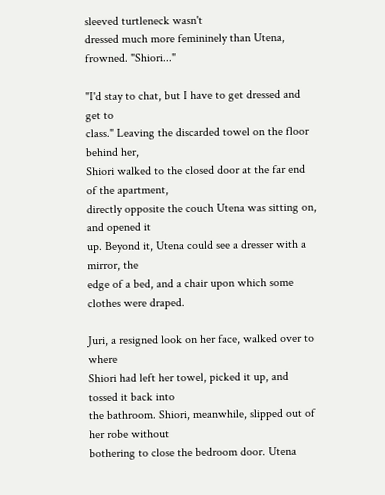sleeved turtleneck wasn't
dressed much more femininely than Utena, frowned. "Shiori..."

"I'd stay to chat, but I have to get dressed and get to
class." Leaving the discarded towel on the floor behind her,
Shiori walked to the closed door at the far end of the apartment,
directly opposite the couch Utena was sitting on, and opened it
up. Beyond it, Utena could see a dresser with a mirror, the
edge of a bed, and a chair upon which some clothes were draped.

Juri, a resigned look on her face, walked over to where
Shiori had left her towel, picked it up, and tossed it back into
the bathroom. Shiori, meanwhile, slipped out of her robe without
bothering to close the bedroom door. Utena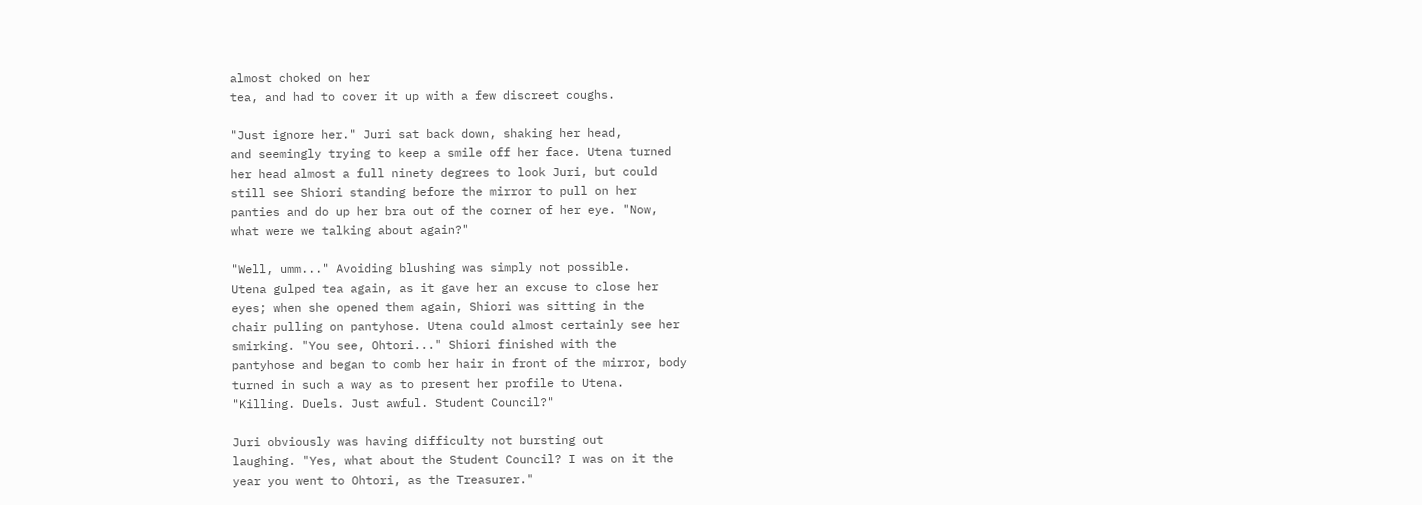almost choked on her
tea, and had to cover it up with a few discreet coughs.

"Just ignore her." Juri sat back down, shaking her head,
and seemingly trying to keep a smile off her face. Utena turned
her head almost a full ninety degrees to look Juri, but could
still see Shiori standing before the mirror to pull on her
panties and do up her bra out of the corner of her eye. "Now,
what were we talking about again?"

"Well, umm..." Avoiding blushing was simply not possible.
Utena gulped tea again, as it gave her an excuse to close her
eyes; when she opened them again, Shiori was sitting in the
chair pulling on pantyhose. Utena could almost certainly see her
smirking. "You see, Ohtori..." Shiori finished with the
pantyhose and began to comb her hair in front of the mirror, body
turned in such a way as to present her profile to Utena.
"Killing. Duels. Just awful. Student Council?"

Juri obviously was having difficulty not bursting out
laughing. "Yes, what about the Student Council? I was on it the
year you went to Ohtori, as the Treasurer."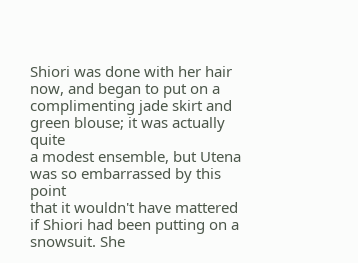Shiori was done with her hair now, and began to put on a
complimenting jade skirt and green blouse; it was actually quite
a modest ensemble, but Utena was so embarrassed by this point
that it wouldn't have mattered if Shiori had been putting on a
snowsuit. She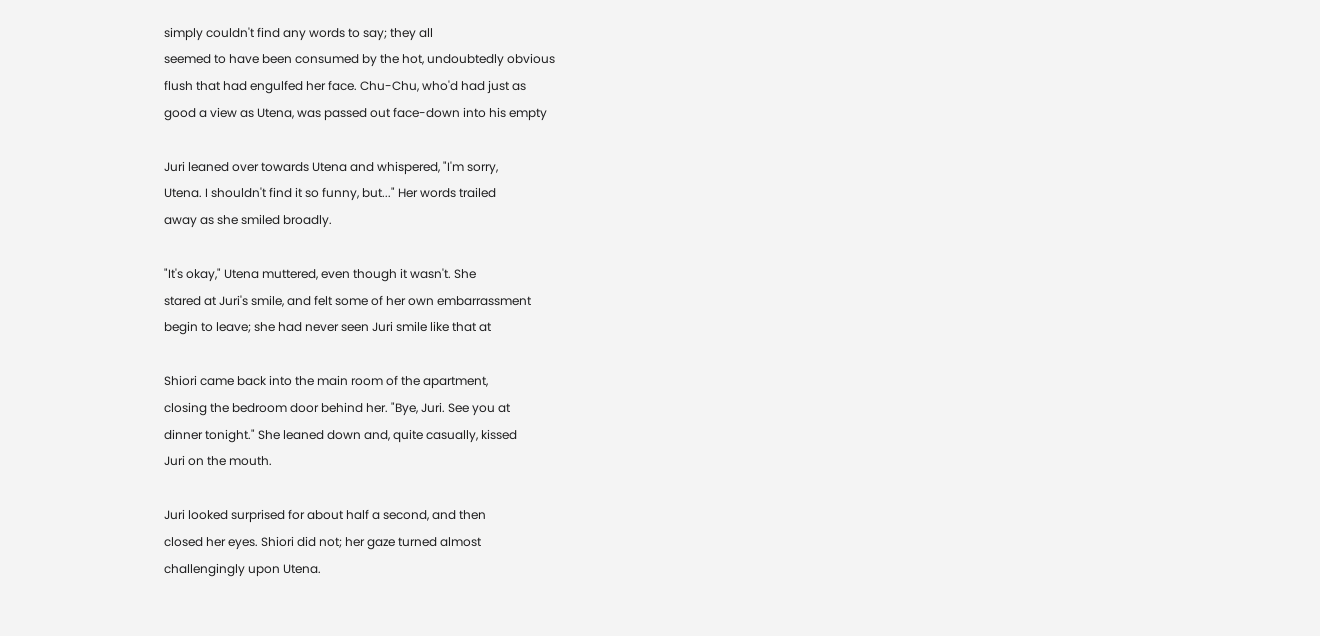simply couldn't find any words to say; they all
seemed to have been consumed by the hot, undoubtedly obvious
flush that had engulfed her face. Chu-Chu, who'd had just as
good a view as Utena, was passed out face-down into his empty

Juri leaned over towards Utena and whispered, "I'm sorry,
Utena. I shouldn't find it so funny, but..." Her words trailed
away as she smiled broadly.

"It's okay," Utena muttered, even though it wasn't. She
stared at Juri's smile, and felt some of her own embarrassment
begin to leave; she had never seen Juri smile like that at

Shiori came back into the main room of the apartment,
closing the bedroom door behind her. "Bye, Juri. See you at
dinner tonight." She leaned down and, quite casually, kissed
Juri on the mouth.

Juri looked surprised for about half a second, and then
closed her eyes. Shiori did not; her gaze turned almost
challengingly upon Utena.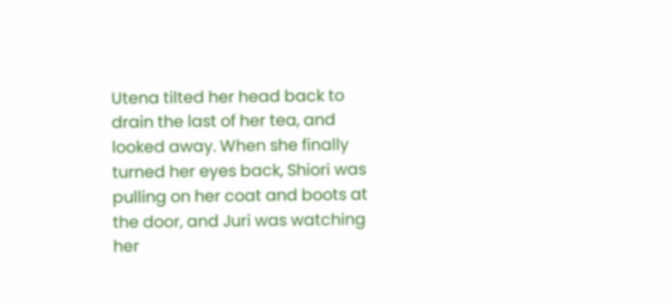Utena tilted her head back to drain the last of her tea, and
looked away. When she finally turned her eyes back, Shiori was
pulling on her coat and boots at the door, and Juri was watching
her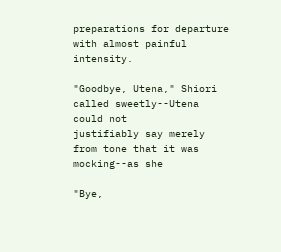preparations for departure with almost painful intensity.

"Goodbye, Utena," Shiori called sweetly--Utena could not
justifiably say merely from tone that it was mocking--as she

"Bye,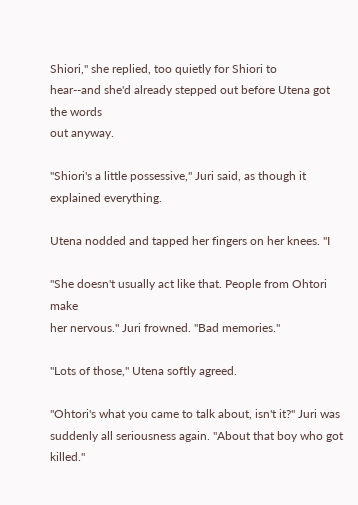Shiori," she replied, too quietly for Shiori to
hear--and she'd already stepped out before Utena got the words
out anyway.

"Shiori's a little possessive," Juri said, as though it
explained everything.

Utena nodded and tapped her fingers on her knees. "I

"She doesn't usually act like that. People from Ohtori make
her nervous." Juri frowned. "Bad memories."

"Lots of those," Utena softly agreed.

"Ohtori's what you came to talk about, isn't it?" Juri was
suddenly all seriousness again. "About that boy who got killed."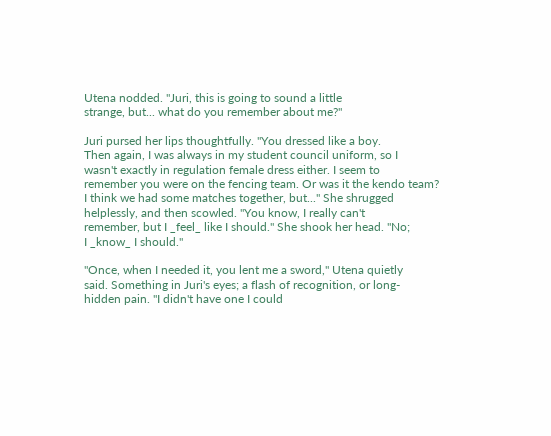Utena nodded. "Juri, this is going to sound a little
strange, but... what do you remember about me?"

Juri pursed her lips thoughtfully. "You dressed like a boy.
Then again, I was always in my student council uniform, so I
wasn't exactly in regulation female dress either. I seem to
remember you were on the fencing team. Or was it the kendo team?
I think we had some matches together, but..." She shrugged
helplessly, and then scowled. "You know, I really can't
remember, but I _feel_ like I should." She shook her head. "No;
I _know_ I should."

"Once, when I needed it, you lent me a sword," Utena quietly
said. Something in Juri's eyes; a flash of recognition, or long-
hidden pain. "I didn't have one I could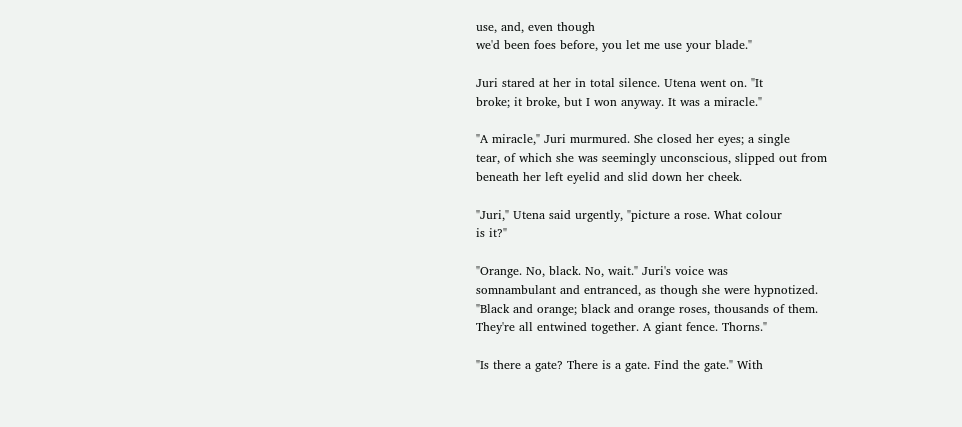use, and, even though
we'd been foes before, you let me use your blade."

Juri stared at her in total silence. Utena went on. "It
broke; it broke, but I won anyway. It was a miracle."

"A miracle," Juri murmured. She closed her eyes; a single
tear, of which she was seemingly unconscious, slipped out from
beneath her left eyelid and slid down her cheek.

"Juri," Utena said urgently, "picture a rose. What colour
is it?"

"Orange. No, black. No, wait." Juri's voice was
somnambulant and entranced, as though she were hypnotized.
"Black and orange; black and orange roses, thousands of them.
They're all entwined together. A giant fence. Thorns."

"Is there a gate? There is a gate. Find the gate." With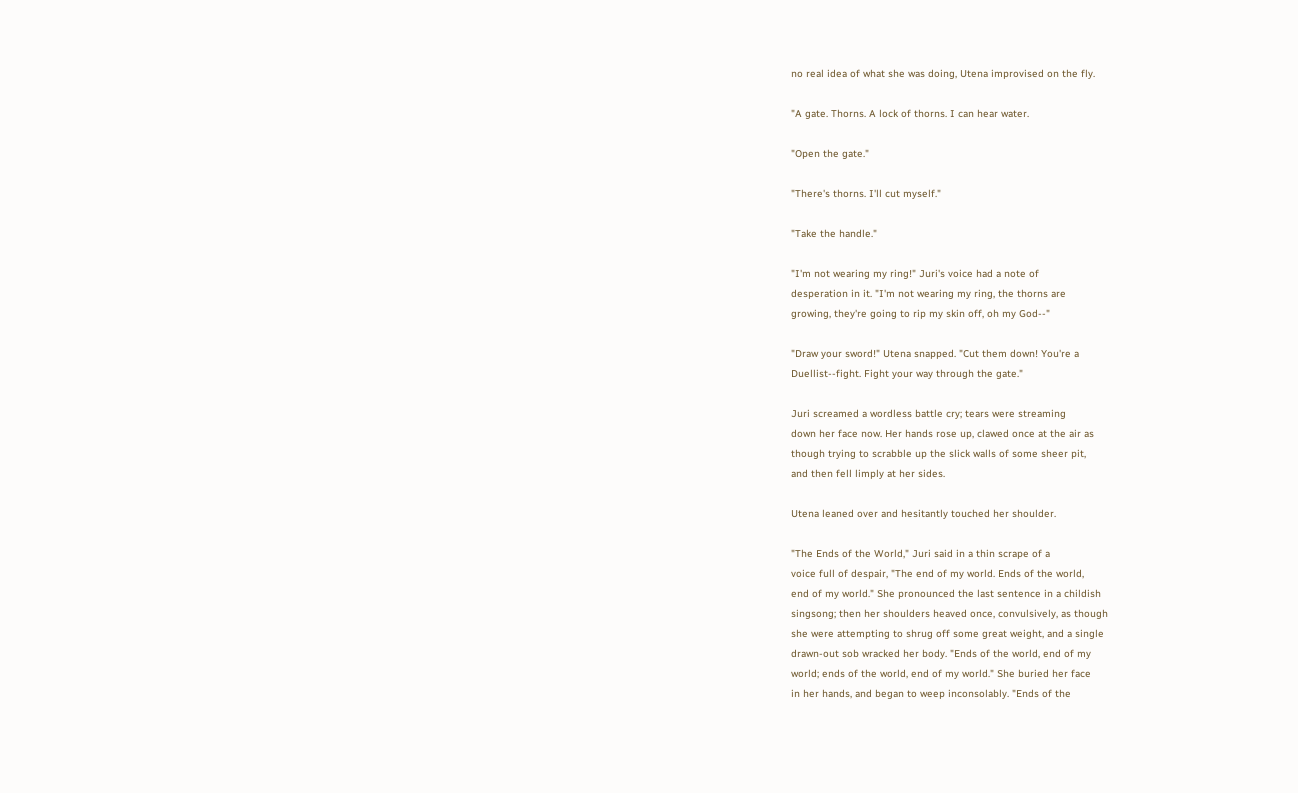no real idea of what she was doing, Utena improvised on the fly.

"A gate. Thorns. A lock of thorns. I can hear water.

"Open the gate."

"There's thorns. I'll cut myself."

"Take the handle."

"I'm not wearing my ring!" Juri's voice had a note of
desperation in it. "I'm not wearing my ring, the thorns are
growing, they're going to rip my skin off, oh my God--"

"Draw your sword!" Utena snapped. "Cut them down! You're a
Duellist--fight. Fight your way through the gate."

Juri screamed a wordless battle cry; tears were streaming
down her face now. Her hands rose up, clawed once at the air as
though trying to scrabble up the slick walls of some sheer pit,
and then fell limply at her sides.

Utena leaned over and hesitantly touched her shoulder.

"The Ends of the World," Juri said in a thin scrape of a
voice full of despair, "The end of my world. Ends of the world,
end of my world." She pronounced the last sentence in a childish
singsong; then her shoulders heaved once, convulsively, as though
she were attempting to shrug off some great weight, and a single
drawn-out sob wracked her body. "Ends of the world, end of my
world; ends of the world, end of my world." She buried her face
in her hands, and began to weep inconsolably. "Ends of the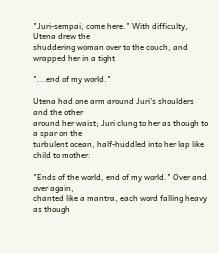"Juri-sempai, come here." With difficulty, Utena drew the
shuddering woman over to the couch, and wrapped her in a tight

"...end of my world."

Utena had one arm around Juri's shoulders and the other
around her waist; Juri clung to her as though to a spar on the
turbulent ocean, half-huddled into her lap like child to mother.

"Ends of the world, end of my world." Over and over again,
chanted like a mantra, each word falling heavy as though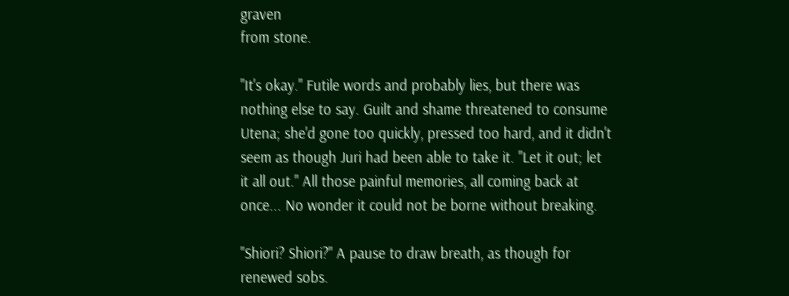graven
from stone.

"It's okay." Futile words and probably lies, but there was
nothing else to say. Guilt and shame threatened to consume
Utena; she'd gone too quickly, pressed too hard, and it didn't
seem as though Juri had been able to take it. "Let it out; let
it all out." All those painful memories, all coming back at
once... No wonder it could not be borne without breaking.

"Shiori? Shiori?" A pause to draw breath, as though for
renewed sobs.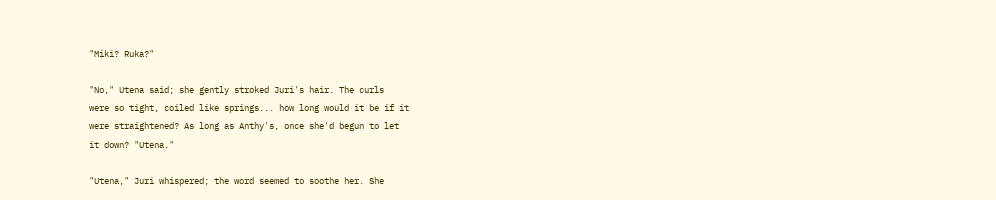"Miki? Ruka?"

"No," Utena said; she gently stroked Juri's hair. The curls
were so tight, coiled like springs... how long would it be if it
were straightened? As long as Anthy's, once she'd begun to let
it down? "Utena."

"Utena," Juri whispered; the word seemed to soothe her. She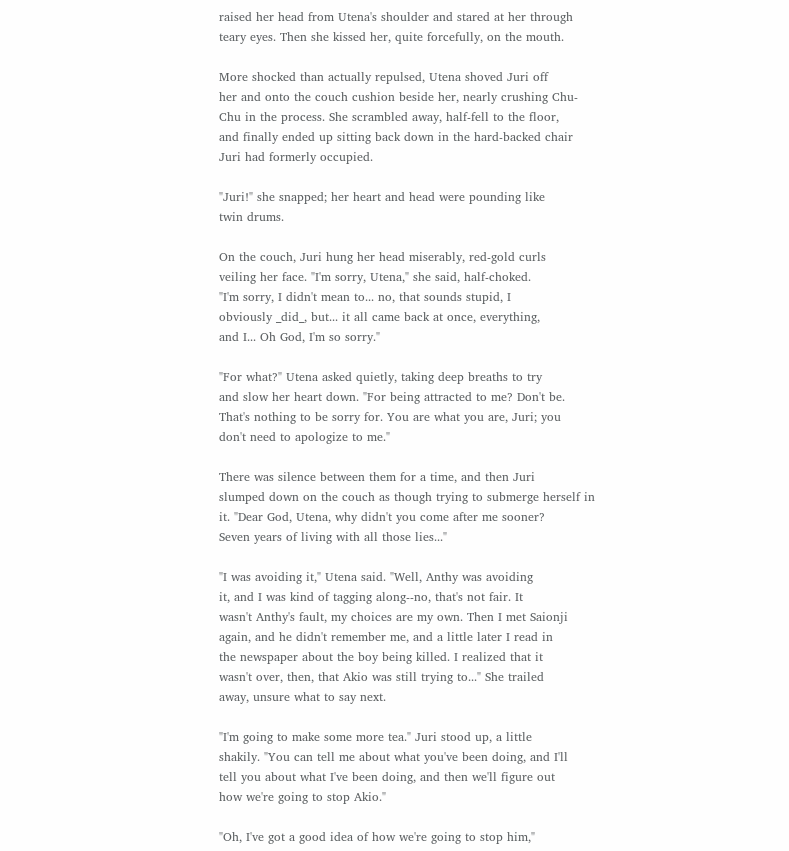raised her head from Utena's shoulder and stared at her through
teary eyes. Then she kissed her, quite forcefully, on the mouth.

More shocked than actually repulsed, Utena shoved Juri off
her and onto the couch cushion beside her, nearly crushing Chu-
Chu in the process. She scrambled away, half-fell to the floor,
and finally ended up sitting back down in the hard-backed chair
Juri had formerly occupied.

"Juri!" she snapped; her heart and head were pounding like
twin drums.

On the couch, Juri hung her head miserably, red-gold curls
veiling her face. "I'm sorry, Utena," she said, half-choked.
"I'm sorry, I didn't mean to... no, that sounds stupid, I
obviously _did_, but... it all came back at once, everything,
and I... Oh God, I'm so sorry."

"For what?" Utena asked quietly, taking deep breaths to try
and slow her heart down. "For being attracted to me? Don't be.
That's nothing to be sorry for. You are what you are, Juri; you
don't need to apologize to me."

There was silence between them for a time, and then Juri
slumped down on the couch as though trying to submerge herself in
it. "Dear God, Utena, why didn't you come after me sooner?
Seven years of living with all those lies..."

"I was avoiding it," Utena said. "Well, Anthy was avoiding
it, and I was kind of tagging along--no, that's not fair. It
wasn't Anthy's fault, my choices are my own. Then I met Saionji
again, and he didn't remember me, and a little later I read in
the newspaper about the boy being killed. I realized that it
wasn't over, then, that Akio was still trying to..." She trailed
away, unsure what to say next.

"I'm going to make some more tea." Juri stood up, a little
shakily. "You can tell me about what you've been doing, and I'll
tell you about what I've been doing, and then we'll figure out
how we're going to stop Akio."

"Oh, I've got a good idea of how we're going to stop him,"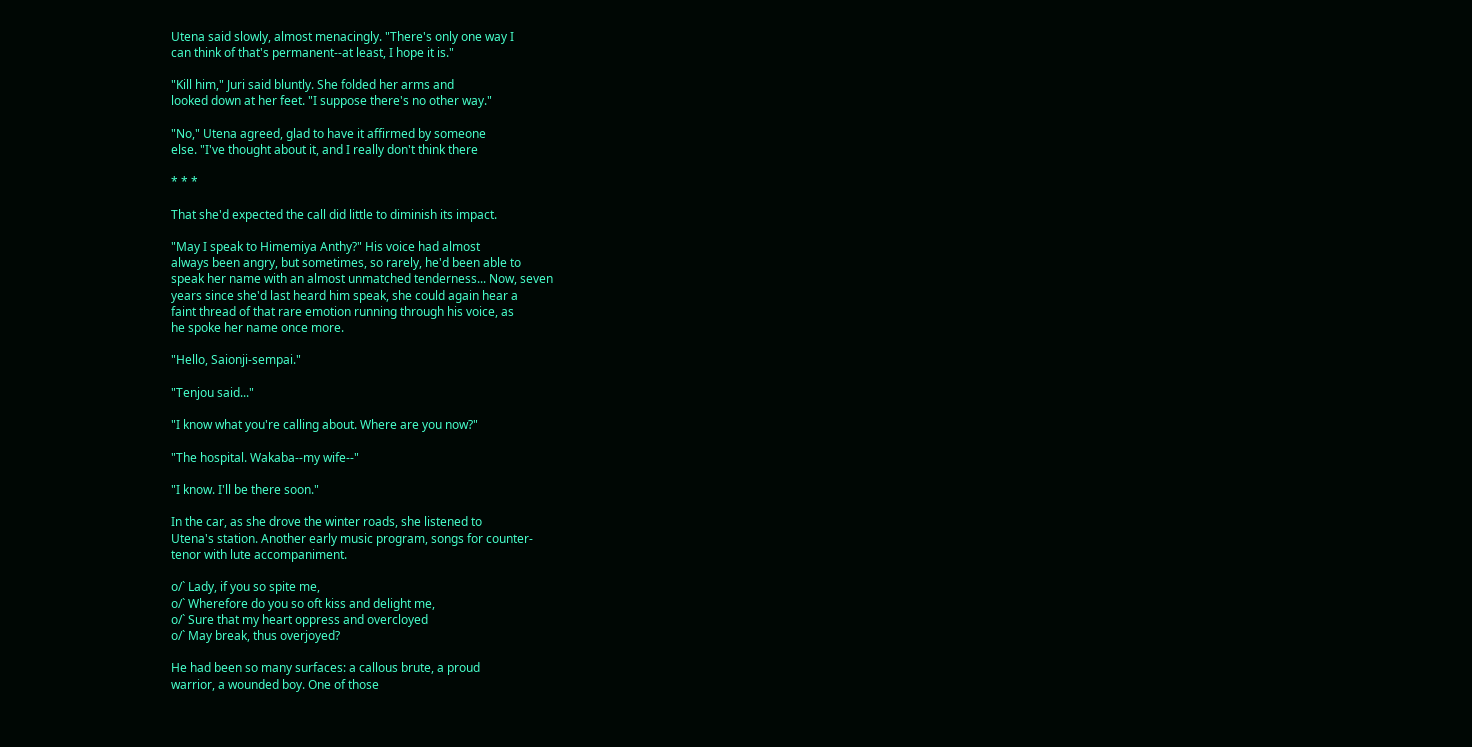Utena said slowly, almost menacingly. "There's only one way I
can think of that's permanent--at least, I hope it is."

"Kill him," Juri said bluntly. She folded her arms and
looked down at her feet. "I suppose there's no other way."

"No," Utena agreed, glad to have it affirmed by someone
else. "I've thought about it, and I really don't think there

* * *

That she'd expected the call did little to diminish its impact.

"May I speak to Himemiya Anthy?" His voice had almost
always been angry, but sometimes, so rarely, he'd been able to
speak her name with an almost unmatched tenderness... Now, seven
years since she'd last heard him speak, she could again hear a
faint thread of that rare emotion running through his voice, as
he spoke her name once more.

"Hello, Saionji-sempai."

"Tenjou said..."

"I know what you're calling about. Where are you now?"

"The hospital. Wakaba--my wife--"

"I know. I'll be there soon."

In the car, as she drove the winter roads, she listened to
Utena's station. Another early music program, songs for counter-
tenor with lute accompaniment.

o/` Lady, if you so spite me,
o/` Wherefore do you so oft kiss and delight me,
o/` Sure that my heart oppress and overcloyed
o/` May break, thus overjoyed?

He had been so many surfaces: a callous brute, a proud
warrior, a wounded boy. One of those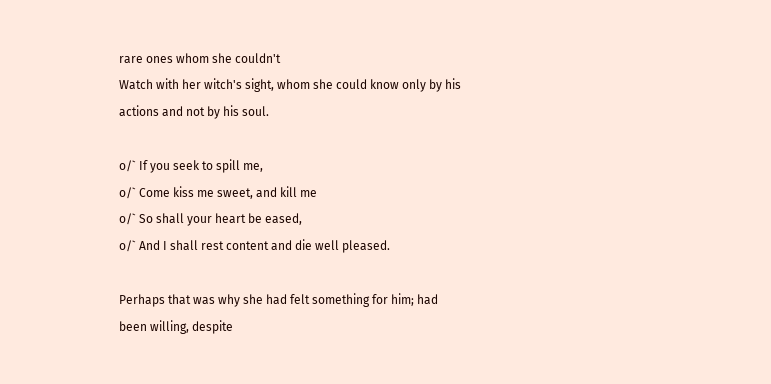rare ones whom she couldn't
Watch with her witch's sight, whom she could know only by his
actions and not by his soul.

o/` If you seek to spill me,
o/` Come kiss me sweet, and kill me
o/` So shall your heart be eased,
o/` And I shall rest content and die well pleased.

Perhaps that was why she had felt something for him; had
been willing, despite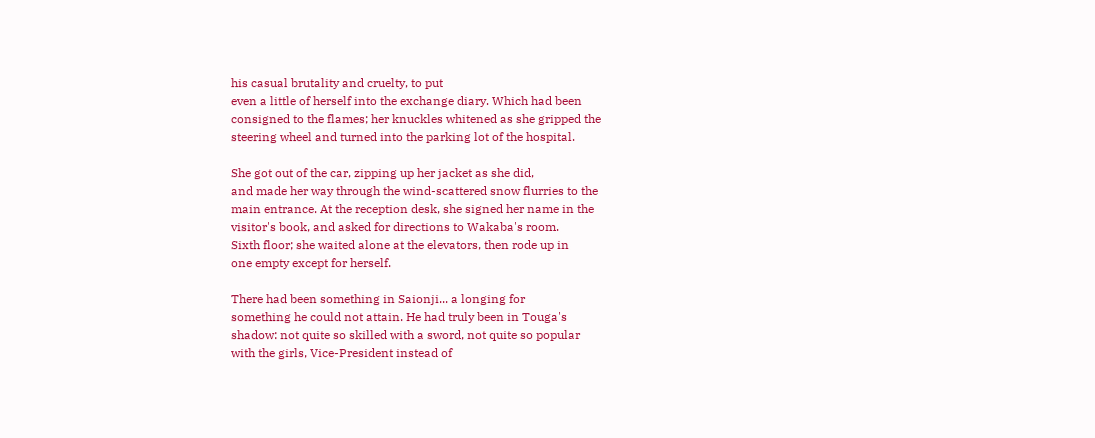his casual brutality and cruelty, to put
even a little of herself into the exchange diary. Which had been
consigned to the flames; her knuckles whitened as she gripped the
steering wheel and turned into the parking lot of the hospital.

She got out of the car, zipping up her jacket as she did,
and made her way through the wind-scattered snow flurries to the
main entrance. At the reception desk, she signed her name in the
visitor's book, and asked for directions to Wakaba's room.
Sixth floor; she waited alone at the elevators, then rode up in
one empty except for herself.

There had been something in Saionji... a longing for
something he could not attain. He had truly been in Touga's
shadow: not quite so skilled with a sword, not quite so popular
with the girls, Vice-President instead of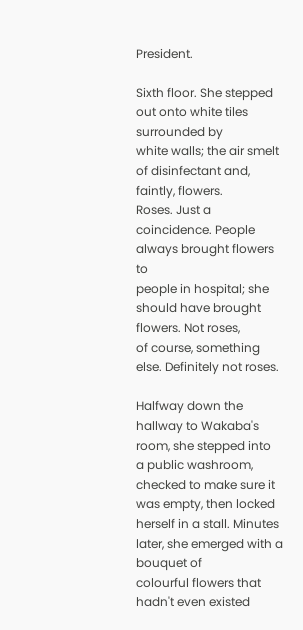President.

Sixth floor. She stepped out onto white tiles surrounded by
white walls; the air smelt of disinfectant and, faintly, flowers.
Roses. Just a coincidence. People always brought flowers to
people in hospital; she should have brought flowers. Not roses,
of course, something else. Definitely not roses.

Halfway down the hallway to Wakaba's room, she stepped into
a public washroom, checked to make sure it was empty, then locked
herself in a stall. Minutes later, she emerged with a bouquet of
colourful flowers that hadn't even existed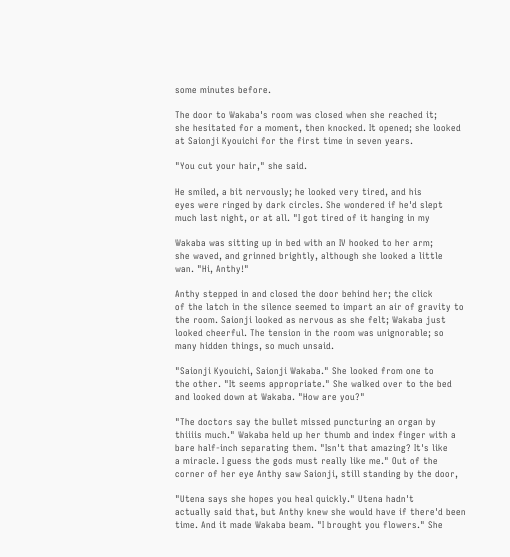some minutes before.

The door to Wakaba's room was closed when she reached it;
she hesitated for a moment, then knocked. It opened; she looked
at Saionji Kyouichi for the first time in seven years.

"You cut your hair," she said.

He smiled, a bit nervously; he looked very tired, and his
eyes were ringed by dark circles. She wondered if he'd slept
much last night, or at all. "I got tired of it hanging in my

Wakaba was sitting up in bed with an IV hooked to her arm;
she waved, and grinned brightly, although she looked a little
wan. "Hi, Anthy!"

Anthy stepped in and closed the door behind her; the click
of the latch in the silence seemed to impart an air of gravity to
the room. Saionji looked as nervous as she felt; Wakaba just
looked cheerful. The tension in the room was unignorable; so
many hidden things, so much unsaid.

"Saionji Kyouichi, Saionji Wakaba." She looked from one to
the other. "It seems appropriate." She walked over to the bed
and looked down at Wakaba. "How are you?"

"The doctors say the bullet missed puncturing an organ by
thiiiis much." Wakaba held up her thumb and index finger with a
bare half-inch separating them. "Isn't that amazing? It's like
a miracle. I guess the gods must really like me." Out of the
corner of her eye Anthy saw Saionji, still standing by the door,

"Utena says she hopes you heal quickly." Utena hadn't
actually said that, but Anthy knew she would have if there'd been
time. And it made Wakaba beam. "I brought you flowers." She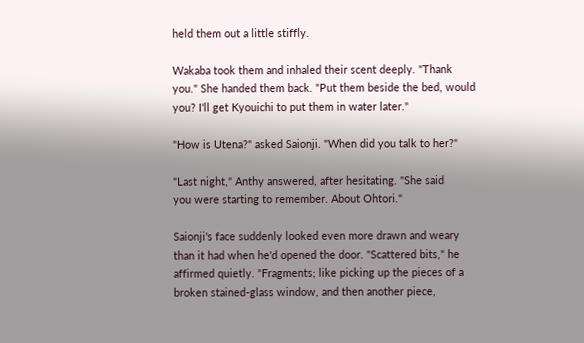held them out a little stiffly.

Wakaba took them and inhaled their scent deeply. "Thank
you." She handed them back. "Put them beside the bed, would
you? I'll get Kyouichi to put them in water later."

"How is Utena?" asked Saionji. "When did you talk to her?"

"Last night," Anthy answered, after hesitating. "She said
you were starting to remember. About Ohtori."

Saionji's face suddenly looked even more drawn and weary
than it had when he'd opened the door. "Scattered bits," he
affirmed quietly. "Fragments; like picking up the pieces of a
broken stained-glass window, and then another piece,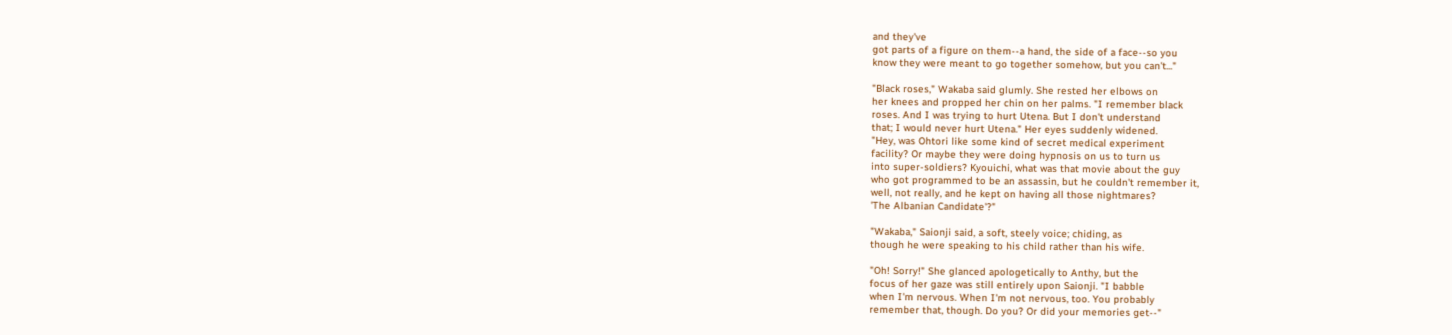and they've
got parts of a figure on them--a hand, the side of a face--so you
know they were meant to go together somehow, but you can't..."

"Black roses," Wakaba said glumly. She rested her elbows on
her knees and propped her chin on her palms. "I remember black
roses. And I was trying to hurt Utena. But I don't understand
that; I would never hurt Utena." Her eyes suddenly widened.
"Hey, was Ohtori like some kind of secret medical experiment
facility? Or maybe they were doing hypnosis on us to turn us
into super-soldiers? Kyouichi, what was that movie about the guy
who got programmed to be an assassin, but he couldn't remember it,
well, not really, and he kept on having all those nightmares?
'The Albanian Candidate'?"

"Wakaba," Saionji said, a soft, steely voice; chiding, as
though he were speaking to his child rather than his wife.

"Oh! Sorry!" She glanced apologetically to Anthy, but the
focus of her gaze was still entirely upon Saionji. "I babble
when I'm nervous. When I'm not nervous, too. You probably
remember that, though. Do you? Or did your memories get--"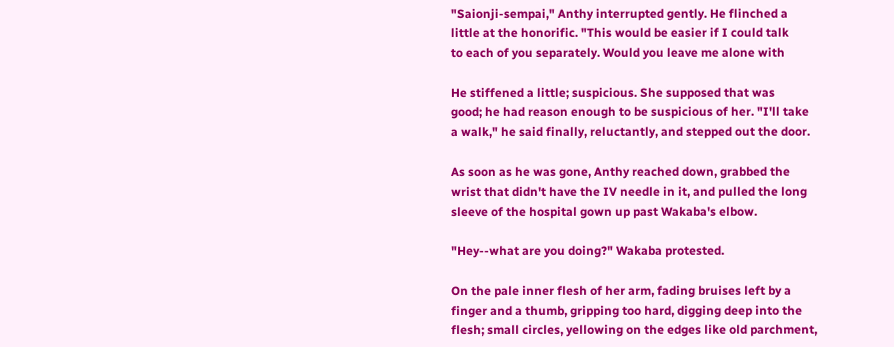"Saionji-sempai," Anthy interrupted gently. He flinched a
little at the honorific. "This would be easier if I could talk
to each of you separately. Would you leave me alone with

He stiffened a little; suspicious. She supposed that was
good; he had reason enough to be suspicious of her. "I'll take
a walk," he said finally, reluctantly, and stepped out the door.

As soon as he was gone, Anthy reached down, grabbed the
wrist that didn't have the IV needle in it, and pulled the long
sleeve of the hospital gown up past Wakaba's elbow.

"Hey--what are you doing?" Wakaba protested.

On the pale inner flesh of her arm, fading bruises left by a
finger and a thumb, gripping too hard, digging deep into the
flesh; small circles, yellowing on the edges like old parchment,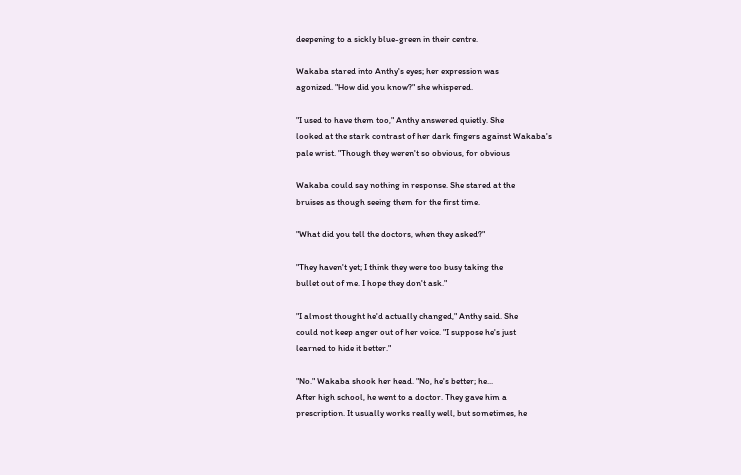deepening to a sickly blue-green in their centre.

Wakaba stared into Anthy's eyes; her expression was
agonized. "How did you know?" she whispered.

"I used to have them too," Anthy answered quietly. She
looked at the stark contrast of her dark fingers against Wakaba's
pale wrist. "Though they weren't so obvious, for obvious

Wakaba could say nothing in response. She stared at the
bruises as though seeing them for the first time.

"What did you tell the doctors, when they asked?"

"They haven't yet; I think they were too busy taking the
bullet out of me. I hope they don't ask."

"I almost thought he'd actually changed," Anthy said. She
could not keep anger out of her voice. "I suppose he's just
learned to hide it better."

"No." Wakaba shook her head. "No, he's better; he...
After high school, he went to a doctor. They gave him a
prescription. It usually works really well, but sometimes, he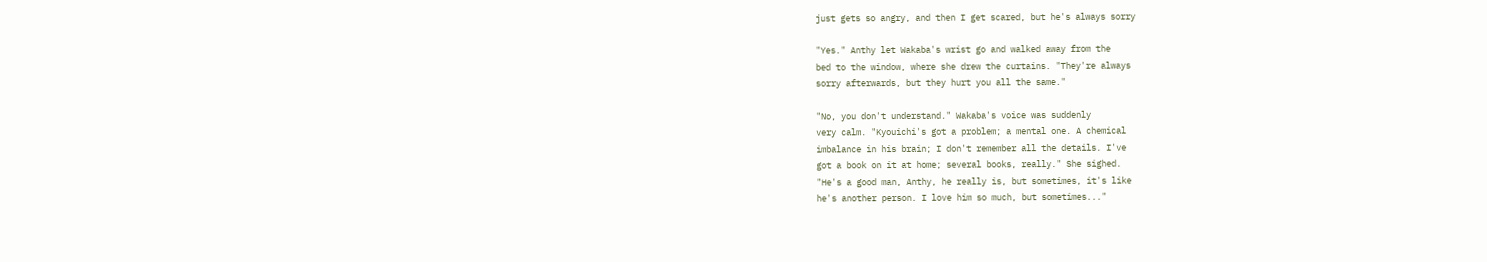just gets so angry, and then I get scared, but he's always sorry

"Yes." Anthy let Wakaba's wrist go and walked away from the
bed to the window, where she drew the curtains. "They're always
sorry afterwards, but they hurt you all the same."

"No, you don't understand." Wakaba's voice was suddenly
very calm. "Kyouichi's got a problem; a mental one. A chemical
imbalance in his brain; I don't remember all the details. I've
got a book on it at home; several books, really." She sighed.
"He's a good man, Anthy, he really is, but sometimes, it's like
he's another person. I love him so much, but sometimes..."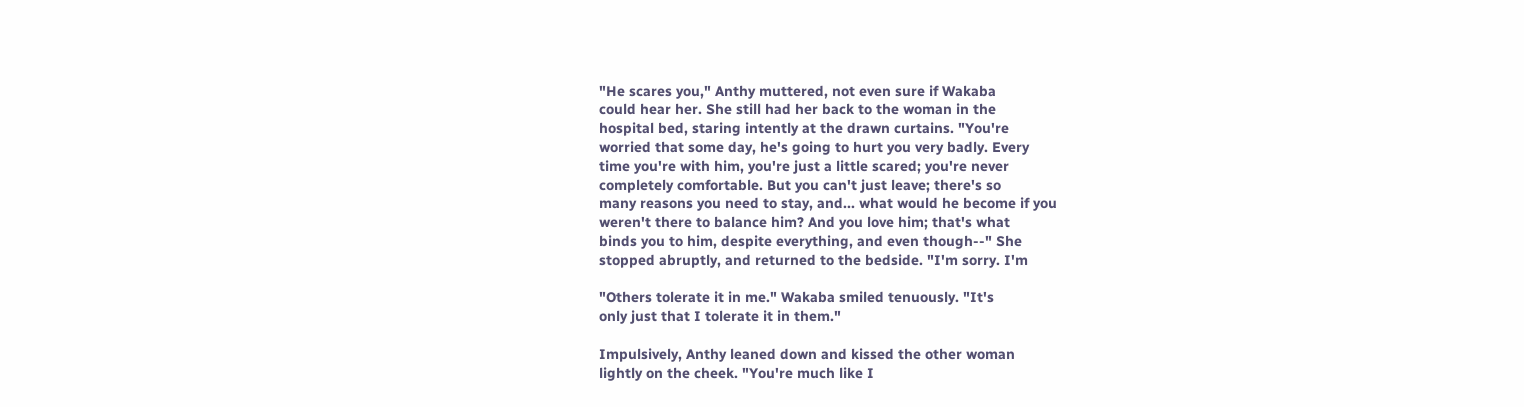"He scares you," Anthy muttered, not even sure if Wakaba
could hear her. She still had her back to the woman in the
hospital bed, staring intently at the drawn curtains. "You're
worried that some day, he's going to hurt you very badly. Every
time you're with him, you're just a little scared; you're never
completely comfortable. But you can't just leave; there's so
many reasons you need to stay, and... what would he become if you
weren't there to balance him? And you love him; that's what
binds you to him, despite everything, and even though--" She
stopped abruptly, and returned to the bedside. "I'm sorry. I'm

"Others tolerate it in me." Wakaba smiled tenuously. "It's
only just that I tolerate it in them."

Impulsively, Anthy leaned down and kissed the other woman
lightly on the cheek. "You're much like I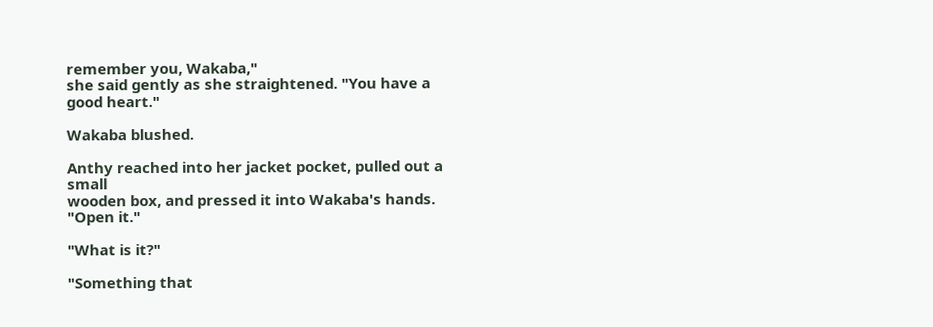remember you, Wakaba,"
she said gently as she straightened. "You have a good heart."

Wakaba blushed.

Anthy reached into her jacket pocket, pulled out a small
wooden box, and pressed it into Wakaba's hands. "Open it."

"What is it?"

"Something that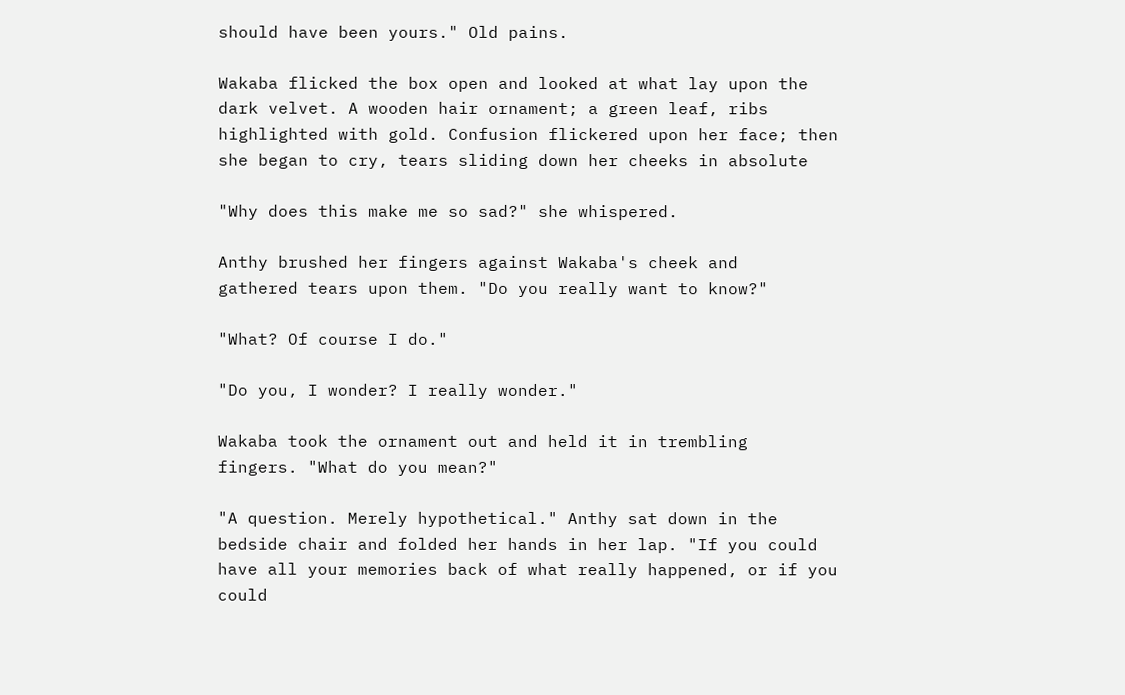should have been yours." Old pains.

Wakaba flicked the box open and looked at what lay upon the
dark velvet. A wooden hair ornament; a green leaf, ribs
highlighted with gold. Confusion flickered upon her face; then
she began to cry, tears sliding down her cheeks in absolute

"Why does this make me so sad?" she whispered.

Anthy brushed her fingers against Wakaba's cheek and
gathered tears upon them. "Do you really want to know?"

"What? Of course I do."

"Do you, I wonder? I really wonder."

Wakaba took the ornament out and held it in trembling
fingers. "What do you mean?"

"A question. Merely hypothetical." Anthy sat down in the
bedside chair and folded her hands in her lap. "If you could
have all your memories back of what really happened, or if you
could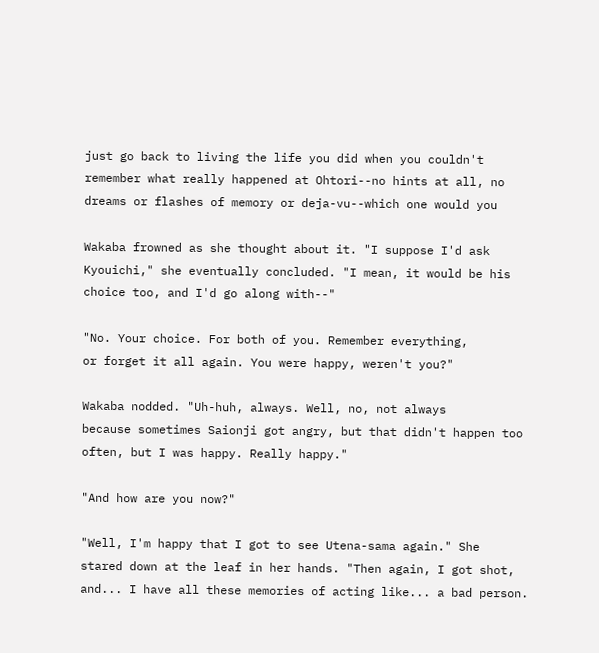just go back to living the life you did when you couldn't
remember what really happened at Ohtori--no hints at all, no
dreams or flashes of memory or deja-vu--which one would you

Wakaba frowned as she thought about it. "I suppose I'd ask
Kyouichi," she eventually concluded. "I mean, it would be his
choice too, and I'd go along with--"

"No. Your choice. For both of you. Remember everything,
or forget it all again. You were happy, weren't you?"

Wakaba nodded. "Uh-huh, always. Well, no, not always
because sometimes Saionji got angry, but that didn't happen too
often, but I was happy. Really happy."

"And how are you now?"

"Well, I'm happy that I got to see Utena-sama again." She
stared down at the leaf in her hands. "Then again, I got shot,
and... I have all these memories of acting like... a bad person.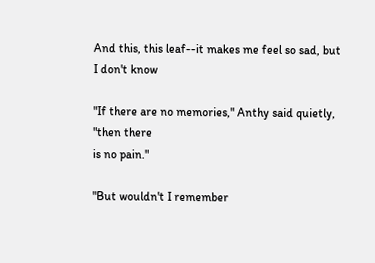And this, this leaf--it makes me feel so sad, but I don't know

"If there are no memories," Anthy said quietly, "then there
is no pain."

"But wouldn't I remember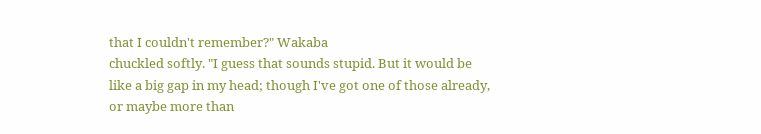that I couldn't remember?" Wakaba
chuckled softly. "I guess that sounds stupid. But it would be
like a big gap in my head; though I've got one of those already,
or maybe more than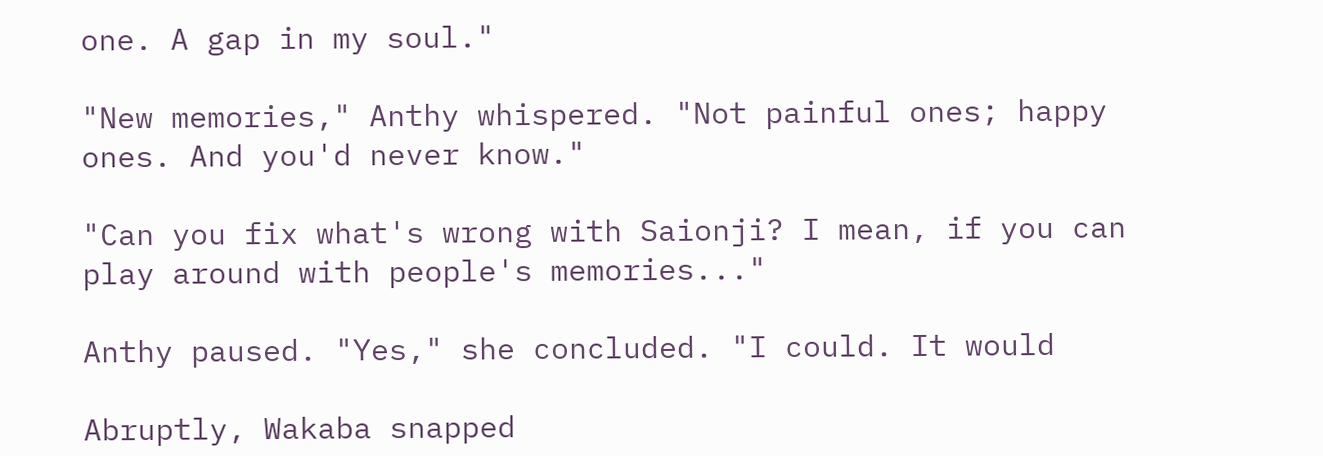one. A gap in my soul."

"New memories," Anthy whispered. "Not painful ones; happy
ones. And you'd never know."

"Can you fix what's wrong with Saionji? I mean, if you can
play around with people's memories..."

Anthy paused. "Yes," she concluded. "I could. It would

Abruptly, Wakaba snapped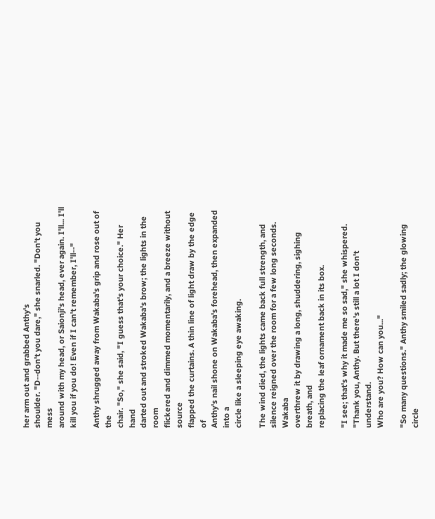her arm out and grabbed Anthy's
shoulder. "D--don't you dare," she snarled. "Don't you mess
around with my head, or Saionji's head, ever again. I'll... I'll
kill you if you do! Even if I can't remember, I'll--"

Anthy shrugged away from Wakaba's grip and rose out of the
chair. "So," she said, "I guess that's your choice." Her hand
darted out and stroked Wakaba's brow; the lights in the room
flickered and dimmed momentarily, and a breeze without source
flapped the curtains. A thin line of light draw by the edge of
Anthy's nail shone on Wakaba's forehead, then expanded into a
circle like a sleeping eye awaking.

The wind died, the lights came back full strength, and
silence reigned over the room for a few long seconds. Wakaba
overthrew it by drawing a long, shuddering, sighing breath, and
replacing the leaf ornament back in its box.

"I see; that's why it made me so sad," she whispered.
"Thank you, Anthy. But there's still a lot I don't understand.
Who are you? How can you..."

"So many questions." Anthy smiled sadly; the glowing circle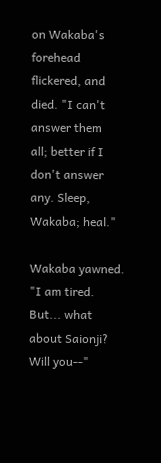on Wakaba's forehead flickered, and died. "I can't answer them
all; better if I don't answer any. Sleep, Wakaba; heal."

Wakaba yawned. "I am tired. But... what about Saionji?
Will you--"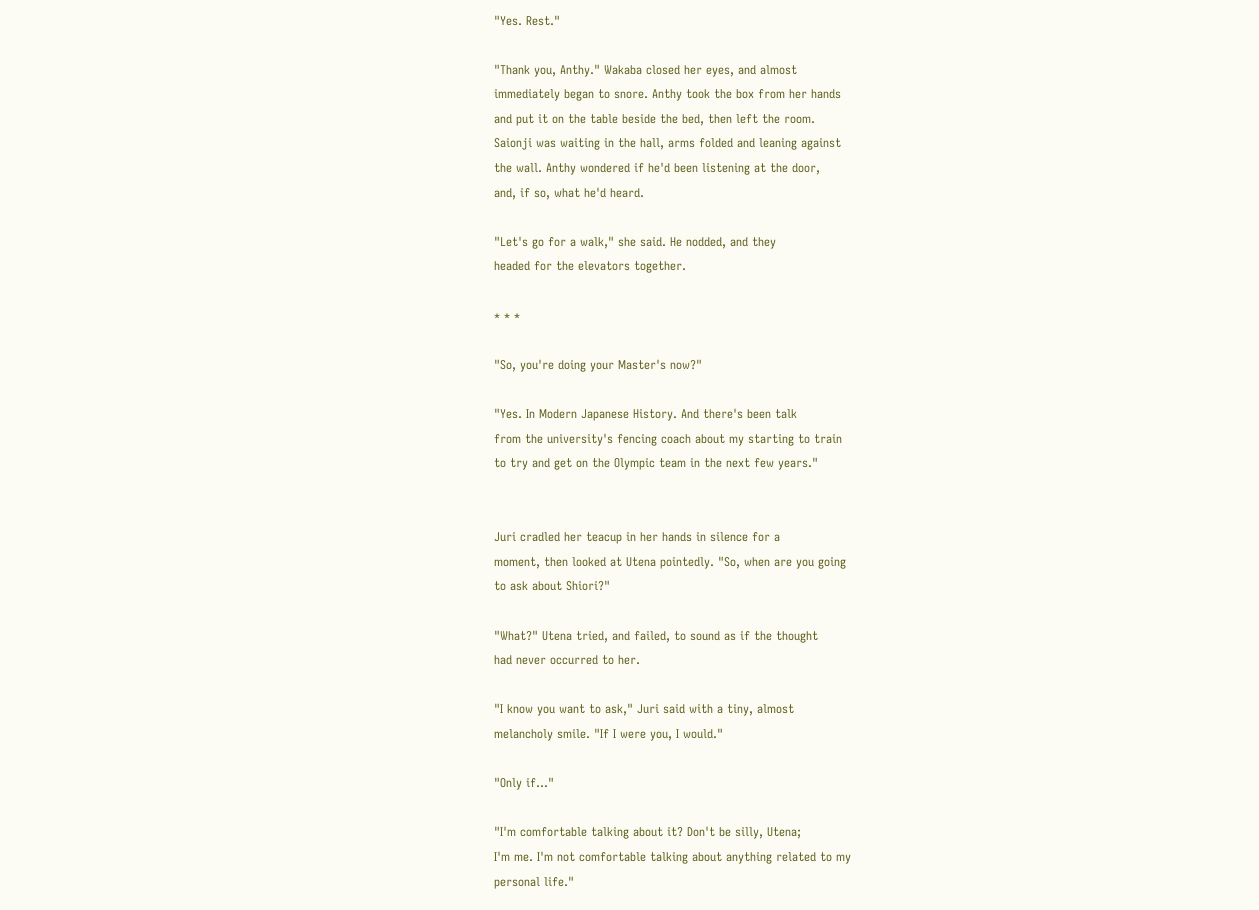"Yes. Rest."

"Thank you, Anthy." Wakaba closed her eyes, and almost
immediately began to snore. Anthy took the box from her hands
and put it on the table beside the bed, then left the room.
Saionji was waiting in the hall, arms folded and leaning against
the wall. Anthy wondered if he'd been listening at the door,
and, if so, what he'd heard.

"Let's go for a walk," she said. He nodded, and they
headed for the elevators together.

* * *

"So, you're doing your Master's now?"

"Yes. In Modern Japanese History. And there's been talk
from the university's fencing coach about my starting to train
to try and get on the Olympic team in the next few years."


Juri cradled her teacup in her hands in silence for a
moment, then looked at Utena pointedly. "So, when are you going
to ask about Shiori?"

"What?" Utena tried, and failed, to sound as if the thought
had never occurred to her.

"I know you want to ask," Juri said with a tiny, almost
melancholy smile. "If I were you, I would."

"Only if..."

"I'm comfortable talking about it? Don't be silly, Utena;
I'm me. I'm not comfortable talking about anything related to my
personal life."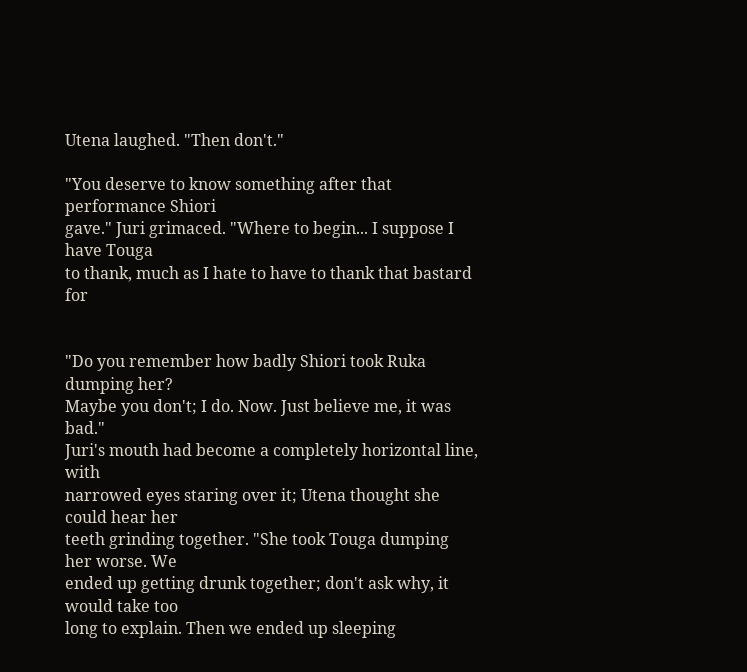Utena laughed. "Then don't."

"You deserve to know something after that performance Shiori
gave." Juri grimaced. "Where to begin... I suppose I have Touga
to thank, much as I hate to have to thank that bastard for


"Do you remember how badly Shiori took Ruka dumping her?
Maybe you don't; I do. Now. Just believe me, it was bad."
Juri's mouth had become a completely horizontal line, with
narrowed eyes staring over it; Utena thought she could hear her
teeth grinding together. "She took Touga dumping her worse. We
ended up getting drunk together; don't ask why, it would take too
long to explain. Then we ended up sleeping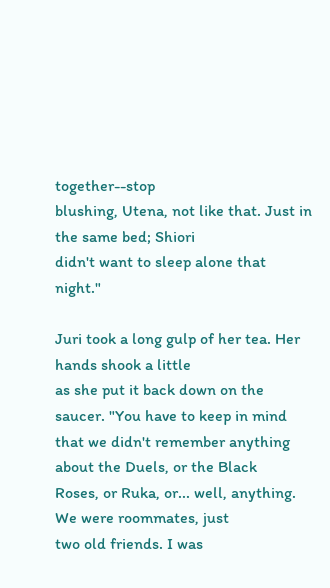together--stop
blushing, Utena, not like that. Just in the same bed; Shiori
didn't want to sleep alone that night."

Juri took a long gulp of her tea. Her hands shook a little
as she put it back down on the saucer. "You have to keep in mind
that we didn't remember anything about the Duels, or the Black
Roses, or Ruka, or... well, anything. We were roommates, just
two old friends. I was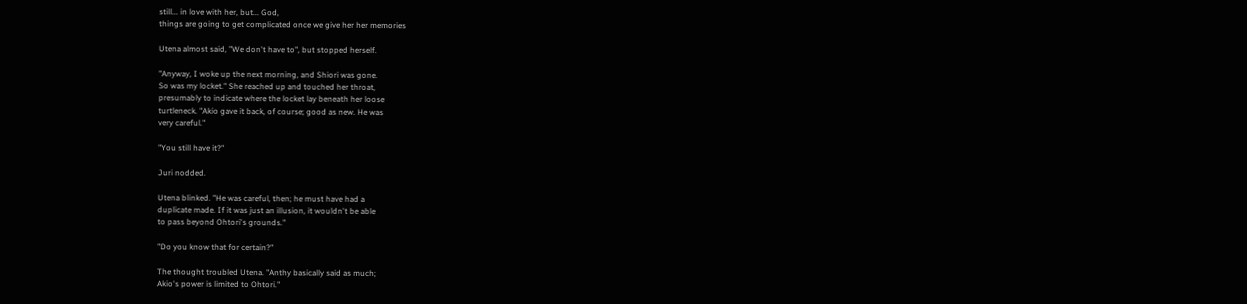still... in love with her, but... God,
things are going to get complicated once we give her her memories

Utena almost said, "We don't have to", but stopped herself.

"Anyway, I woke up the next morning, and Shiori was gone.
So was my locket." She reached up and touched her throat,
presumably to indicate where the locket lay beneath her loose
turtleneck. "Akio gave it back, of course; good as new. He was
very careful."

"You still have it?"

Juri nodded.

Utena blinked. "He was careful, then; he must have had a
duplicate made. If it was just an illusion, it wouldn't be able
to pass beyond Ohtori's grounds."

"Do you know that for certain?"

The thought troubled Utena. "Anthy basically said as much;
Akio's power is limited to Ohtori."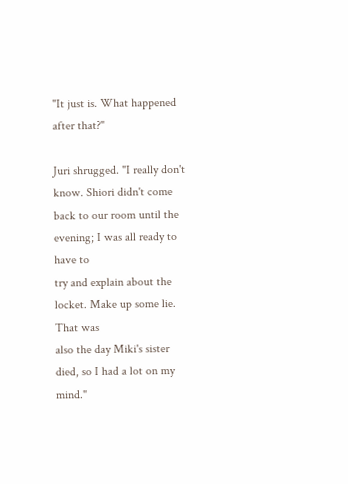"It just is. What happened after that?"

Juri shrugged. "I really don't know. Shiori didn't come
back to our room until the evening; I was all ready to have to
try and explain about the locket. Make up some lie. That was
also the day Miki's sister died, so I had a lot on my mind."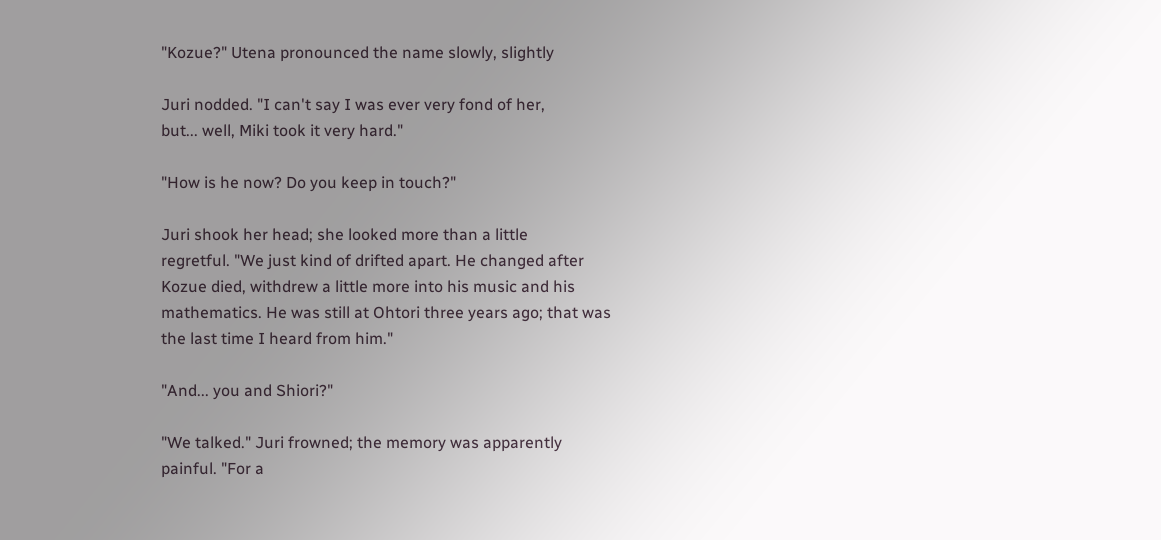"Kozue?" Utena pronounced the name slowly, slightly

Juri nodded. "I can't say I was ever very fond of her,
but... well, Miki took it very hard."

"How is he now? Do you keep in touch?"

Juri shook her head; she looked more than a little
regretful. "We just kind of drifted apart. He changed after
Kozue died, withdrew a little more into his music and his
mathematics. He was still at Ohtori three years ago; that was
the last time I heard from him."

"And... you and Shiori?"

"We talked." Juri frowned; the memory was apparently
painful. "For a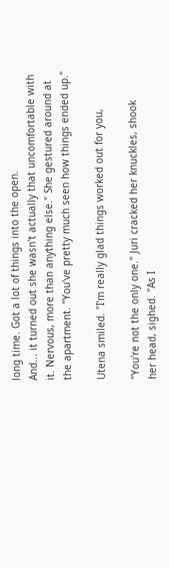long time. Got a lot of things into the open.
And... it turned out she wasn't actually that uncomfortable with
it. Nervous, more than anything else." She gestured around at
the apartment. "You've pretty much seen how things ended up."

Utena smiled. "I'm really glad things worked out for you,

"You're not the only one." Juri cracked her knuckles, shook
her head, sighed. "As I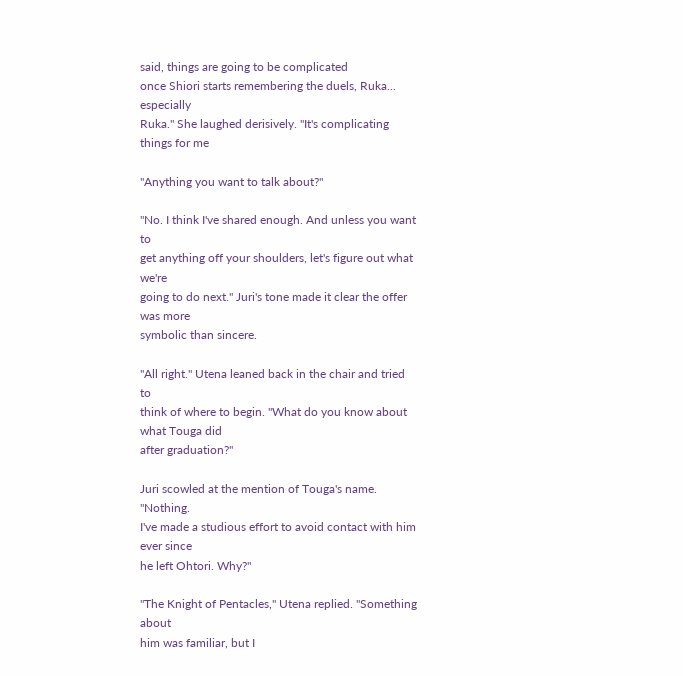said, things are going to be complicated
once Shiori starts remembering the duels, Ruka... especially
Ruka." She laughed derisively. "It's complicating things for me

"Anything you want to talk about?"

"No. I think I've shared enough. And unless you want to
get anything off your shoulders, let's figure out what we're
going to do next." Juri's tone made it clear the offer was more
symbolic than sincere.

"All right." Utena leaned back in the chair and tried to
think of where to begin. "What do you know about what Touga did
after graduation?"

Juri scowled at the mention of Touga's name. "Nothing.
I've made a studious effort to avoid contact with him ever since
he left Ohtori. Why?"

"The Knight of Pentacles," Utena replied. "Something about
him was familiar, but I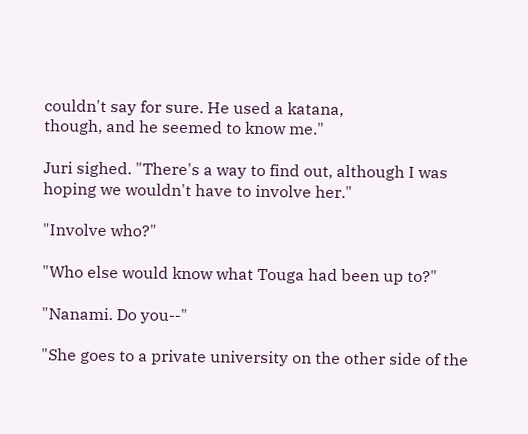couldn't say for sure. He used a katana,
though, and he seemed to know me."

Juri sighed. "There's a way to find out, although I was
hoping we wouldn't have to involve her."

"Involve who?"

"Who else would know what Touga had been up to?"

"Nanami. Do you--"

"She goes to a private university on the other side of the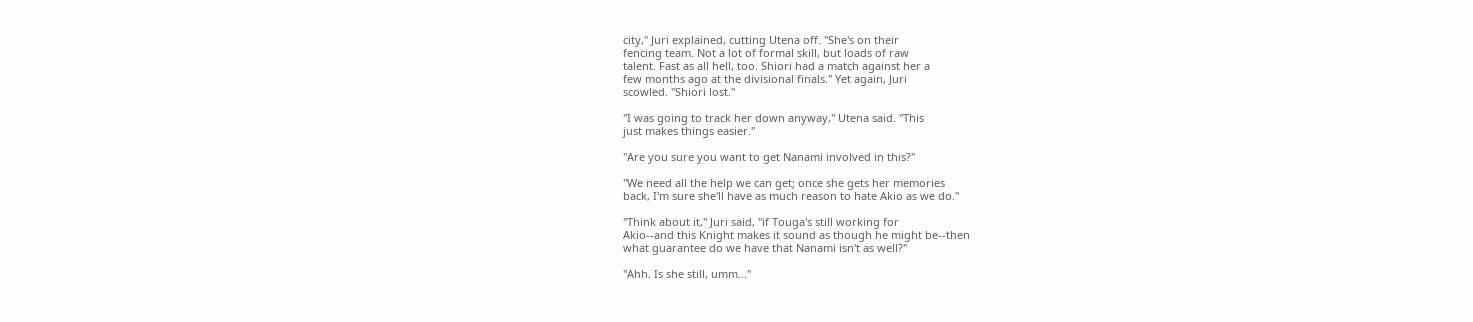city," Juri explained, cutting Utena off. "She's on their
fencing team. Not a lot of formal skill, but loads of raw
talent. Fast as all hell, too. Shiori had a match against her a
few months ago at the divisional finals." Yet again, Juri
scowled. "Shiori lost."

"I was going to track her down anyway," Utena said. "This
just makes things easier."

"Are you sure you want to get Nanami involved in this?"

"We need all the help we can get; once she gets her memories
back, I'm sure she'll have as much reason to hate Akio as we do."

"Think about it," Juri said, "if Touga's still working for
Akio--and this Knight makes it sound as though he might be--then
what guarantee do we have that Nanami isn't as well?"

"Ahh. Is she still, umm..."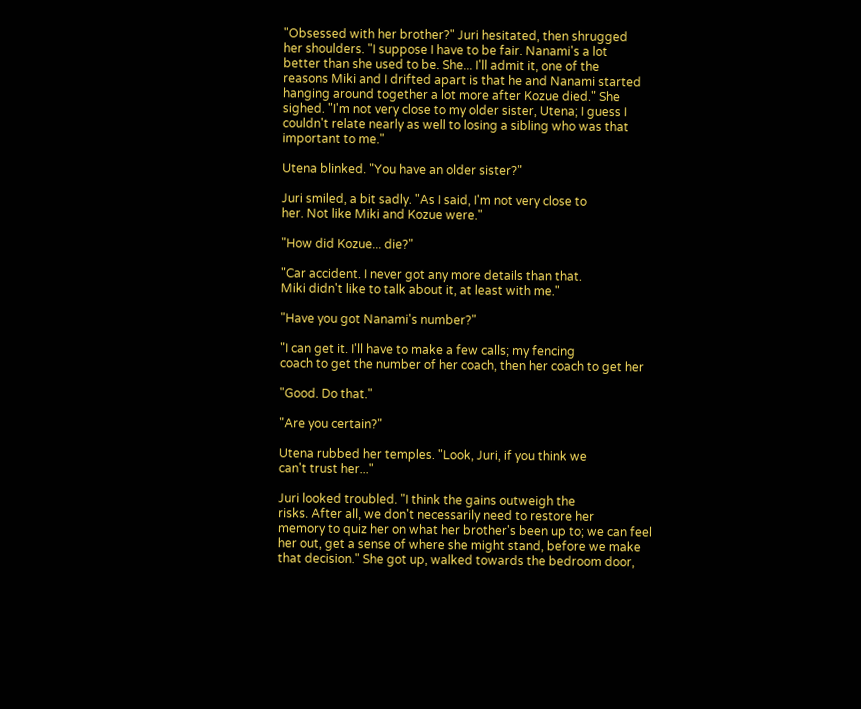"Obsessed with her brother?" Juri hesitated, then shrugged
her shoulders. "I suppose I have to be fair. Nanami's a lot
better than she used to be. She... I'll admit it, one of the
reasons Miki and I drifted apart is that he and Nanami started
hanging around together a lot more after Kozue died." She
sighed. "I'm not very close to my older sister, Utena; I guess I
couldn't relate nearly as well to losing a sibling who was that
important to me."

Utena blinked. "You have an older sister?"

Juri smiled, a bit sadly. "As I said, I'm not very close to
her. Not like Miki and Kozue were."

"How did Kozue... die?"

"Car accident. I never got any more details than that.
Miki didn't like to talk about it, at least with me."

"Have you got Nanami's number?"

"I can get it. I'll have to make a few calls; my fencing
coach to get the number of her coach, then her coach to get her

"Good. Do that."

"Are you certain?"

Utena rubbed her temples. "Look, Juri, if you think we
can't trust her..."

Juri looked troubled. "I think the gains outweigh the
risks. After all, we don't necessarily need to restore her
memory to quiz her on what her brother's been up to; we can feel
her out, get a sense of where she might stand, before we make
that decision." She got up, walked towards the bedroom door,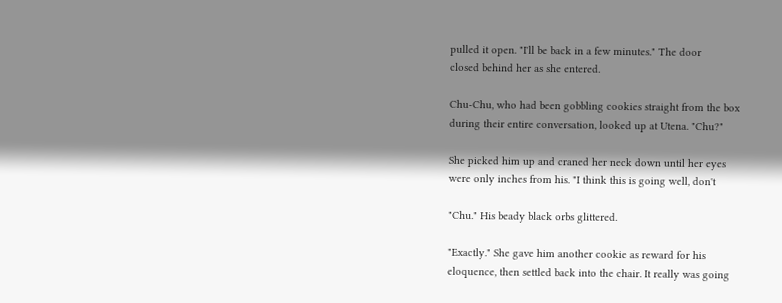pulled it open. "I'll be back in a few minutes." The door
closed behind her as she entered.

Chu-Chu, who had been gobbling cookies straight from the box
during their entire conversation, looked up at Utena. "Chu?"

She picked him up and craned her neck down until her eyes
were only inches from his. "I think this is going well, don't

"Chu." His beady black orbs glittered.

"Exactly." She gave him another cookie as reward for his
eloquence, then settled back into the chair. It really was going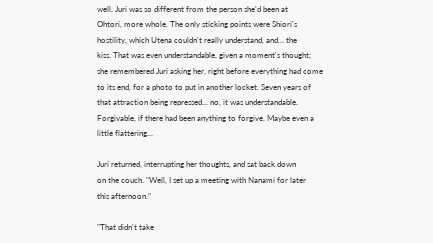well. Juri was so different from the person she'd been at
Ohtori, more whole. The only sticking points were Shiori's
hostility, which Utena couldn't really understand, and... the
kiss. That was even understandable, given a moment's thought;
she remembered Juri asking her, right before everything had come
to its end, for a photo to put in another locket. Seven years of
that attraction being repressed... no, it was understandable.
Forgivable, if there had been anything to forgive. Maybe even a
little flattering...

Juri returned, interrupting her thoughts, and sat back down
on the couch. "Well, I set up a meeting with Nanami for later
this afternoon."

"That didn't take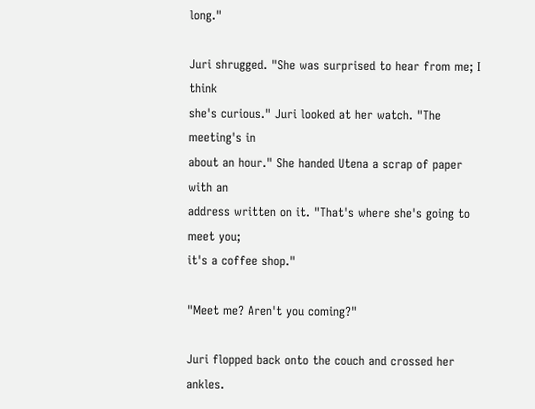long."

Juri shrugged. "She was surprised to hear from me; I think
she's curious." Juri looked at her watch. "The meeting's in
about an hour." She handed Utena a scrap of paper with an
address written on it. "That's where she's going to meet you;
it's a coffee shop."

"Meet me? Aren't you coming?"

Juri flopped back onto the couch and crossed her ankles.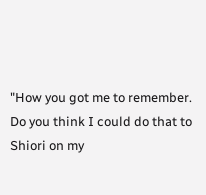"How you got me to remember. Do you think I could do that to
Shiori on my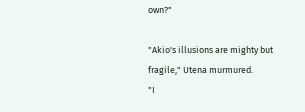own?"

"Akio's illusions are mighty but fragile," Utena murmured.
"I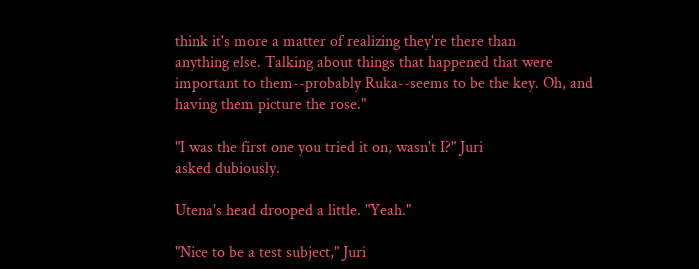think it's more a matter of realizing they're there than
anything else. Talking about things that happened that were
important to them--probably Ruka--seems to be the key. Oh, and
having them picture the rose."

"I was the first one you tried it on, wasn't I?" Juri
asked dubiously.

Utena's head drooped a little. "Yeah."

"Nice to be a test subject," Juri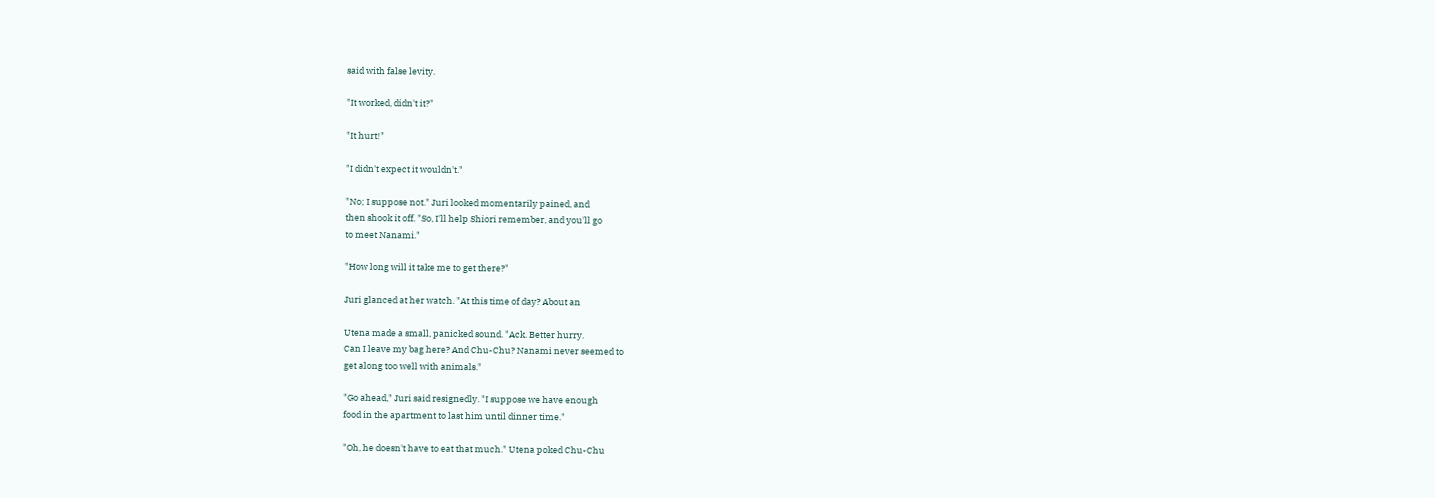said with false levity.

"It worked, didn't it?"

"It hurt!"

"I didn't expect it wouldn't."

"No; I suppose not." Juri looked momentarily pained, and
then shook it off. "So, I'll help Shiori remember, and you'll go
to meet Nanami."

"How long will it take me to get there?"

Juri glanced at her watch. "At this time of day? About an

Utena made a small, panicked sound. "Ack. Better hurry.
Can I leave my bag here? And Chu-Chu? Nanami never seemed to
get along too well with animals."

"Go ahead," Juri said resignedly. "I suppose we have enough
food in the apartment to last him until dinner time."

"Oh, he doesn't have to eat that much." Utena poked Chu-Chu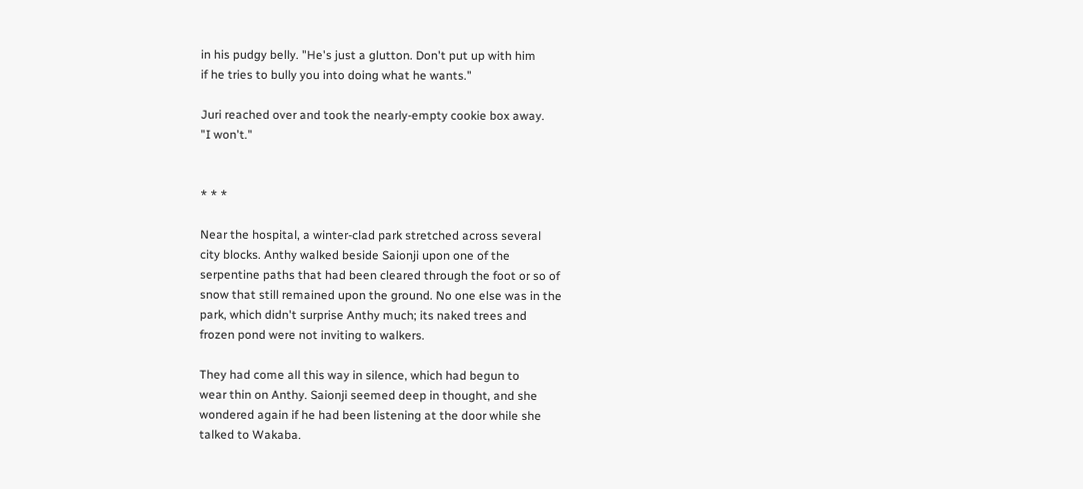in his pudgy belly. "He's just a glutton. Don't put up with him
if he tries to bully you into doing what he wants."

Juri reached over and took the nearly-empty cookie box away.
"I won't."


* * *

Near the hospital, a winter-clad park stretched across several
city blocks. Anthy walked beside Saionji upon one of the
serpentine paths that had been cleared through the foot or so of
snow that still remained upon the ground. No one else was in the
park, which didn't surprise Anthy much; its naked trees and
frozen pond were not inviting to walkers.

They had come all this way in silence, which had begun to
wear thin on Anthy. Saionji seemed deep in thought, and she
wondered again if he had been listening at the door while she
talked to Wakaba.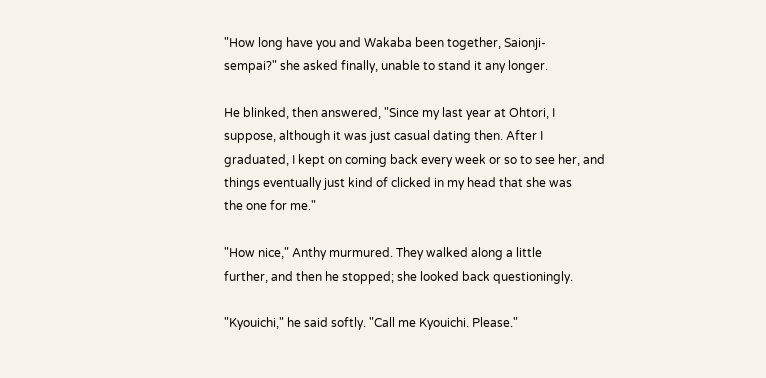"How long have you and Wakaba been together, Saionji-
sempai?" she asked finally, unable to stand it any longer.

He blinked, then answered, "Since my last year at Ohtori, I
suppose, although it was just casual dating then. After I
graduated, I kept on coming back every week or so to see her, and
things eventually just kind of clicked in my head that she was
the one for me."

"How nice," Anthy murmured. They walked along a little
further, and then he stopped; she looked back questioningly.

"Kyouichi," he said softly. "Call me Kyouichi. Please."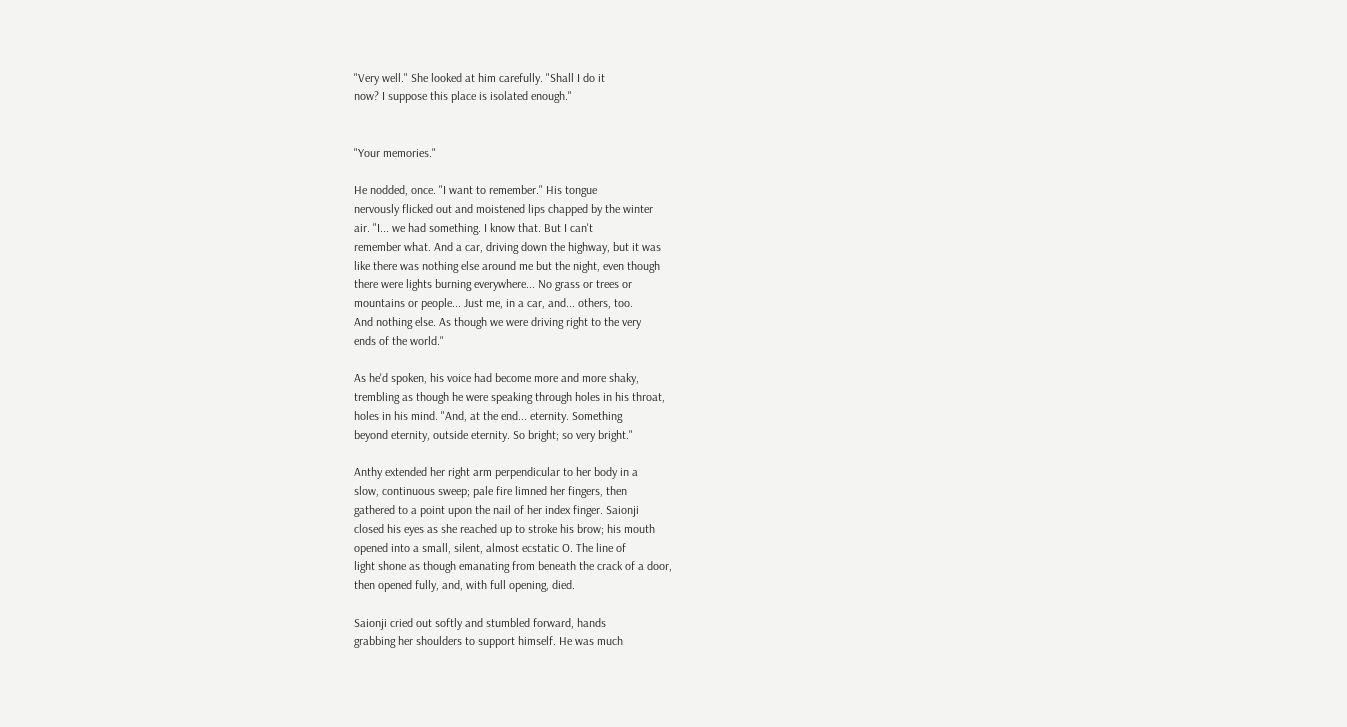"Very well." She looked at him carefully. "Shall I do it
now? I suppose this place is isolated enough."


"Your memories."

He nodded, once. "I want to remember." His tongue
nervously flicked out and moistened lips chapped by the winter
air. "I... we had something. I know that. But I can't
remember what. And a car, driving down the highway, but it was
like there was nothing else around me but the night, even though
there were lights burning everywhere... No grass or trees or
mountains or people... Just me, in a car, and... others, too.
And nothing else. As though we were driving right to the very
ends of the world."

As he'd spoken, his voice had become more and more shaky,
trembling as though he were speaking through holes in his throat,
holes in his mind. "And, at the end... eternity. Something
beyond eternity, outside eternity. So bright; so very bright."

Anthy extended her right arm perpendicular to her body in a
slow, continuous sweep; pale fire limned her fingers, then
gathered to a point upon the nail of her index finger. Saionji
closed his eyes as she reached up to stroke his brow; his mouth
opened into a small, silent, almost ecstatic O. The line of
light shone as though emanating from beneath the crack of a door,
then opened fully, and, with full opening, died.

Saionji cried out softly and stumbled forward, hands
grabbing her shoulders to support himself. He was much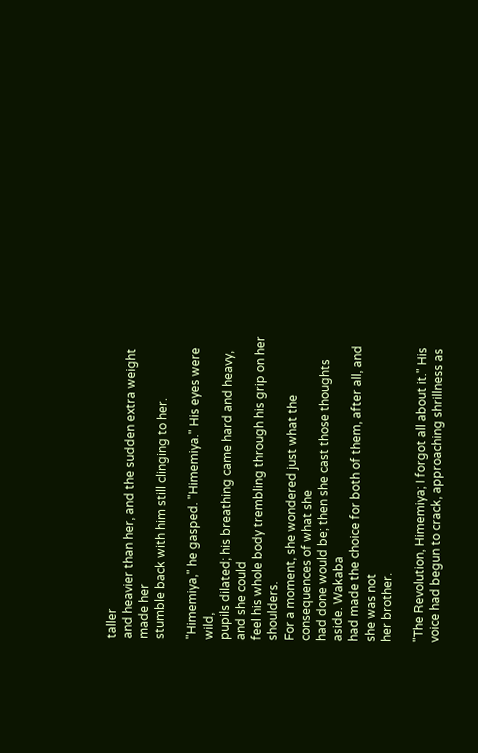taller
and heavier than her, and the sudden extra weight made her
stumble back with him still clinging to her.

"Himemiya," he gasped. "Himemiya." His eyes were wild,
pupils dilated; his breathing came hard and heavy, and she could
feel his whole body trembling through his grip on her shoulders.
For a moment, she wondered just what the consequences of what she
had done would be; then she cast those thoughts aside. Wakaba
had made the choice for both of them, after all, and she was not
her brother.

"The Revolution, Himemiya; I forgot all about it." His
voice had begun to crack, approaching shrillness as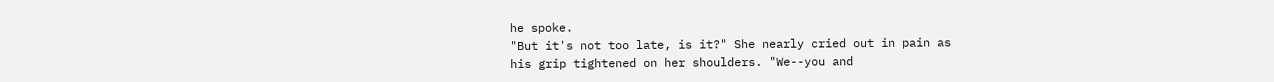he spoke.
"But it's not too late, is it?" She nearly cried out in pain as
his grip tightened on her shoulders. "We--you and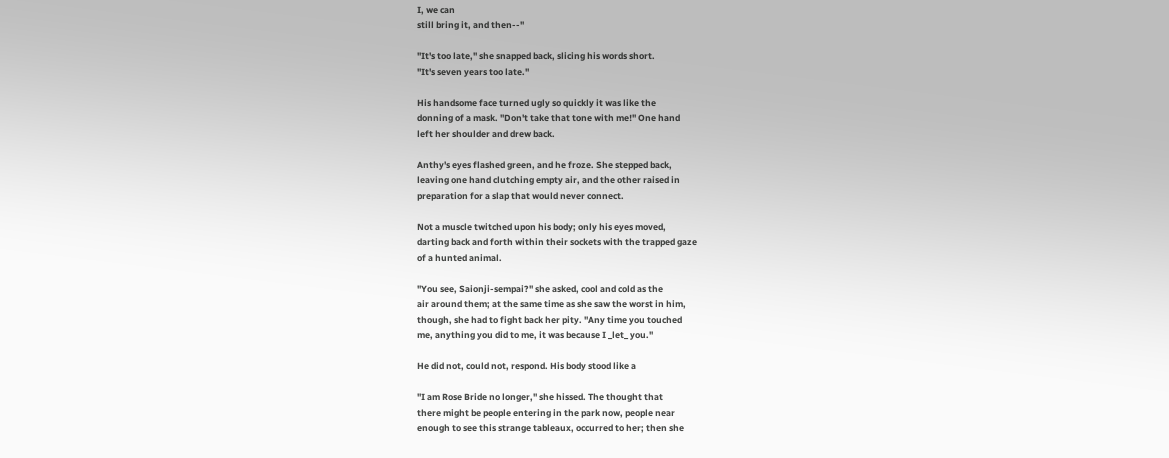I, we can
still bring it, and then--"

"It's too late," she snapped back, slicing his words short.
"It's seven years too late."

His handsome face turned ugly so quickly it was like the
donning of a mask. "Don't take that tone with me!" One hand
left her shoulder and drew back.

Anthy's eyes flashed green, and he froze. She stepped back,
leaving one hand clutching empty air, and the other raised in
preparation for a slap that would never connect.

Not a muscle twitched upon his body; only his eyes moved,
darting back and forth within their sockets with the trapped gaze
of a hunted animal.

"You see, Saionji-sempai?" she asked, cool and cold as the
air around them; at the same time as she saw the worst in him,
though, she had to fight back her pity. "Any time you touched
me, anything you did to me, it was because I _let_ you."

He did not, could not, respond. His body stood like a

"I am Rose Bride no longer," she hissed. The thought that
there might be people entering in the park now, people near
enough to see this strange tableaux, occurred to her; then she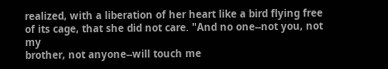realized, with a liberation of her heart like a bird flying free
of its cage, that she did not care. "And no one--not you, not my
brother, not anyone--will touch me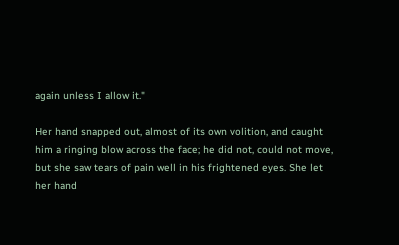again unless I allow it."

Her hand snapped out, almost of its own volition, and caught
him a ringing blow across the face; he did not, could not move,
but she saw tears of pain well in his frightened eyes. She let
her hand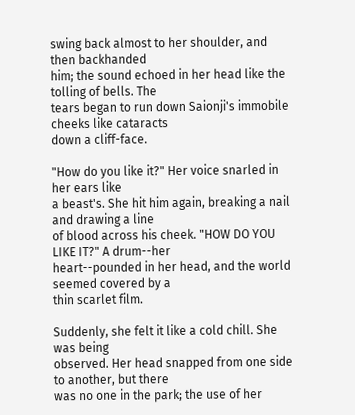swing back almost to her shoulder, and then backhanded
him; the sound echoed in her head like the tolling of bells. The
tears began to run down Saionji's immobile cheeks like cataracts
down a cliff-face.

"How do you like it?" Her voice snarled in her ears like
a beast's. She hit him again, breaking a nail and drawing a line
of blood across his cheek. "HOW DO YOU LIKE IT?" A drum--her
heart--pounded in her head, and the world seemed covered by a
thin scarlet film.

Suddenly, she felt it like a cold chill. She was being
observed. Her head snapped from one side to another, but there
was no one in the park; the use of her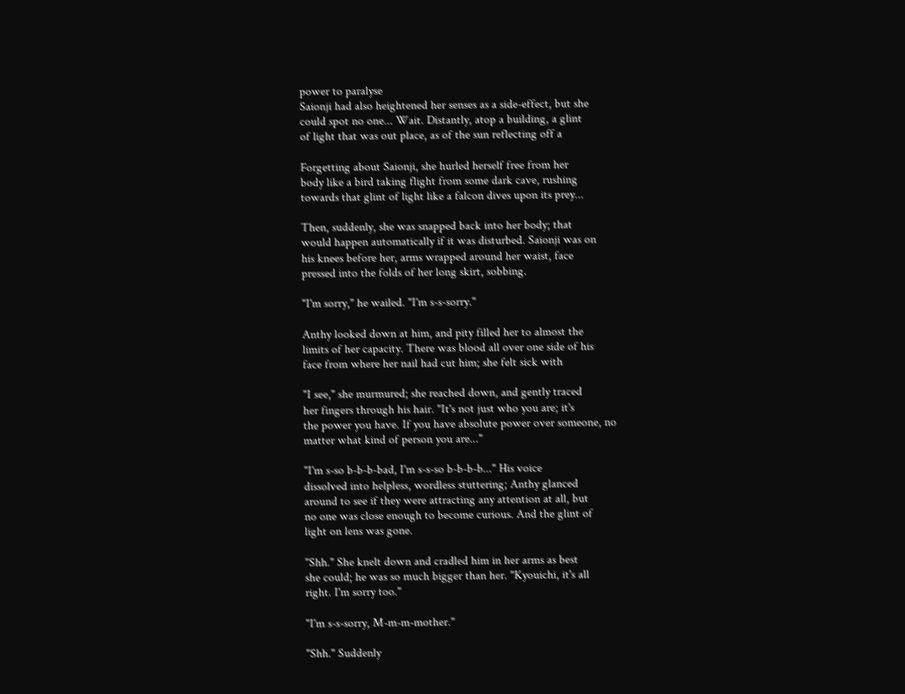power to paralyse
Saionji had also heightened her senses as a side-effect, but she
could spot no one... Wait. Distantly, atop a building, a glint
of light that was out place, as of the sun reflecting off a

Forgetting about Saionji, she hurled herself free from her
body like a bird taking flight from some dark cave, rushing
towards that glint of light like a falcon dives upon its prey...

Then, suddenly, she was snapped back into her body; that
would happen automatically if it was disturbed. Saionji was on
his knees before her, arms wrapped around her waist, face
pressed into the folds of her long skirt, sobbing.

"I'm sorry," he wailed. "I'm s-s-sorry."

Anthy looked down at him, and pity filled her to almost the
limits of her capacity. There was blood all over one side of his
face from where her nail had cut him; she felt sick with

"I see," she murmured; she reached down, and gently traced
her fingers through his hair. "It's not just who you are; it's
the power you have. If you have absolute power over someone, no
matter what kind of person you are..."

"I'm s-so b-b-b-bad, I'm s-s-so b-b-b-b..." His voice
dissolved into helpless, wordless stuttering; Anthy glanced
around to see if they were attracting any attention at all, but
no one was close enough to become curious. And the glint of
light on lens was gone.

"Shh." She knelt down and cradled him in her arms as best
she could; he was so much bigger than her. "Kyouichi, it's all
right. I'm sorry too."

"I'm s-s-sorry, M-m-m-mother."

"Shh." Suddenly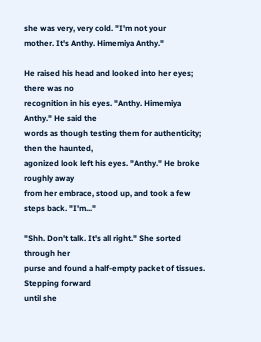she was very, very cold. "I'm not your
mother. It's Anthy. Himemiya Anthy."

He raised his head and looked into her eyes; there was no
recognition in his eyes. "Anthy. Himemiya Anthy." He said the
words as though testing them for authenticity; then the haunted,
agonized look left his eyes. "Anthy." He broke roughly away
from her embrace, stood up, and took a few steps back. "I'm..."

"Shh. Don't talk. It's all right." She sorted through her
purse and found a half-empty packet of tissues. Stepping forward
until she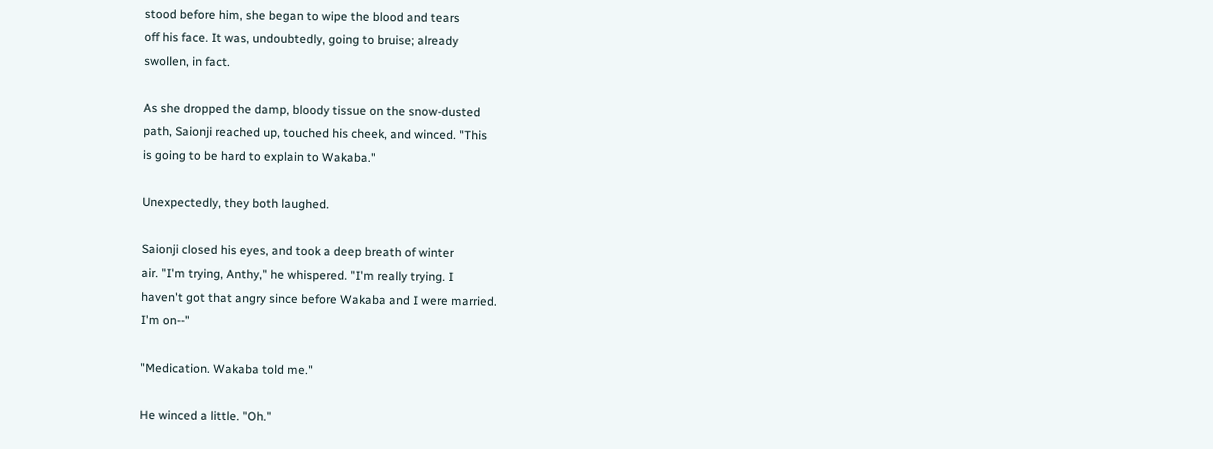stood before him, she began to wipe the blood and tears
off his face. It was, undoubtedly, going to bruise; already
swollen, in fact.

As she dropped the damp, bloody tissue on the snow-dusted
path, Saionji reached up, touched his cheek, and winced. "This
is going to be hard to explain to Wakaba."

Unexpectedly, they both laughed.

Saionji closed his eyes, and took a deep breath of winter
air. "I'm trying, Anthy," he whispered. "I'm really trying. I
haven't got that angry since before Wakaba and I were married.
I'm on--"

"Medication. Wakaba told me."

He winced a little. "Oh."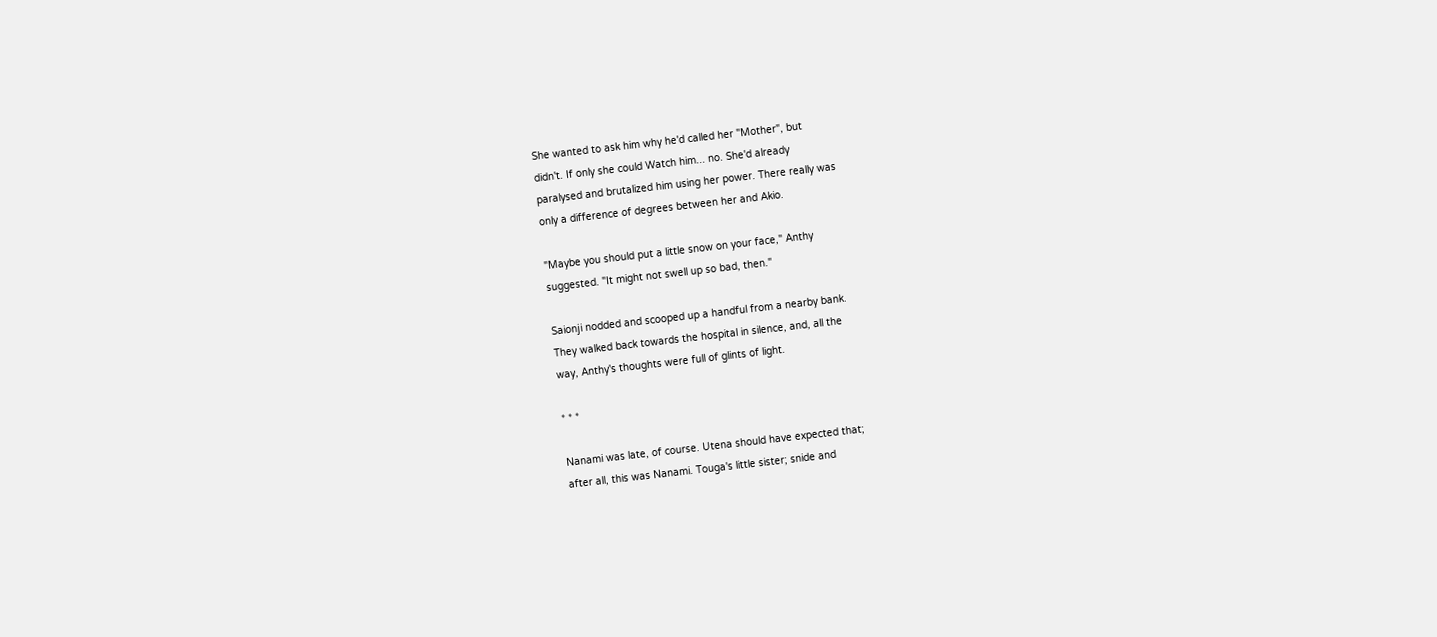She wanted to ask him why he'd called her "Mother", but
didn't. If only she could Watch him... no. She'd already
paralysed and brutalized him using her power. There really was
only a difference of degrees between her and Akio.

"Maybe you should put a little snow on your face," Anthy
suggested. "It might not swell up so bad, then."

Saionji nodded and scooped up a handful from a nearby bank.
They walked back towards the hospital in silence, and, all the
way, Anthy's thoughts were full of glints of light.

* * *

Nanami was late, of course. Utena should have expected that;
after all, this was Nanami. Touga's little sister; snide and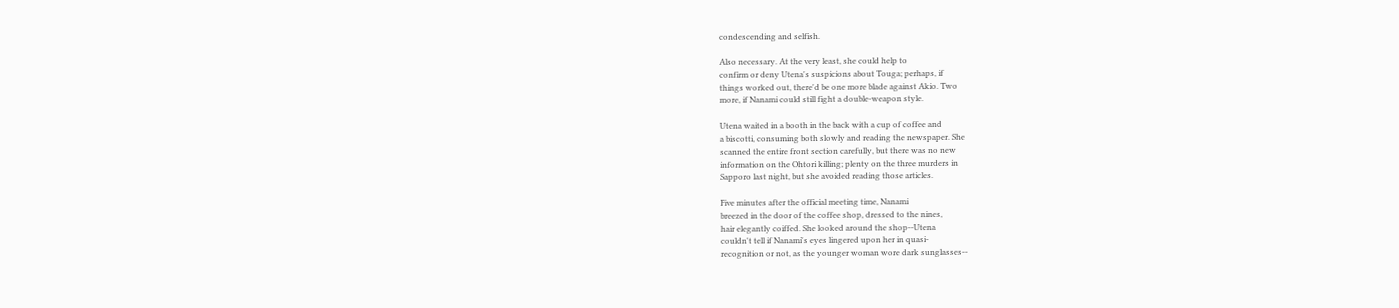condescending and selfish.

Also necessary. At the very least, she could help to
confirm or deny Utena's suspicions about Touga; perhaps, if
things worked out, there'd be one more blade against Akio. Two
more, if Nanami could still fight a double-weapon style.

Utena waited in a booth in the back with a cup of coffee and
a biscotti, consuming both slowly and reading the newspaper. She
scanned the entire front section carefully, but there was no new
information on the Ohtori killing; plenty on the three murders in
Sapporo last night, but she avoided reading those articles.

Five minutes after the official meeting time, Nanami
breezed in the door of the coffee shop, dressed to the nines,
hair elegantly coiffed. She looked around the shop--Utena
couldn't tell if Nanami's eyes lingered upon her in quasi-
recognition or not, as the younger woman wore dark sunglasses--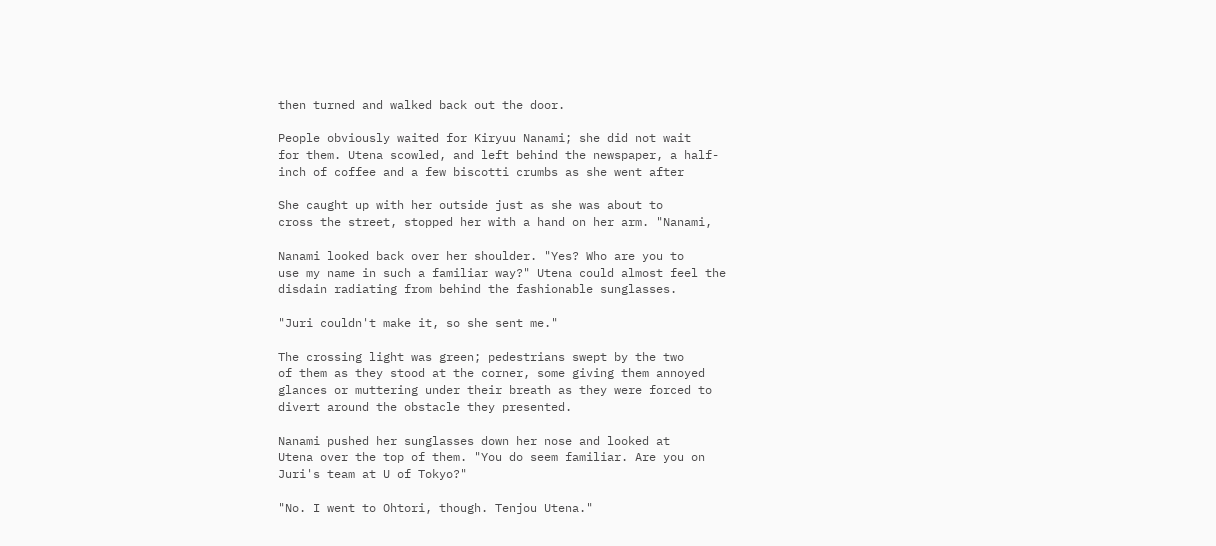then turned and walked back out the door.

People obviously waited for Kiryuu Nanami; she did not wait
for them. Utena scowled, and left behind the newspaper, a half-
inch of coffee and a few biscotti crumbs as she went after

She caught up with her outside just as she was about to
cross the street, stopped her with a hand on her arm. "Nanami,

Nanami looked back over her shoulder. "Yes? Who are you to
use my name in such a familiar way?" Utena could almost feel the
disdain radiating from behind the fashionable sunglasses.

"Juri couldn't make it, so she sent me."

The crossing light was green; pedestrians swept by the two
of them as they stood at the corner, some giving them annoyed
glances or muttering under their breath as they were forced to
divert around the obstacle they presented.

Nanami pushed her sunglasses down her nose and looked at
Utena over the top of them. "You do seem familiar. Are you on
Juri's team at U of Tokyo?"

"No. I went to Ohtori, though. Tenjou Utena."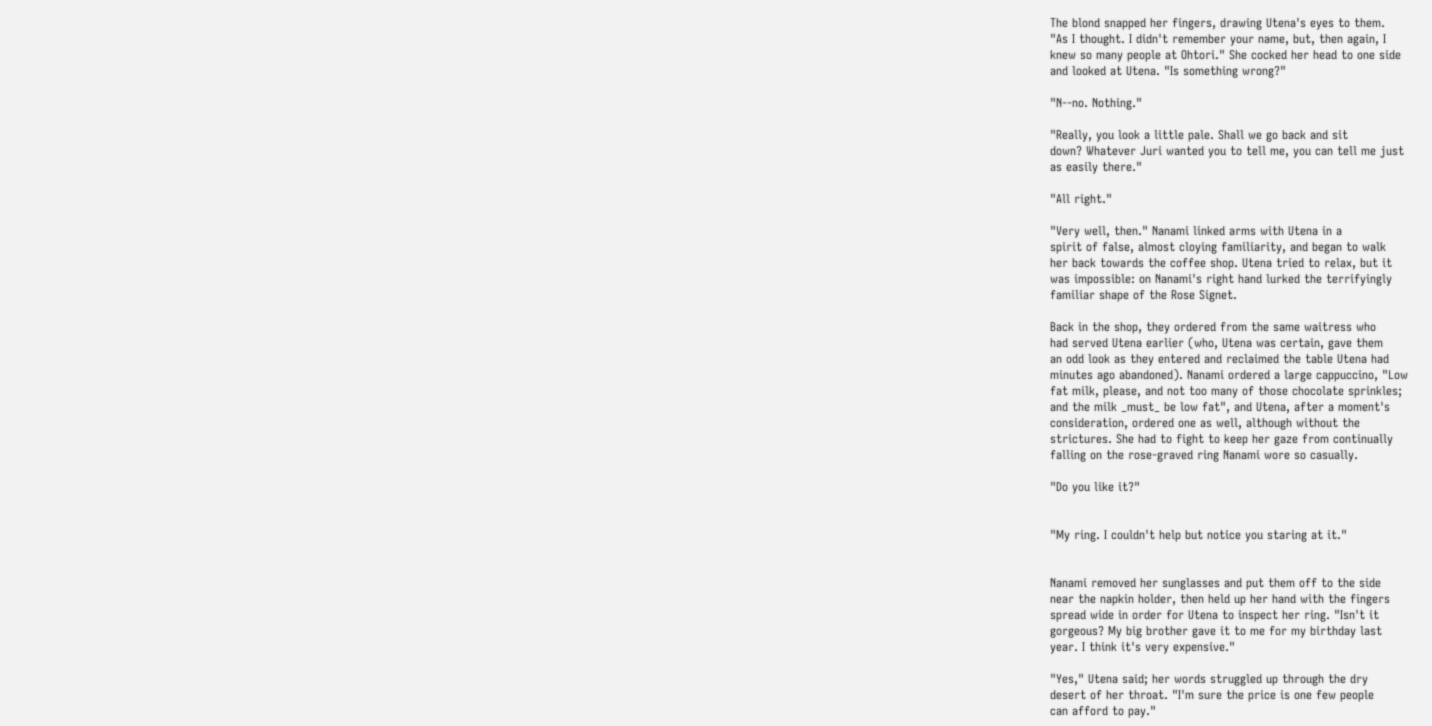The blond snapped her fingers, drawing Utena's eyes to them.
"As I thought. I didn't remember your name, but, then again, I
knew so many people at Ohtori." She cocked her head to one side
and looked at Utena. "Is something wrong?"

"N--no. Nothing."

"Really, you look a little pale. Shall we go back and sit
down? Whatever Juri wanted you to tell me, you can tell me just
as easily there."

"All right."

"Very well, then." Nanami linked arms with Utena in a
spirit of false, almost cloying familiarity, and began to walk
her back towards the coffee shop. Utena tried to relax, but it
was impossible: on Nanami's right hand lurked the terrifyingly
familiar shape of the Rose Signet.

Back in the shop, they ordered from the same waitress who
had served Utena earlier (who, Utena was certain, gave them
an odd look as they entered and reclaimed the table Utena had
minutes ago abandoned). Nanami ordered a large cappuccino, "Low
fat milk, please, and not too many of those chocolate sprinkles;
and the milk _must_ be low fat", and Utena, after a moment's
consideration, ordered one as well, although without the
strictures. She had to fight to keep her gaze from continually
falling on the rose-graved ring Nanami wore so casually.

"Do you like it?"


"My ring. I couldn't help but notice you staring at it."


Nanami removed her sunglasses and put them off to the side
near the napkin holder, then held up her hand with the fingers
spread wide in order for Utena to inspect her ring. "Isn't it
gorgeous? My big brother gave it to me for my birthday last
year. I think it's very expensive."

"Yes," Utena said; her words struggled up through the dry
desert of her throat. "I'm sure the price is one few people
can afford to pay."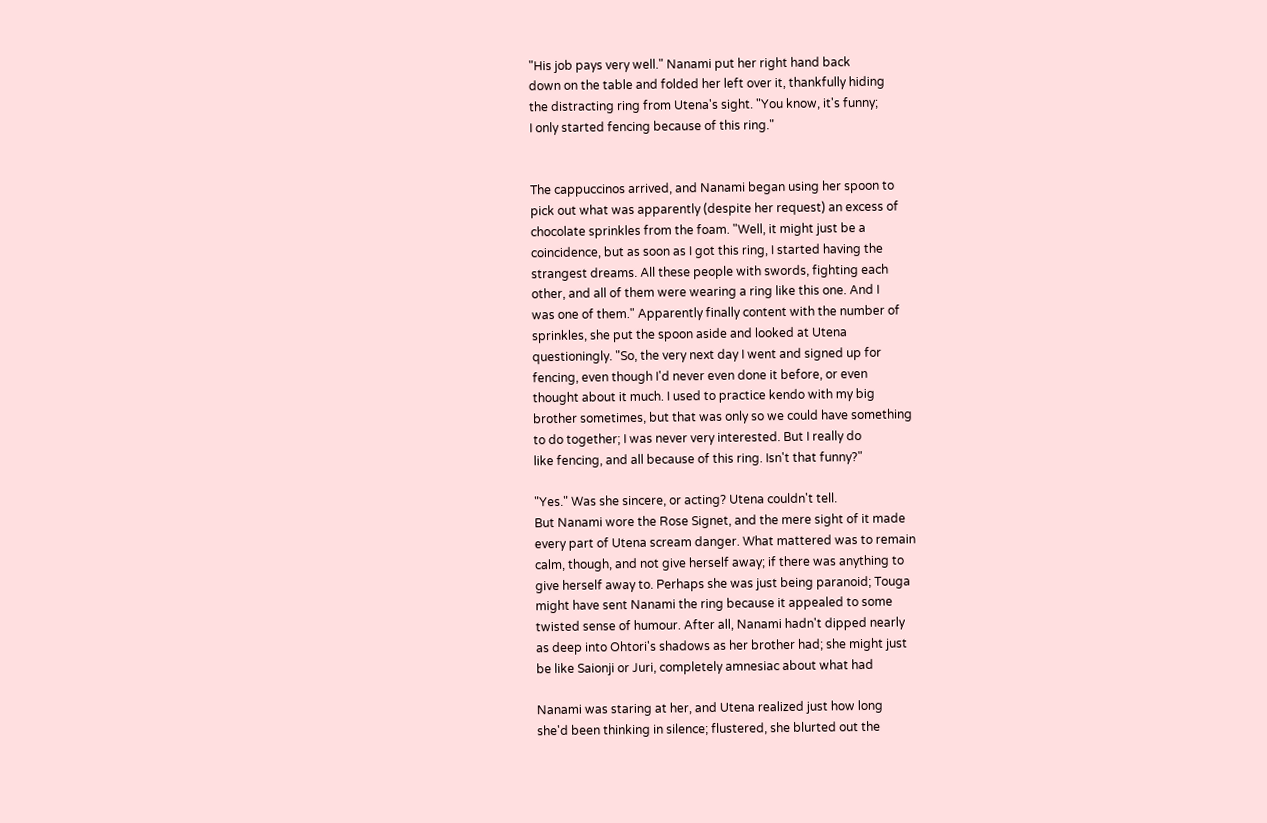"His job pays very well." Nanami put her right hand back
down on the table and folded her left over it, thankfully hiding
the distracting ring from Utena's sight. "You know, it's funny;
I only started fencing because of this ring."


The cappuccinos arrived, and Nanami began using her spoon to
pick out what was apparently (despite her request) an excess of
chocolate sprinkles from the foam. "Well, it might just be a
coincidence, but as soon as I got this ring, I started having the
strangest dreams. All these people with swords, fighting each
other, and all of them were wearing a ring like this one. And I
was one of them." Apparently finally content with the number of
sprinkles, she put the spoon aside and looked at Utena
questioningly. "So, the very next day I went and signed up for
fencing, even though I'd never even done it before, or even
thought about it much. I used to practice kendo with my big
brother sometimes, but that was only so we could have something
to do together; I was never very interested. But I really do
like fencing, and all because of this ring. Isn't that funny?"

"Yes." Was she sincere, or acting? Utena couldn't tell.
But Nanami wore the Rose Signet, and the mere sight of it made
every part of Utena scream danger. What mattered was to remain
calm, though, and not give herself away; if there was anything to
give herself away to. Perhaps she was just being paranoid; Touga
might have sent Nanami the ring because it appealed to some
twisted sense of humour. After all, Nanami hadn't dipped nearly
as deep into Ohtori's shadows as her brother had; she might just
be like Saionji or Juri, completely amnesiac about what had

Nanami was staring at her, and Utena realized just how long
she'd been thinking in silence; flustered, she blurted out the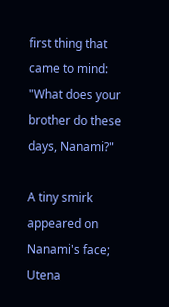first thing that came to mind: "What does your brother do these
days, Nanami?"

A tiny smirk appeared on Nanami's face; Utena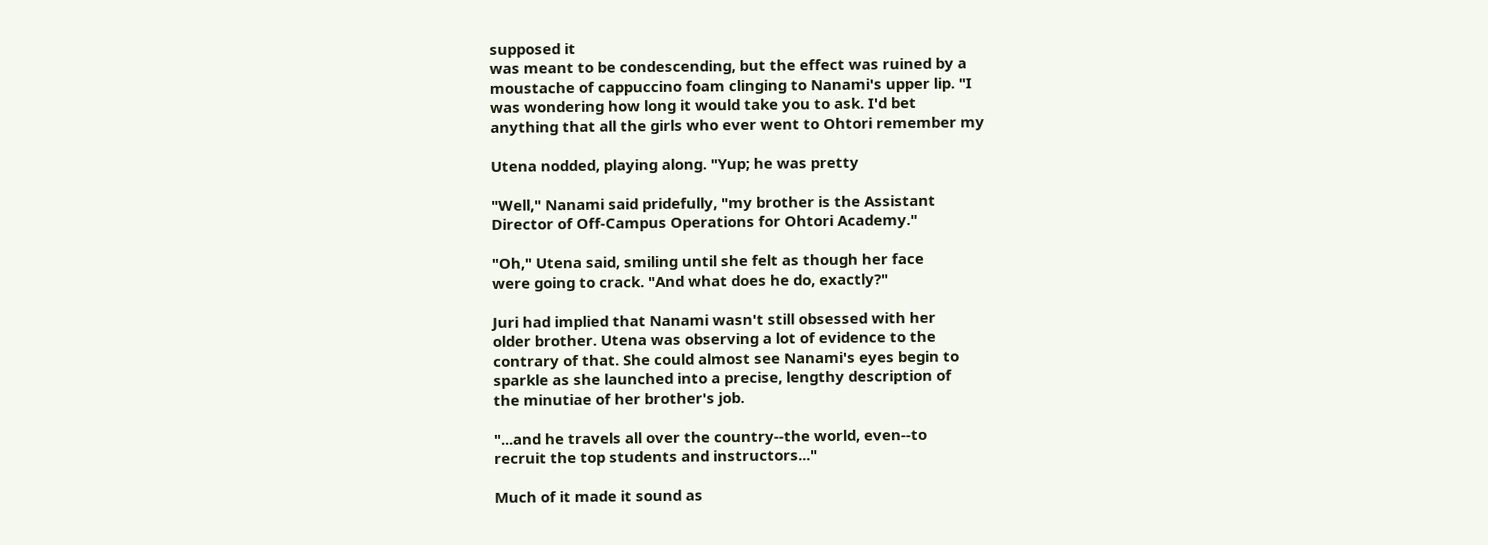supposed it
was meant to be condescending, but the effect was ruined by a
moustache of cappuccino foam clinging to Nanami's upper lip. "I
was wondering how long it would take you to ask. I'd bet
anything that all the girls who ever went to Ohtori remember my

Utena nodded, playing along. "Yup; he was pretty

"Well," Nanami said pridefully, "my brother is the Assistant
Director of Off-Campus Operations for Ohtori Academy."

"Oh," Utena said, smiling until she felt as though her face
were going to crack. "And what does he do, exactly?"

Juri had implied that Nanami wasn't still obsessed with her
older brother. Utena was observing a lot of evidence to the
contrary of that. She could almost see Nanami's eyes begin to
sparkle as she launched into a precise, lengthy description of
the minutiae of her brother's job.

"...and he travels all over the country--the world, even--to
recruit the top students and instructors..."

Much of it made it sound as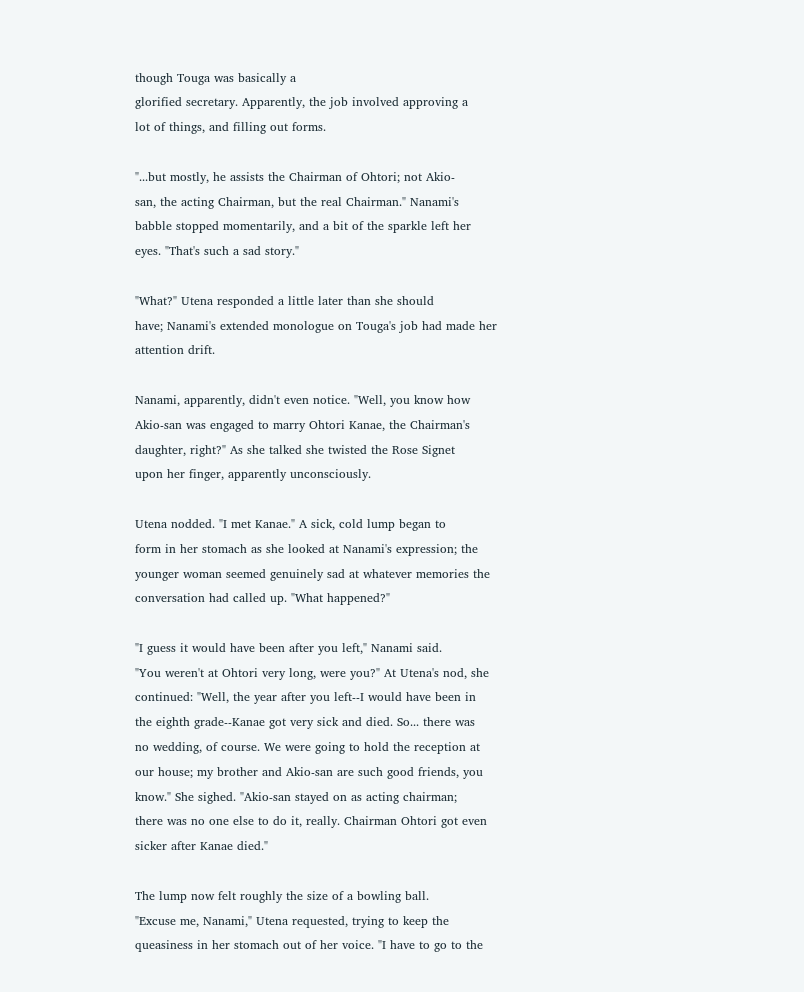though Touga was basically a
glorified secretary. Apparently, the job involved approving a
lot of things, and filling out forms.

"...but mostly, he assists the Chairman of Ohtori; not Akio-
san, the acting Chairman, but the real Chairman." Nanami's
babble stopped momentarily, and a bit of the sparkle left her
eyes. "That's such a sad story."

"What?" Utena responded a little later than she should
have; Nanami's extended monologue on Touga's job had made her
attention drift.

Nanami, apparently, didn't even notice. "Well, you know how
Akio-san was engaged to marry Ohtori Kanae, the Chairman's
daughter, right?" As she talked she twisted the Rose Signet
upon her finger, apparently unconsciously.

Utena nodded. "I met Kanae." A sick, cold lump began to
form in her stomach as she looked at Nanami's expression; the
younger woman seemed genuinely sad at whatever memories the
conversation had called up. "What happened?"

"I guess it would have been after you left," Nanami said.
"You weren't at Ohtori very long, were you?" At Utena's nod, she
continued: "Well, the year after you left--I would have been in
the eighth grade--Kanae got very sick and died. So... there was
no wedding, of course. We were going to hold the reception at
our house; my brother and Akio-san are such good friends, you
know." She sighed. "Akio-san stayed on as acting chairman;
there was no one else to do it, really. Chairman Ohtori got even
sicker after Kanae died."

The lump now felt roughly the size of a bowling ball.
"Excuse me, Nanami," Utena requested, trying to keep the
queasiness in her stomach out of her voice. "I have to go to the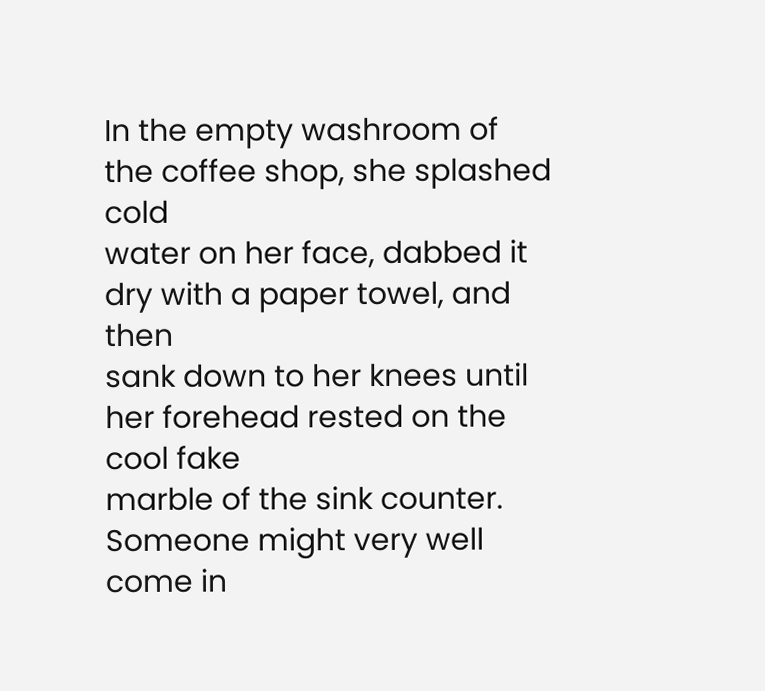In the empty washroom of the coffee shop, she splashed cold
water on her face, dabbed it dry with a paper towel, and then
sank down to her knees until her forehead rested on the cool fake
marble of the sink counter. Someone might very well come in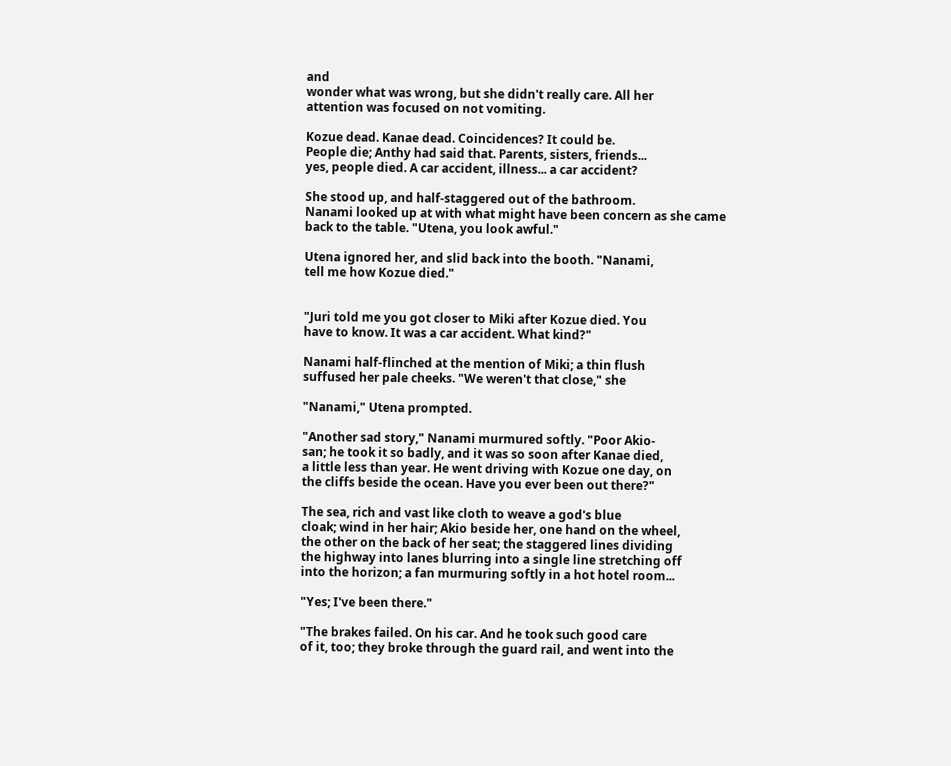and
wonder what was wrong, but she didn't really care. All her
attention was focused on not vomiting.

Kozue dead. Kanae dead. Coincidences? It could be.
People die; Anthy had said that. Parents, sisters, friends...
yes, people died. A car accident, illness... a car accident?

She stood up, and half-staggered out of the bathroom.
Nanami looked up at with what might have been concern as she came
back to the table. "Utena, you look awful."

Utena ignored her, and slid back into the booth. "Nanami,
tell me how Kozue died."


"Juri told me you got closer to Miki after Kozue died. You
have to know. It was a car accident. What kind?"

Nanami half-flinched at the mention of Miki; a thin flush
suffused her pale cheeks. "We weren't that close," she

"Nanami," Utena prompted.

"Another sad story," Nanami murmured softly. "Poor Akio-
san; he took it so badly, and it was so soon after Kanae died,
a little less than year. He went driving with Kozue one day, on
the cliffs beside the ocean. Have you ever been out there?"

The sea, rich and vast like cloth to weave a god's blue
cloak; wind in her hair; Akio beside her, one hand on the wheel,
the other on the back of her seat; the staggered lines dividing
the highway into lanes blurring into a single line stretching off
into the horizon; a fan murmuring softly in a hot hotel room...

"Yes; I've been there."

"The brakes failed. On his car. And he took such good care
of it, too; they broke through the guard rail, and went into the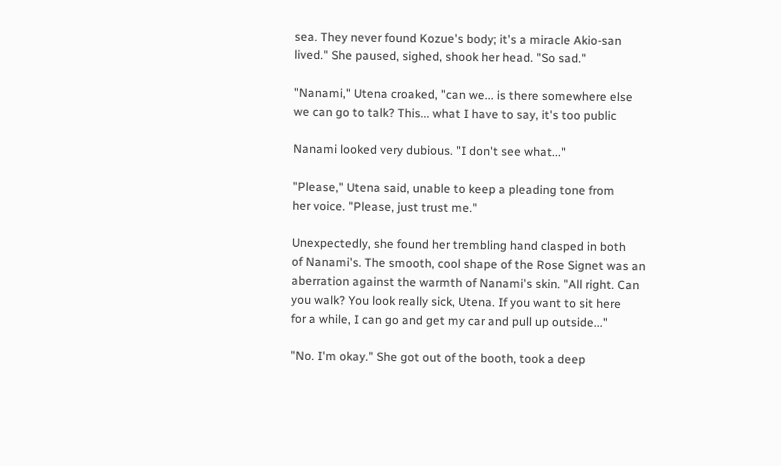sea. They never found Kozue's body; it's a miracle Akio-san
lived." She paused, sighed, shook her head. "So sad."

"Nanami," Utena croaked, "can we... is there somewhere else
we can go to talk? This... what I have to say, it's too public

Nanami looked very dubious. "I don't see what..."

"Please," Utena said, unable to keep a pleading tone from
her voice. "Please, just trust me."

Unexpectedly, she found her trembling hand clasped in both
of Nanami's. The smooth, cool shape of the Rose Signet was an
aberration against the warmth of Nanami's skin. "All right. Can
you walk? You look really sick, Utena. If you want to sit here
for a while, I can go and get my car and pull up outside..."

"No. I'm okay." She got out of the booth, took a deep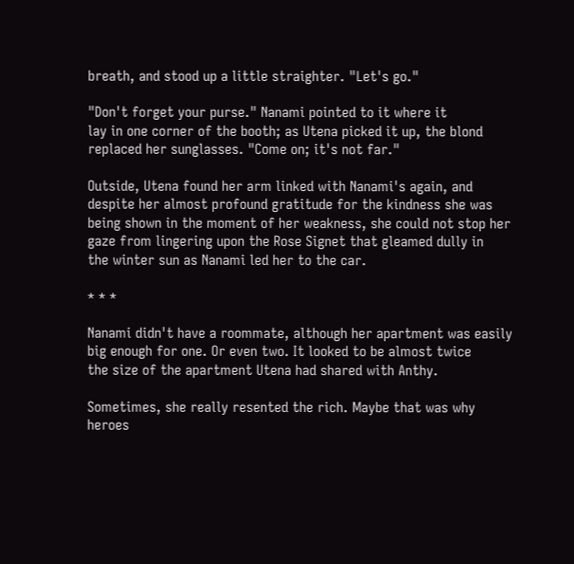breath, and stood up a little straighter. "Let's go."

"Don't forget your purse." Nanami pointed to it where it
lay in one corner of the booth; as Utena picked it up, the blond
replaced her sunglasses. "Come on; it's not far."

Outside, Utena found her arm linked with Nanami's again, and
despite her almost profound gratitude for the kindness she was
being shown in the moment of her weakness, she could not stop her
gaze from lingering upon the Rose Signet that gleamed dully in
the winter sun as Nanami led her to the car.

* * *

Nanami didn't have a roommate, although her apartment was easily
big enough for one. Or even two. It looked to be almost twice
the size of the apartment Utena had shared with Anthy.

Sometimes, she really resented the rich. Maybe that was why
heroes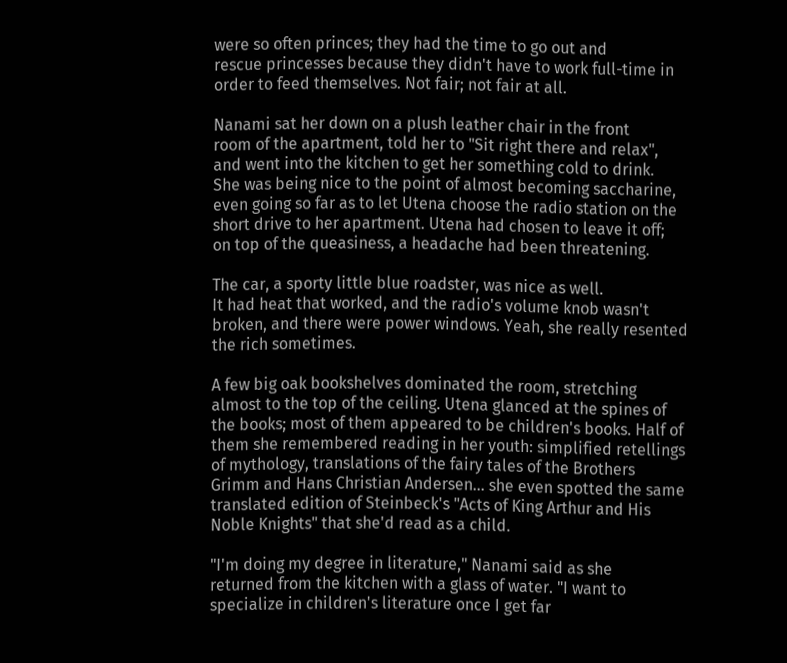were so often princes; they had the time to go out and
rescue princesses because they didn't have to work full-time in
order to feed themselves. Not fair; not fair at all.

Nanami sat her down on a plush leather chair in the front
room of the apartment, told her to "Sit right there and relax",
and went into the kitchen to get her something cold to drink.
She was being nice to the point of almost becoming saccharine,
even going so far as to let Utena choose the radio station on the
short drive to her apartment. Utena had chosen to leave it off;
on top of the queasiness, a headache had been threatening.

The car, a sporty little blue roadster, was nice as well.
It had heat that worked, and the radio's volume knob wasn't
broken, and there were power windows. Yeah, she really resented
the rich sometimes.

A few big oak bookshelves dominated the room, stretching
almost to the top of the ceiling. Utena glanced at the spines of
the books; most of them appeared to be children's books. Half of
them she remembered reading in her youth: simplified retellings
of mythology, translations of the fairy tales of the Brothers
Grimm and Hans Christian Andersen... she even spotted the same
translated edition of Steinbeck's "Acts of King Arthur and His
Noble Knights" that she'd read as a child.

"I'm doing my degree in literature," Nanami said as she
returned from the kitchen with a glass of water. "I want to
specialize in children's literature once I get far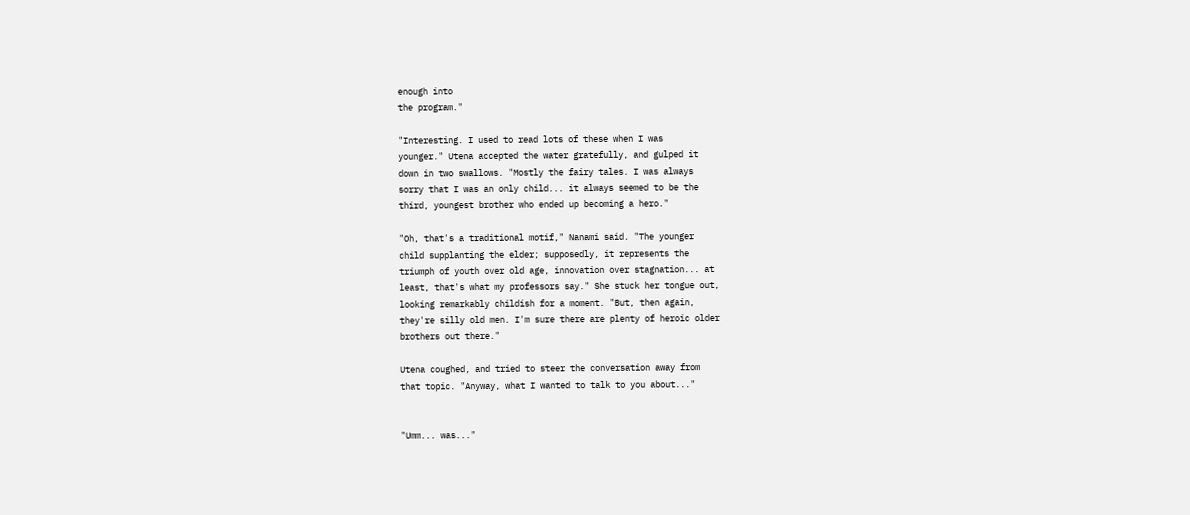enough into
the program."

"Interesting. I used to read lots of these when I was
younger." Utena accepted the water gratefully, and gulped it
down in two swallows. "Mostly the fairy tales. I was always
sorry that I was an only child... it always seemed to be the
third, youngest brother who ended up becoming a hero."

"Oh, that's a traditional motif," Nanami said. "The younger
child supplanting the elder; supposedly, it represents the
triumph of youth over old age, innovation over stagnation... at
least, that's what my professors say." She stuck her tongue out,
looking remarkably childish for a moment. "But, then again,
they're silly old men. I'm sure there are plenty of heroic older
brothers out there."

Utena coughed, and tried to steer the conversation away from
that topic. "Anyway, what I wanted to talk to you about..."


"Umm... was..."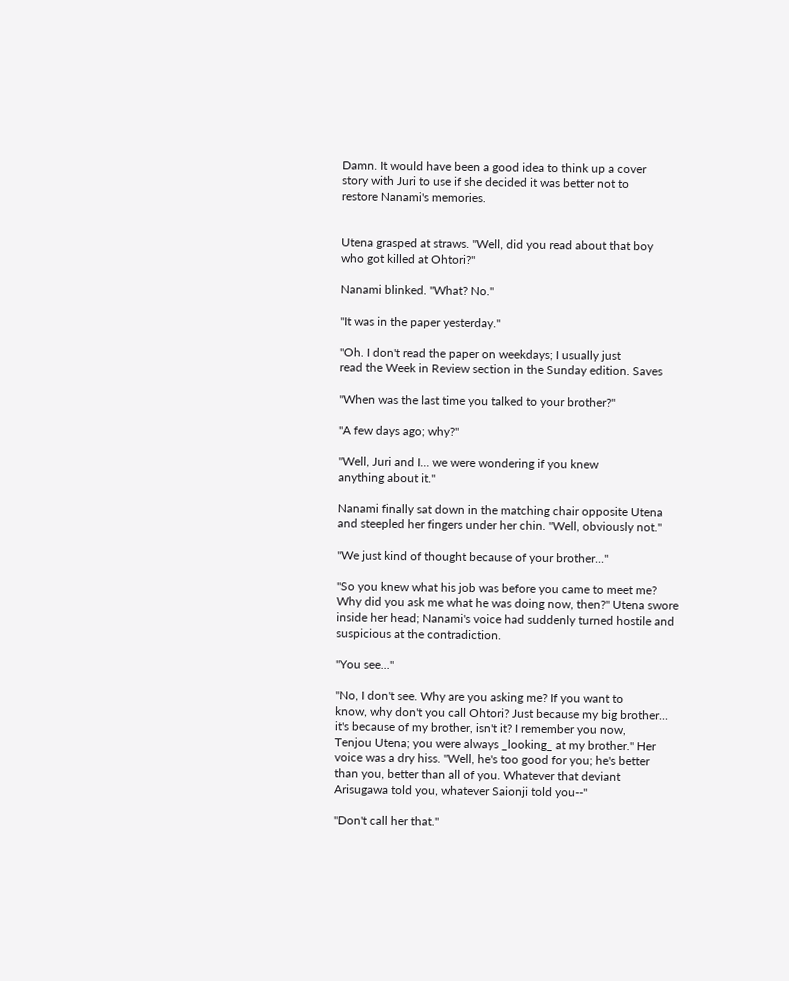Damn. It would have been a good idea to think up a cover
story with Juri to use if she decided it was better not to
restore Nanami's memories.


Utena grasped at straws. "Well, did you read about that boy
who got killed at Ohtori?"

Nanami blinked. "What? No."

"It was in the paper yesterday."

"Oh. I don't read the paper on weekdays; I usually just
read the Week in Review section in the Sunday edition. Saves

"When was the last time you talked to your brother?"

"A few days ago; why?"

"Well, Juri and I... we were wondering if you knew
anything about it."

Nanami finally sat down in the matching chair opposite Utena
and steepled her fingers under her chin. "Well, obviously not."

"We just kind of thought because of your brother..."

"So you knew what his job was before you came to meet me?
Why did you ask me what he was doing now, then?" Utena swore
inside her head; Nanami's voice had suddenly turned hostile and
suspicious at the contradiction.

"You see..."

"No, I don't see. Why are you asking me? If you want to
know, why don't you call Ohtori? Just because my big brother...
it's because of my brother, isn't it? I remember you now,
Tenjou Utena; you were always _looking_ at my brother." Her
voice was a dry hiss. "Well, he's too good for you; he's better
than you, better than all of you. Whatever that deviant
Arisugawa told you, whatever Saionji told you--"

"Don't call her that."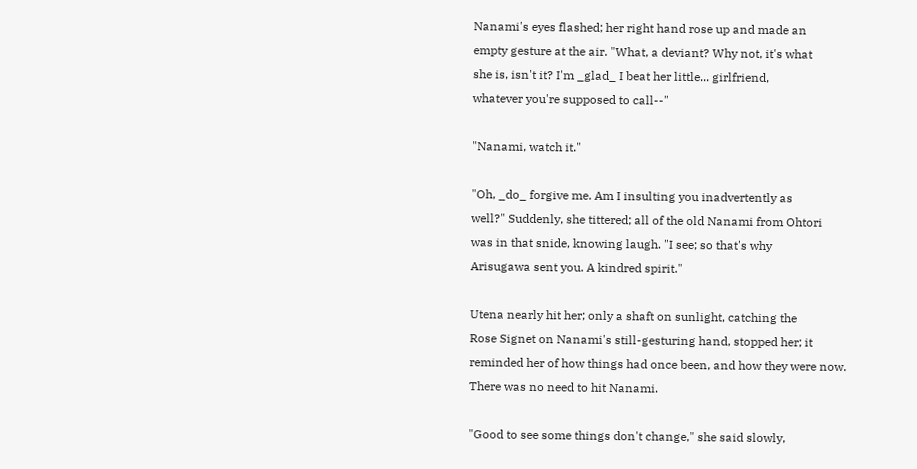Nanami's eyes flashed; her right hand rose up and made an
empty gesture at the air. "What, a deviant? Why not, it's what
she is, isn't it? I'm _glad_ I beat her little... girlfriend,
whatever you're supposed to call--"

"Nanami, watch it."

"Oh, _do_ forgive me. Am I insulting you inadvertently as
well?" Suddenly, she tittered; all of the old Nanami from Ohtori
was in that snide, knowing laugh. "I see; so that's why
Arisugawa sent you. A kindred spirit."

Utena nearly hit her; only a shaft on sunlight, catching the
Rose Signet on Nanami's still-gesturing hand, stopped her; it
reminded her of how things had once been, and how they were now.
There was no need to hit Nanami.

"Good to see some things don't change," she said slowly,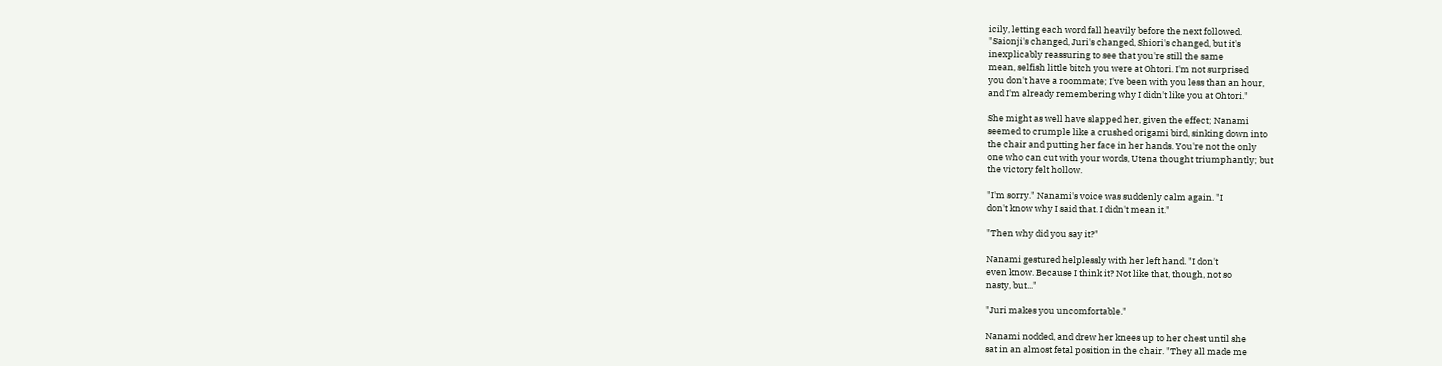icily, letting each word fall heavily before the next followed.
"Saionji's changed, Juri's changed, Shiori's changed, but it's
inexplicably reassuring to see that you're still the same
mean, selfish little bitch you were at Ohtori. I'm not surprised
you don't have a roommate; I've been with you less than an hour,
and I'm already remembering why I didn't like you at Ohtori."

She might as well have slapped her, given the effect; Nanami
seemed to crumple like a crushed origami bird, sinking down into
the chair and putting her face in her hands. You're not the only
one who can cut with your words, Utena thought triumphantly; but
the victory felt hollow.

"I'm sorry." Nanami's voice was suddenly calm again. "I
don't know why I said that. I didn't mean it."

"Then why did you say it?"

Nanami gestured helplessly with her left hand. "I don't
even know. Because I think it? Not like that, though, not so
nasty, but..."

"Juri makes you uncomfortable."

Nanami nodded, and drew her knees up to her chest until she
sat in an almost fetal position in the chair. "They all made me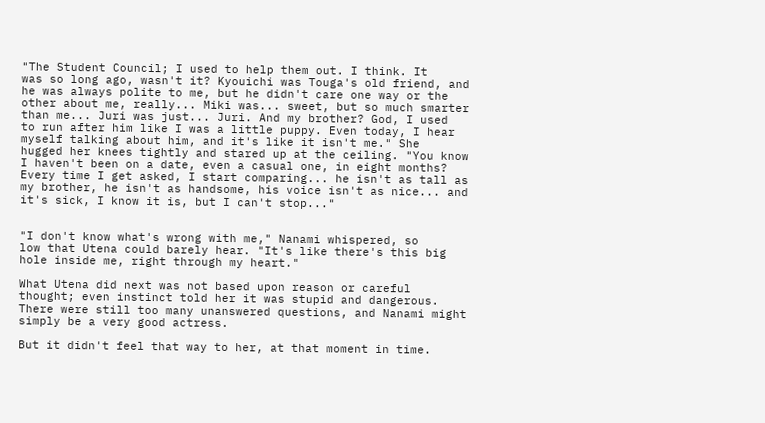"The Student Council; I used to help them out. I think. It
was so long ago, wasn't it? Kyouichi was Touga's old friend, and
he was always polite to me, but he didn't care one way or the
other about me, really... Miki was... sweet, but so much smarter
than me... Juri was just... Juri. And my brother? God, I used
to run after him like I was a little puppy. Even today, I hear
myself talking about him, and it's like it isn't me." She
hugged her knees tightly and stared up at the ceiling. "You know
I haven't been on a date, even a casual one, in eight months?
Every time I get asked, I start comparing... he isn't as tall as
my brother, he isn't as handsome, his voice isn't as nice... and
it's sick, I know it is, but I can't stop..."


"I don't know what's wrong with me," Nanami whispered, so
low that Utena could barely hear. "It's like there's this big
hole inside me, right through my heart."

What Utena did next was not based upon reason or careful
thought; even instinct told her it was stupid and dangerous.
There were still too many unanswered questions, and Nanami might
simply be a very good actress.

But it didn't feel that way to her, at that moment in time.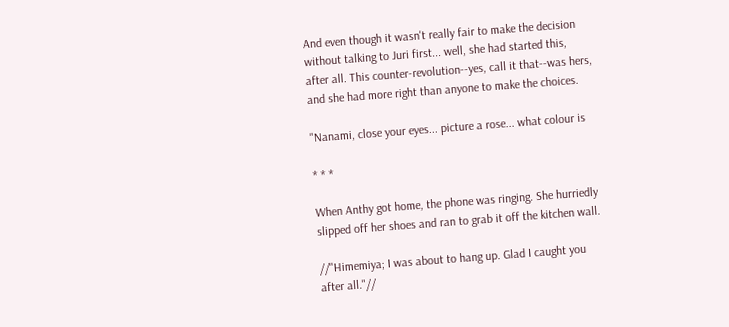And even though it wasn't really fair to make the decision
without talking to Juri first... well, she had started this,
after all. This counter-revolution--yes, call it that--was hers,
and she had more right than anyone to make the choices.

"Nanami, close your eyes... picture a rose... what colour is

* * *

When Anthy got home, the phone was ringing. She hurriedly
slipped off her shoes and ran to grab it off the kitchen wall.

//"Himemiya; I was about to hang up. Glad I caught you
after all."//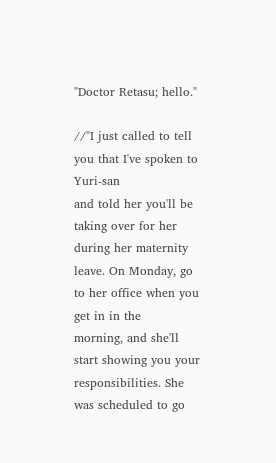"Doctor Retasu; hello."

//"I just called to tell you that I've spoken to Yuri-san
and told her you'll be taking over for her during her maternity
leave. On Monday, go to her office when you get in in the
morning, and she'll start showing you your responsibilities. She
was scheduled to go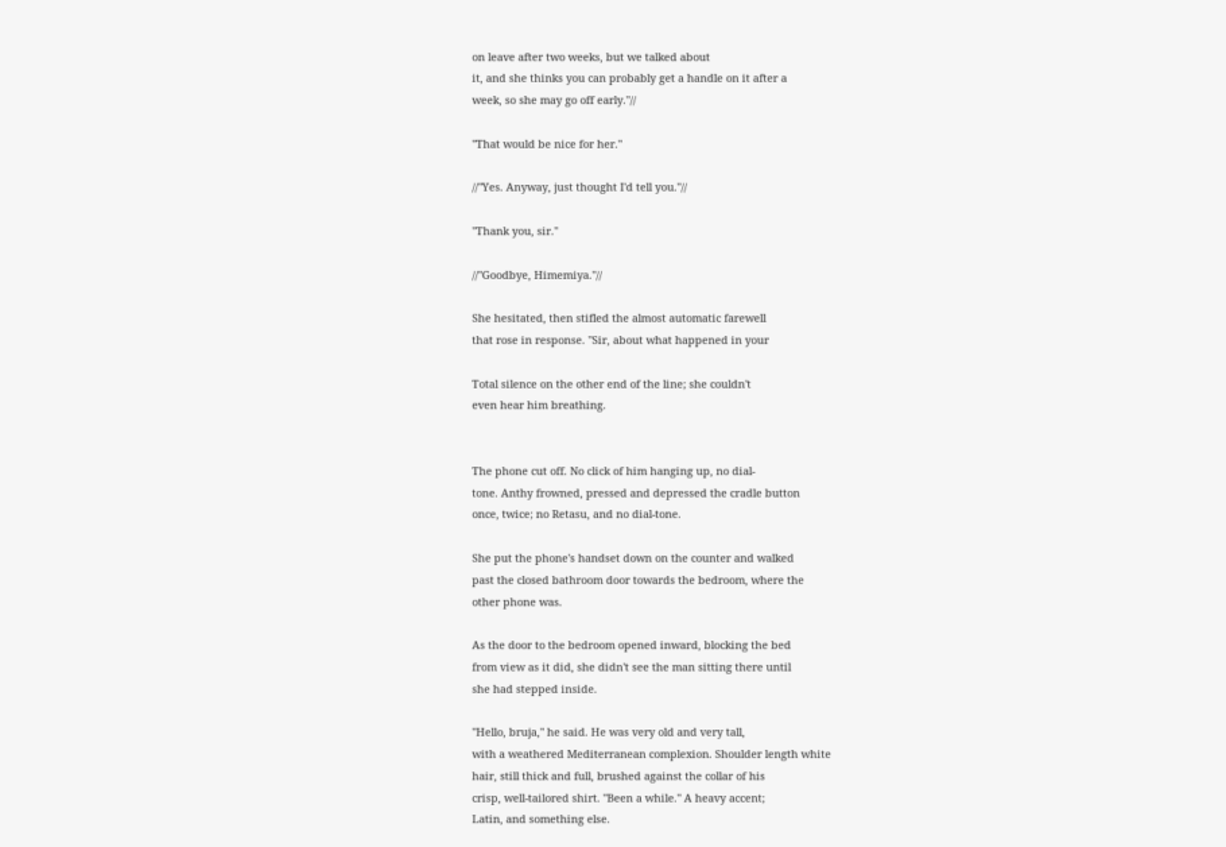on leave after two weeks, but we talked about
it, and she thinks you can probably get a handle on it after a
week, so she may go off early."//

"That would be nice for her."

//"Yes. Anyway, just thought I'd tell you."//

"Thank you, sir."

//"Goodbye, Himemiya."//

She hesitated, then stifled the almost automatic farewell
that rose in response. "Sir, about what happened in your

Total silence on the other end of the line; she couldn't
even hear him breathing.


The phone cut off. No click of him hanging up, no dial-
tone. Anthy frowned, pressed and depressed the cradle button
once, twice; no Retasu, and no dial-tone.

She put the phone's handset down on the counter and walked
past the closed bathroom door towards the bedroom, where the
other phone was.

As the door to the bedroom opened inward, blocking the bed
from view as it did, she didn't see the man sitting there until
she had stepped inside.

"Hello, bruja," he said. He was very old and very tall,
with a weathered Mediterranean complexion. Shoulder length white
hair, still thick and full, brushed against the collar of his
crisp, well-tailored shirt. "Been a while." A heavy accent;
Latin, and something else.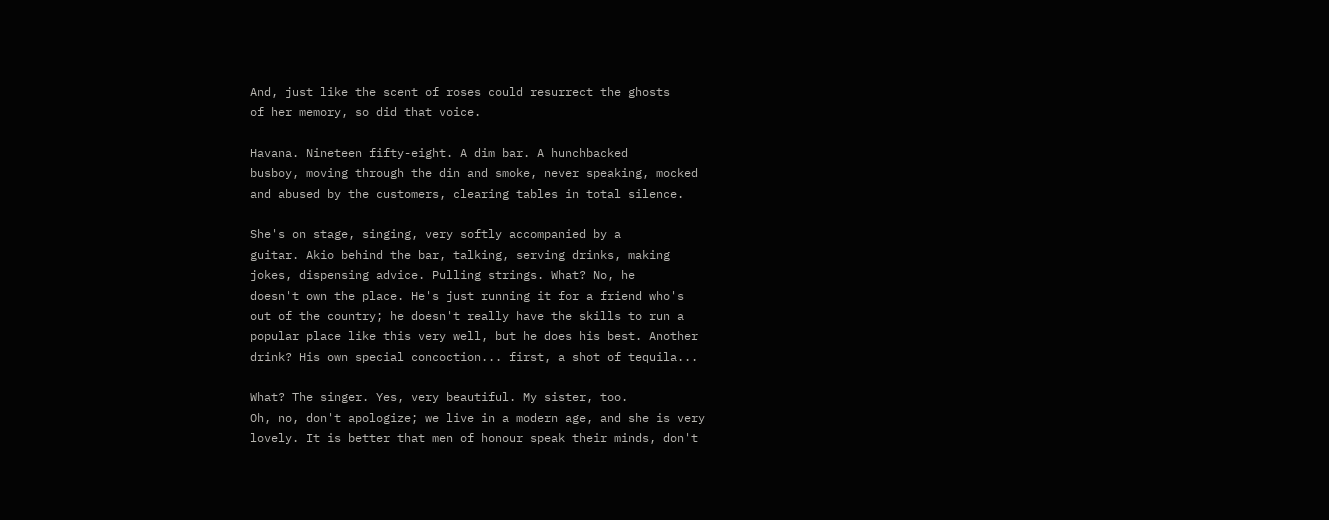And, just like the scent of roses could resurrect the ghosts
of her memory, so did that voice.

Havana. Nineteen fifty-eight. A dim bar. A hunchbacked
busboy, moving through the din and smoke, never speaking, mocked
and abused by the customers, clearing tables in total silence.

She's on stage, singing, very softly accompanied by a
guitar. Akio behind the bar, talking, serving drinks, making
jokes, dispensing advice. Pulling strings. What? No, he
doesn't own the place. He's just running it for a friend who's
out of the country; he doesn't really have the skills to run a
popular place like this very well, but he does his best. Another
drink? His own special concoction... first, a shot of tequila...

What? The singer. Yes, very beautiful. My sister, too.
Oh, no, don't apologize; we live in a modern age, and she is very
lovely. It is better that men of honour speak their minds, don't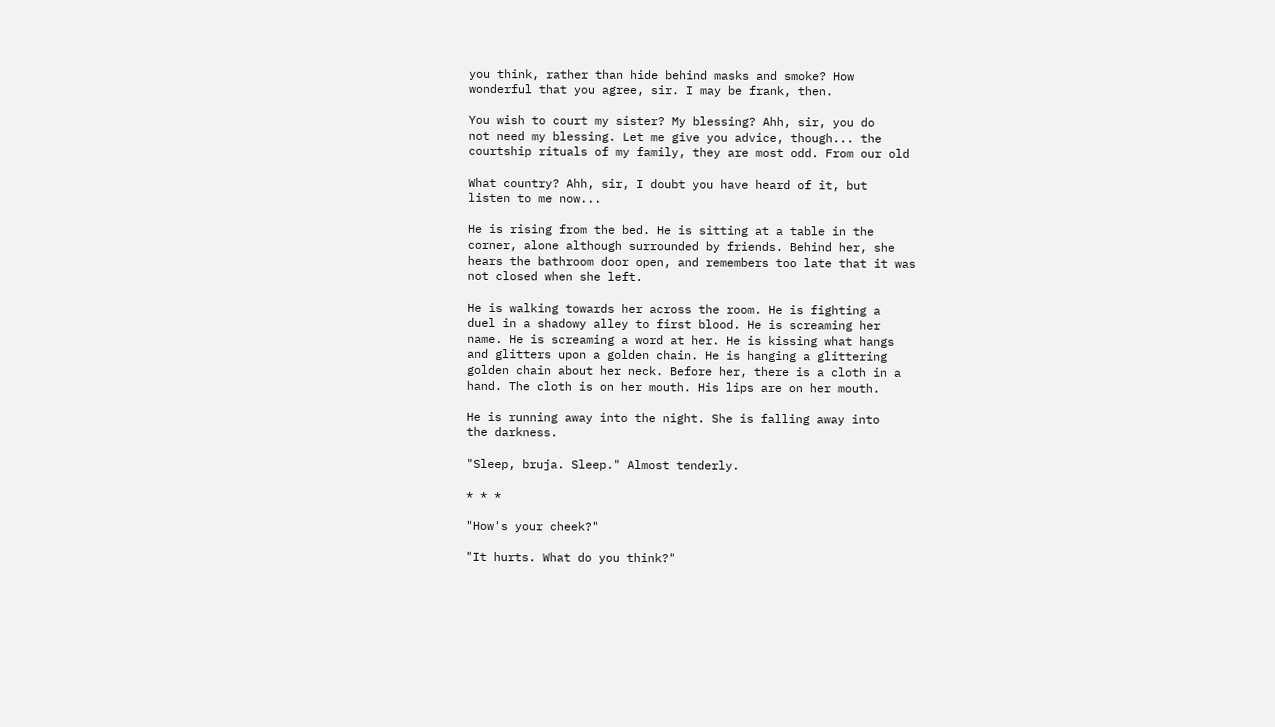you think, rather than hide behind masks and smoke? How
wonderful that you agree, sir. I may be frank, then.

You wish to court my sister? My blessing? Ahh, sir, you do
not need my blessing. Let me give you advice, though... the
courtship rituals of my family, they are most odd. From our old

What country? Ahh, sir, I doubt you have heard of it, but
listen to me now...

He is rising from the bed. He is sitting at a table in the
corner, alone although surrounded by friends. Behind her, she
hears the bathroom door open, and remembers too late that it was
not closed when she left.

He is walking towards her across the room. He is fighting a
duel in a shadowy alley to first blood. He is screaming her
name. He is screaming a word at her. He is kissing what hangs
and glitters upon a golden chain. He is hanging a glittering
golden chain about her neck. Before her, there is a cloth in a
hand. The cloth is on her mouth. His lips are on her mouth.

He is running away into the night. She is falling away into
the darkness.

"Sleep, bruja. Sleep." Almost tenderly.

* * *

"How's your cheek?"

"It hurts. What do you think?"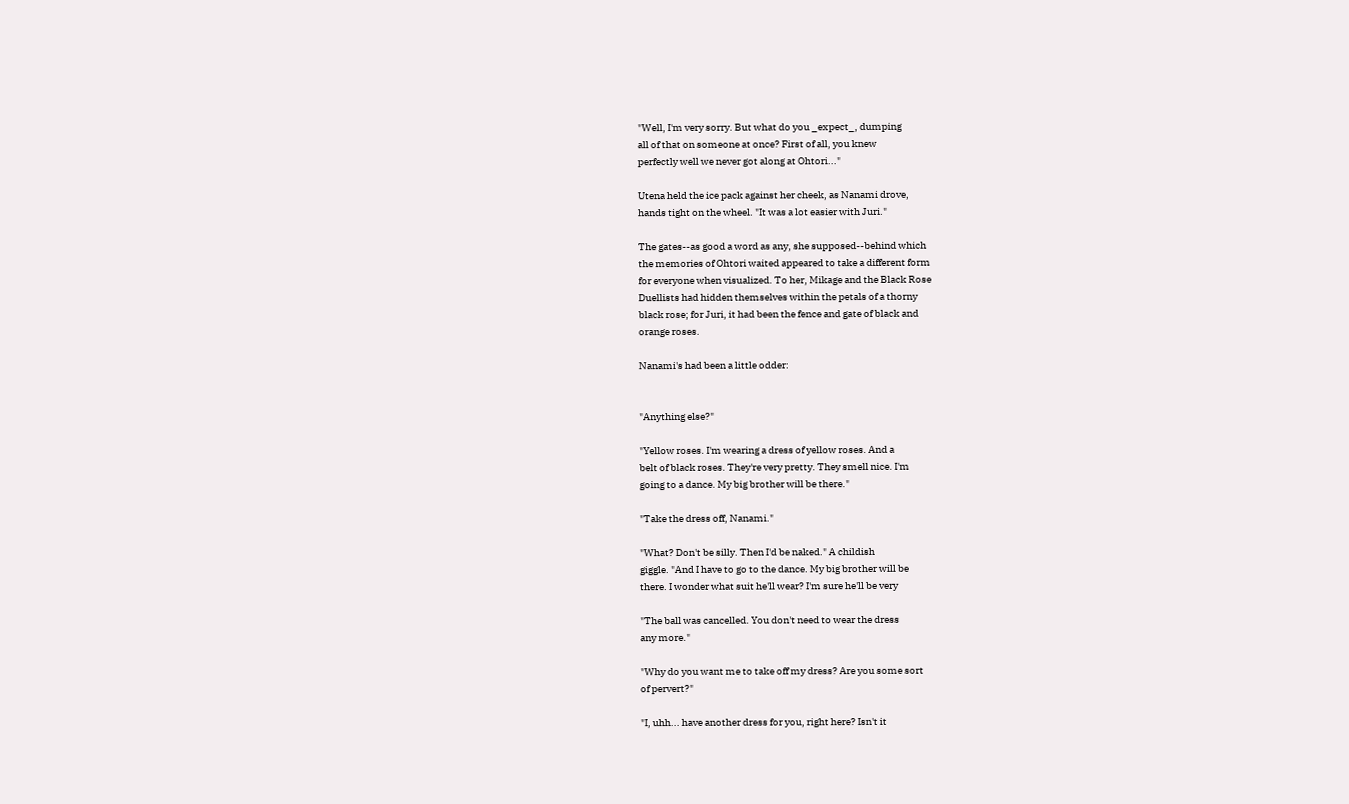"Well, I'm very sorry. But what do you _expect_, dumping
all of that on someone at once? First of all, you knew
perfectly well we never got along at Ohtori..."

Utena held the ice pack against her cheek, as Nanami drove,
hands tight on the wheel. "It was a lot easier with Juri."

The gates--as good a word as any, she supposed--behind which
the memories of Ohtori waited appeared to take a different form
for everyone when visualized. To her, Mikage and the Black Rose
Duellists had hidden themselves within the petals of a thorny
black rose; for Juri, it had been the fence and gate of black and
orange roses.

Nanami's had been a little odder:


"Anything else?"

"Yellow roses. I'm wearing a dress of yellow roses. And a
belt of black roses. They're very pretty. They smell nice. I'm
going to a dance. My big brother will be there."

"Take the dress off, Nanami."

"What? Don't be silly. Then I'd be naked." A childish
giggle. "And I have to go to the dance. My big brother will be
there. I wonder what suit he'll wear? I'm sure he'll be very

"The ball was cancelled. You don't need to wear the dress
any more."

"Why do you want me to take off my dress? Are you some sort
of pervert?"

"I, uhh... have another dress for you, right here? Isn't it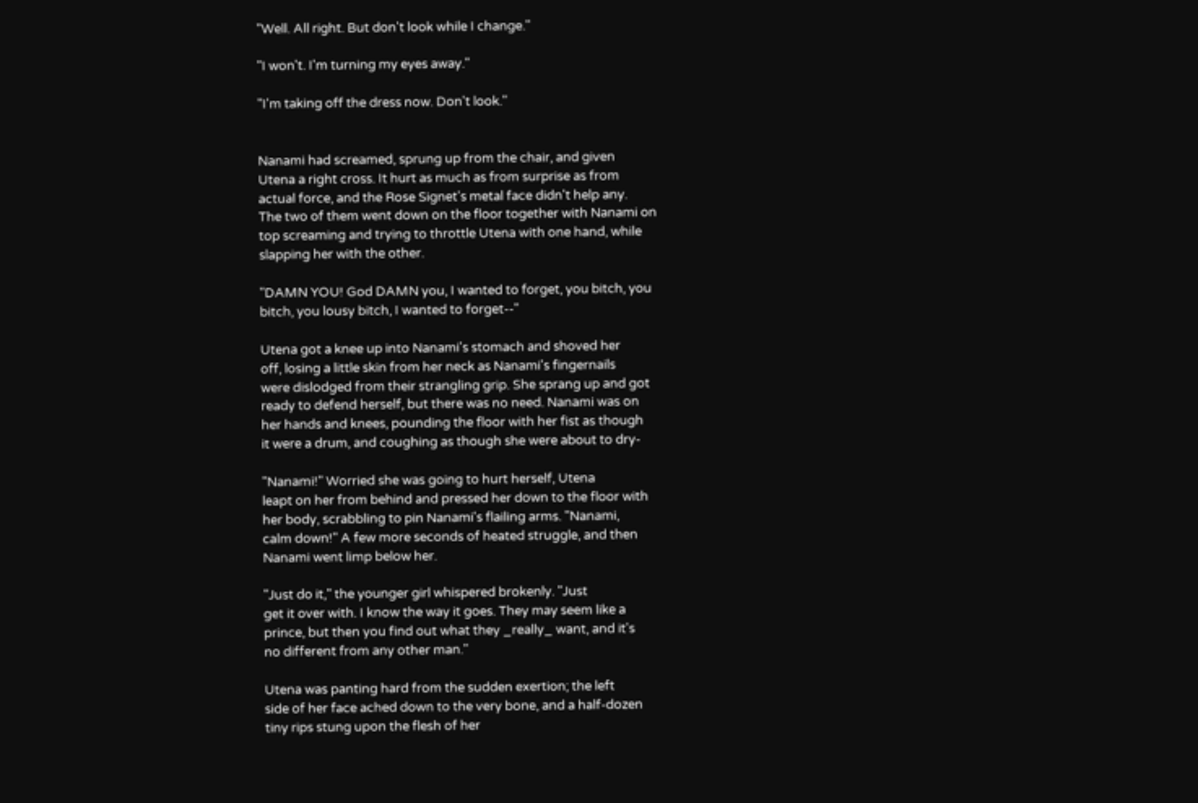"Well. All right. But don't look while I change."

"I won't. I'm turning my eyes away."

"I'm taking off the dress now. Don't look."


Nanami had screamed, sprung up from the chair, and given
Utena a right cross. It hurt as much as from surprise as from
actual force, and the Rose Signet's metal face didn't help any.
The two of them went down on the floor together with Nanami on
top screaming and trying to throttle Utena with one hand, while
slapping her with the other.

"DAMN YOU! God DAMN you, I wanted to forget, you bitch, you
bitch, you lousy bitch, I wanted to forget--"

Utena got a knee up into Nanami's stomach and shoved her
off, losing a little skin from her neck as Nanami's fingernails
were dislodged from their strangling grip. She sprang up and got
ready to defend herself, but there was no need. Nanami was on
her hands and knees, pounding the floor with her fist as though
it were a drum, and coughing as though she were about to dry-

"Nanami!" Worried she was going to hurt herself, Utena
leapt on her from behind and pressed her down to the floor with
her body, scrabbling to pin Nanami's flailing arms. "Nanami,
calm down!" A few more seconds of heated struggle, and then
Nanami went limp below her.

"Just do it," the younger girl whispered brokenly. "Just
get it over with. I know the way it goes. They may seem like a
prince, but then you find out what they _really_ want, and it's
no different from any other man."

Utena was panting hard from the sudden exertion; the left
side of her face ached down to the very bone, and a half-dozen
tiny rips stung upon the flesh of her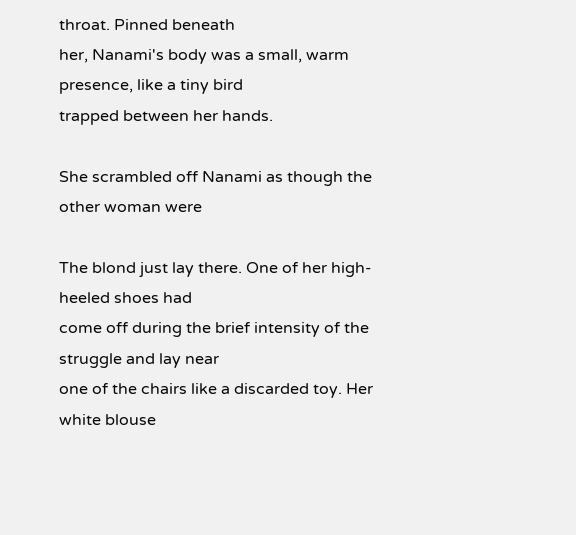throat. Pinned beneath
her, Nanami's body was a small, warm presence, like a tiny bird
trapped between her hands.

She scrambled off Nanami as though the other woman were

The blond just lay there. One of her high-heeled shoes had
come off during the brief intensity of the struggle and lay near
one of the chairs like a discarded toy. Her white blouse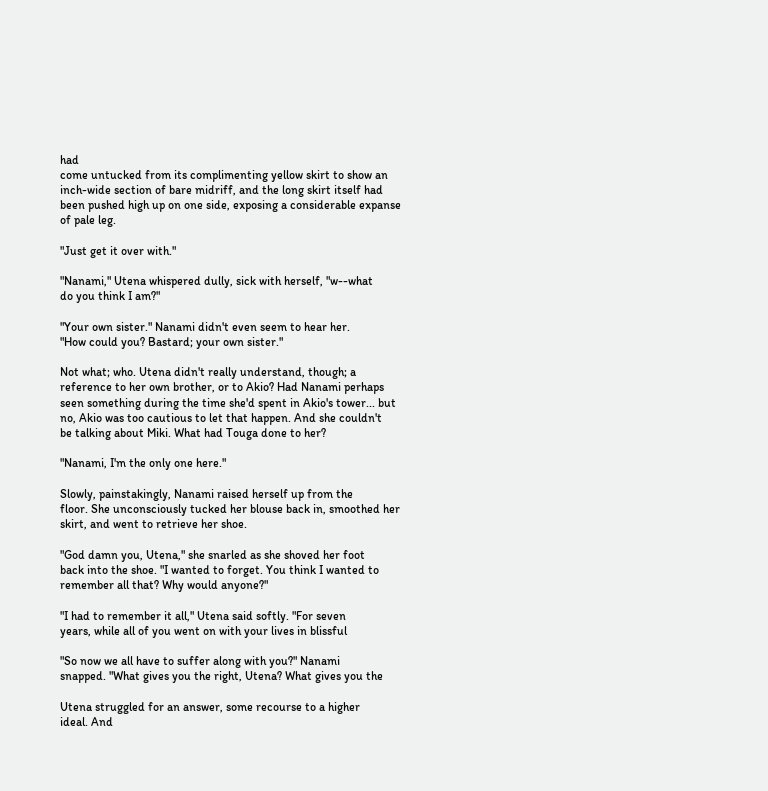had
come untucked from its complimenting yellow skirt to show an
inch-wide section of bare midriff, and the long skirt itself had
been pushed high up on one side, exposing a considerable expanse
of pale leg.

"Just get it over with."

"Nanami," Utena whispered dully, sick with herself, "w--what
do you think I am?"

"Your own sister." Nanami didn't even seem to hear her.
"How could you? Bastard; your own sister."

Not what; who. Utena didn't really understand, though; a
reference to her own brother, or to Akio? Had Nanami perhaps
seen something during the time she'd spent in Akio's tower... but
no, Akio was too cautious to let that happen. And she couldn't
be talking about Miki. What had Touga done to her?

"Nanami, I'm the only one here."

Slowly, painstakingly, Nanami raised herself up from the
floor. She unconsciously tucked her blouse back in, smoothed her
skirt, and went to retrieve her shoe.

"God damn you, Utena," she snarled as she shoved her foot
back into the shoe. "I wanted to forget. You think I wanted to
remember all that? Why would anyone?"

"I had to remember it all," Utena said softly. "For seven
years, while all of you went on with your lives in blissful

"So now we all have to suffer along with you?" Nanami
snapped. "What gives you the right, Utena? What gives you the

Utena struggled for an answer, some recourse to a higher
ideal. And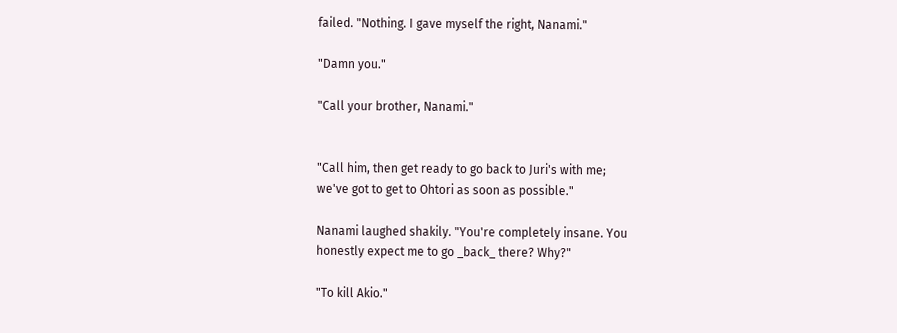failed. "Nothing. I gave myself the right, Nanami."

"Damn you."

"Call your brother, Nanami."


"Call him, then get ready to go back to Juri's with me;
we've got to get to Ohtori as soon as possible."

Nanami laughed shakily. "You're completely insane. You
honestly expect me to go _back_ there? Why?"

"To kill Akio."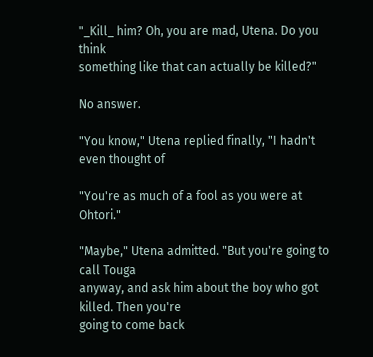"_Kill_ him? Oh, you are mad, Utena. Do you think
something like that can actually be killed?"

No answer.

"You know," Utena replied finally, "I hadn't even thought of

"You're as much of a fool as you were at Ohtori."

"Maybe," Utena admitted. "But you're going to call Touga
anyway, and ask him about the boy who got killed. Then you're
going to come back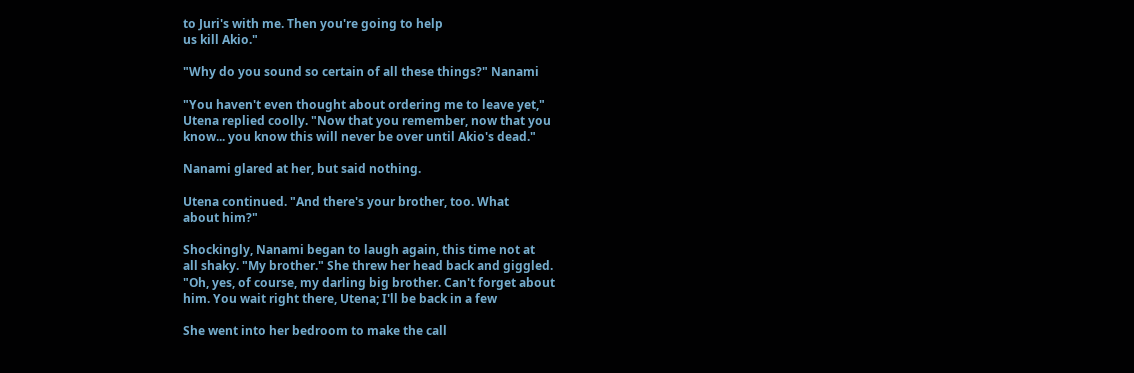to Juri's with me. Then you're going to help
us kill Akio."

"Why do you sound so certain of all these things?" Nanami

"You haven't even thought about ordering me to leave yet,"
Utena replied coolly. "Now that you remember, now that you
know... you know this will never be over until Akio's dead."

Nanami glared at her, but said nothing.

Utena continued. "And there's your brother, too. What
about him?"

Shockingly, Nanami began to laugh again, this time not at
all shaky. "My brother." She threw her head back and giggled.
"Oh, yes, of course, my darling big brother. Can't forget about
him. You wait right there, Utena; I'll be back in a few

She went into her bedroom to make the call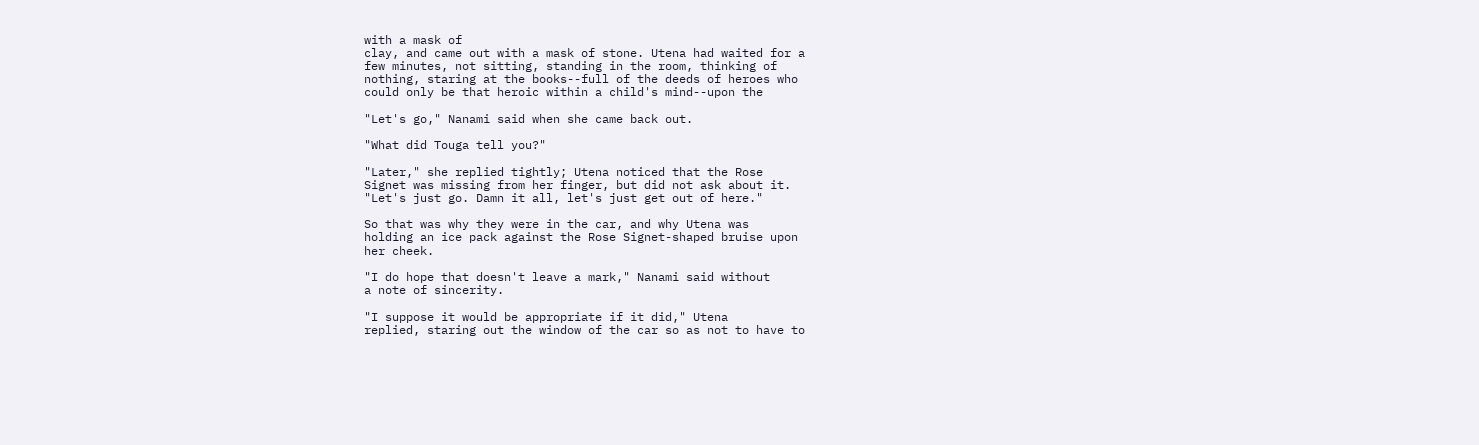with a mask of
clay, and came out with a mask of stone. Utena had waited for a
few minutes, not sitting, standing in the room, thinking of
nothing, staring at the books--full of the deeds of heroes who
could only be that heroic within a child's mind--upon the

"Let's go," Nanami said when she came back out.

"What did Touga tell you?"

"Later," she replied tightly; Utena noticed that the Rose
Signet was missing from her finger, but did not ask about it.
"Let's just go. Damn it all, let's just get out of here."

So that was why they were in the car, and why Utena was
holding an ice pack against the Rose Signet-shaped bruise upon
her cheek.

"I do hope that doesn't leave a mark," Nanami said without
a note of sincerity.

"I suppose it would be appropriate if it did," Utena
replied, staring out the window of the car so as not to have to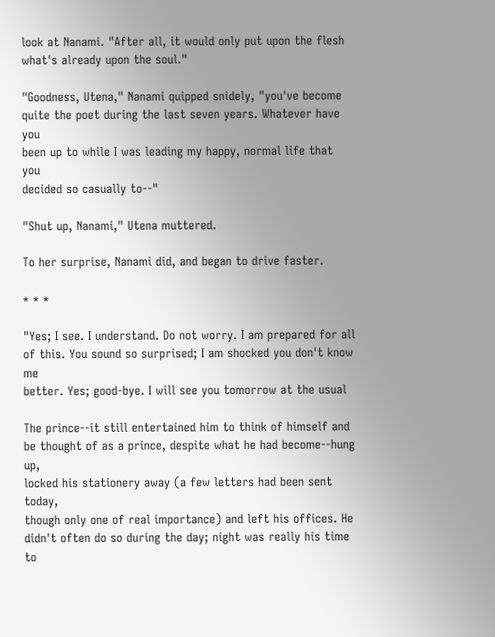look at Nanami. "After all, it would only put upon the flesh
what's already upon the soul."

"Goodness, Utena," Nanami quipped snidely, "you've become
quite the poet during the last seven years. Whatever have you
been up to while I was leading my happy, normal life that you
decided so casually to--"

"Shut up, Nanami," Utena muttered.

To her surprise, Nanami did, and began to drive faster.

* * *

"Yes; I see. I understand. Do not worry. I am prepared for all
of this. You sound so surprised; I am shocked you don't know me
better. Yes; good-bye. I will see you tomorrow at the usual

The prince--it still entertained him to think of himself and
be thought of as a prince, despite what he had become--hung up,
locked his stationery away (a few letters had been sent today,
though only one of real importance) and left his offices. He
didn't often do so during the day; night was really his time to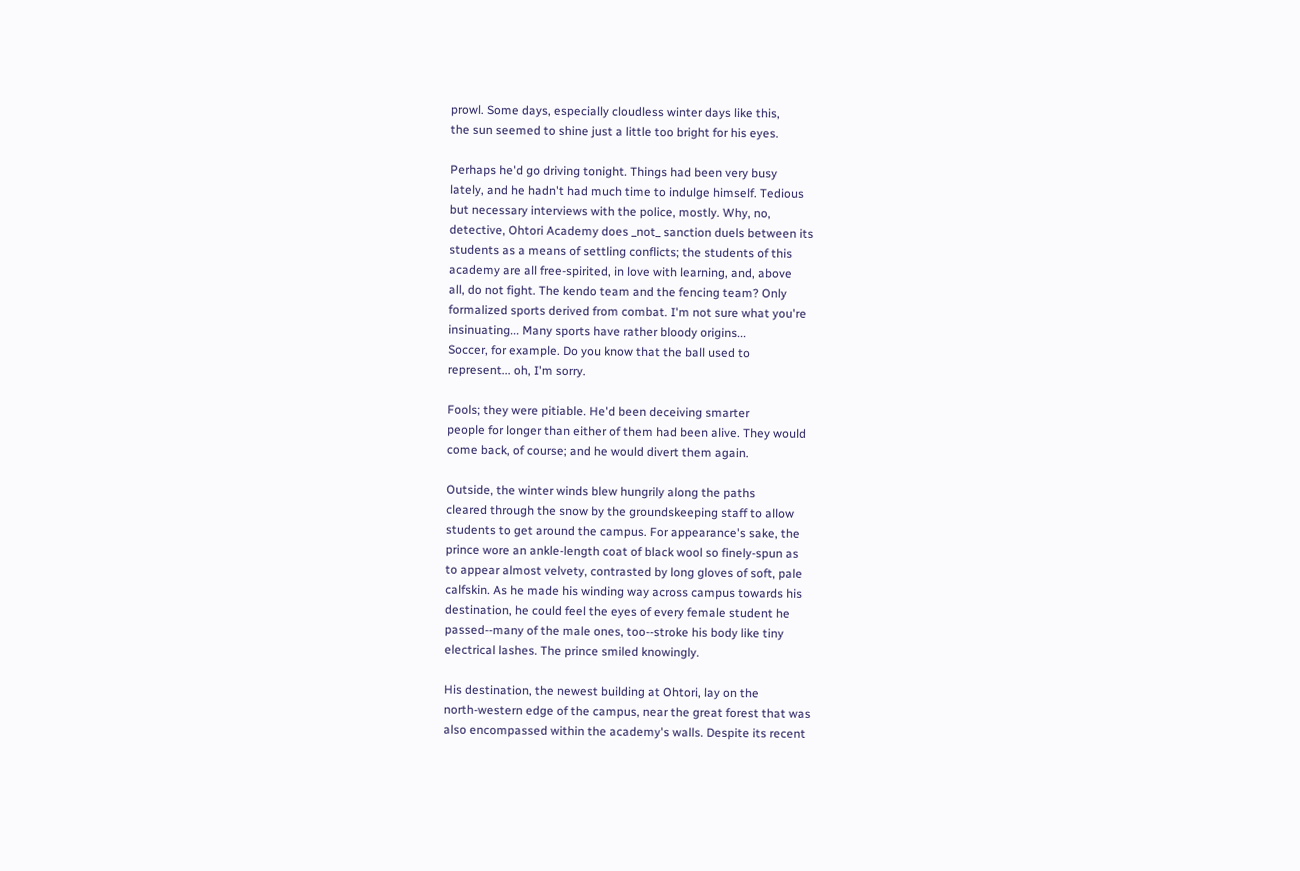prowl. Some days, especially cloudless winter days like this,
the sun seemed to shine just a little too bright for his eyes.

Perhaps he'd go driving tonight. Things had been very busy
lately, and he hadn't had much time to indulge himself. Tedious
but necessary interviews with the police, mostly. Why, no,
detective, Ohtori Academy does _not_ sanction duels between its
students as a means of settling conflicts; the students of this
academy are all free-spirited, in love with learning, and, above
all, do not fight. The kendo team and the fencing team? Only
formalized sports derived from combat. I'm not sure what you're
insinuating... Many sports have rather bloody origins...
Soccer, for example. Do you know that the ball used to
represent... oh, I'm sorry.

Fools; they were pitiable. He'd been deceiving smarter
people for longer than either of them had been alive. They would
come back, of course; and he would divert them again.

Outside, the winter winds blew hungrily along the paths
cleared through the snow by the groundskeeping staff to allow
students to get around the campus. For appearance's sake, the
prince wore an ankle-length coat of black wool so finely-spun as
to appear almost velvety, contrasted by long gloves of soft, pale
calfskin. As he made his winding way across campus towards his
destination, he could feel the eyes of every female student he
passed--many of the male ones, too--stroke his body like tiny
electrical lashes. The prince smiled knowingly.

His destination, the newest building at Ohtori, lay on the
north-western edge of the campus, near the great forest that was
also encompassed within the academy's walls. Despite its recent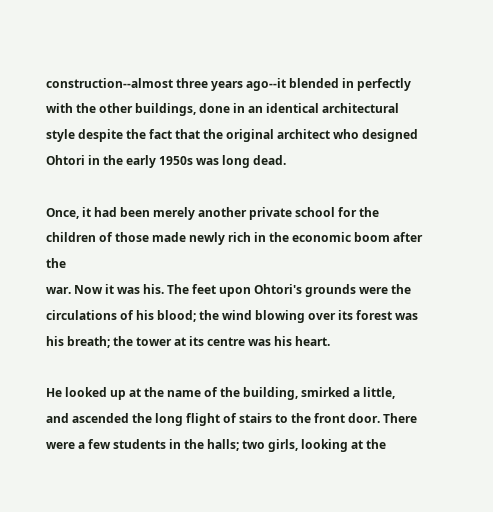construction--almost three years ago--it blended in perfectly
with the other buildings, done in an identical architectural
style despite the fact that the original architect who designed
Ohtori in the early 1950s was long dead.

Once, it had been merely another private school for the
children of those made newly rich in the economic boom after the
war. Now it was his. The feet upon Ohtori's grounds were the
circulations of his blood; the wind blowing over its forest was
his breath; the tower at its centre was his heart.

He looked up at the name of the building, smirked a little,
and ascended the long flight of stairs to the front door. There
were a few students in the halls; two girls, looking at the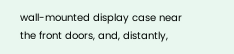wall-mounted display case near the front doors, and, distantly,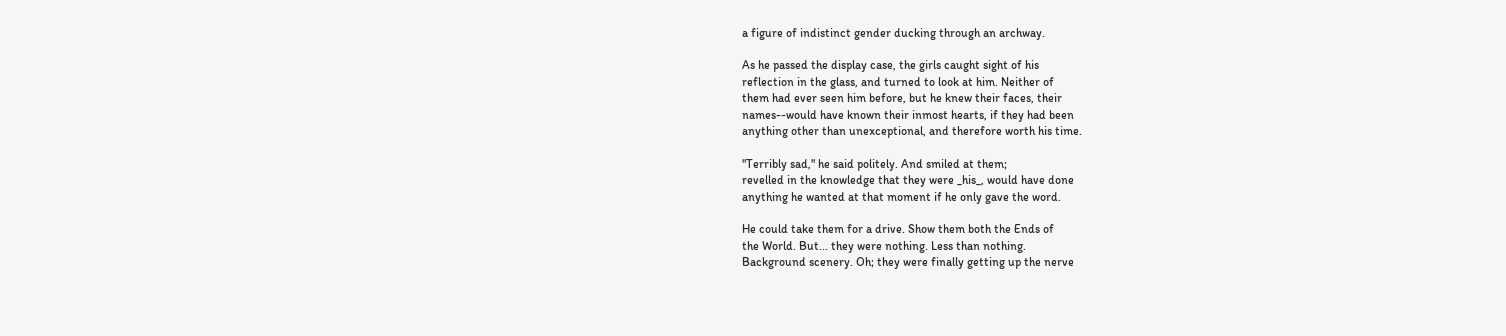a figure of indistinct gender ducking through an archway.

As he passed the display case, the girls caught sight of his
reflection in the glass, and turned to look at him. Neither of
them had ever seen him before, but he knew their faces, their
names--would have known their inmost hearts, if they had been
anything other than unexceptional, and therefore worth his time.

"Terribly sad," he said politely. And smiled at them;
revelled in the knowledge that they were _his_, would have done
anything he wanted at that moment if he only gave the word.

He could take them for a drive. Show them both the Ends of
the World. But... they were nothing. Less than nothing.
Background scenery. Oh; they were finally getting up the nerve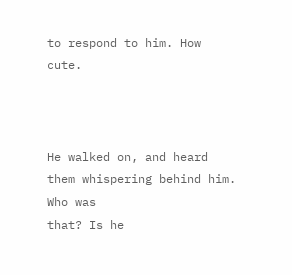to respond to him. How cute.



He walked on, and heard them whispering behind him. Who was
that? Is he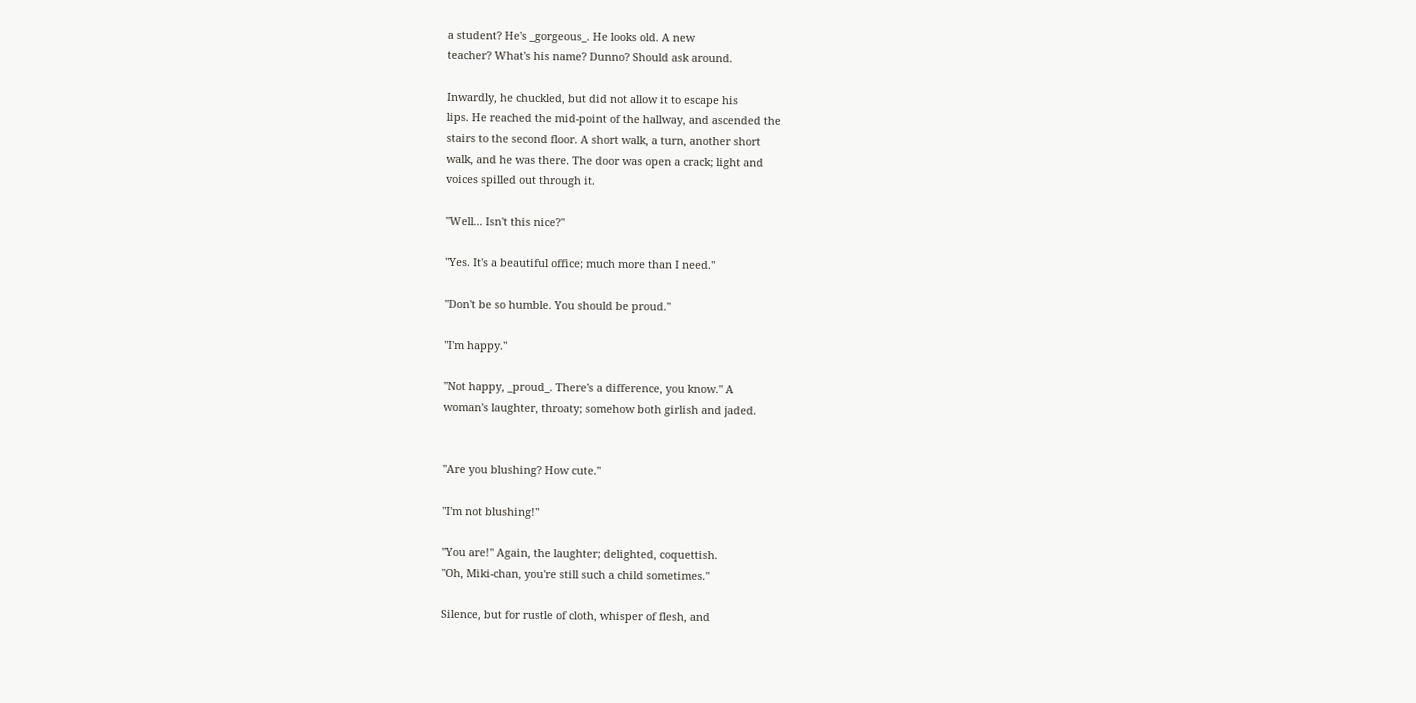a student? He's _gorgeous_. He looks old. A new
teacher? What's his name? Dunno? Should ask around.

Inwardly, he chuckled, but did not allow it to escape his
lips. He reached the mid-point of the hallway, and ascended the
stairs to the second floor. A short walk, a turn, another short
walk, and he was there. The door was open a crack; light and
voices spilled out through it.

"Well... Isn't this nice?"

"Yes. It's a beautiful office; much more than I need."

"Don't be so humble. You should be proud."

"I'm happy."

"Not happy, _proud_. There's a difference, you know." A
woman's laughter, throaty; somehow both girlish and jaded.


"Are you blushing? How cute."

"I'm not blushing!"

"You are!" Again, the laughter; delighted, coquettish.
"Oh, Miki-chan, you're still such a child sometimes."

Silence, but for rustle of cloth, whisper of flesh, and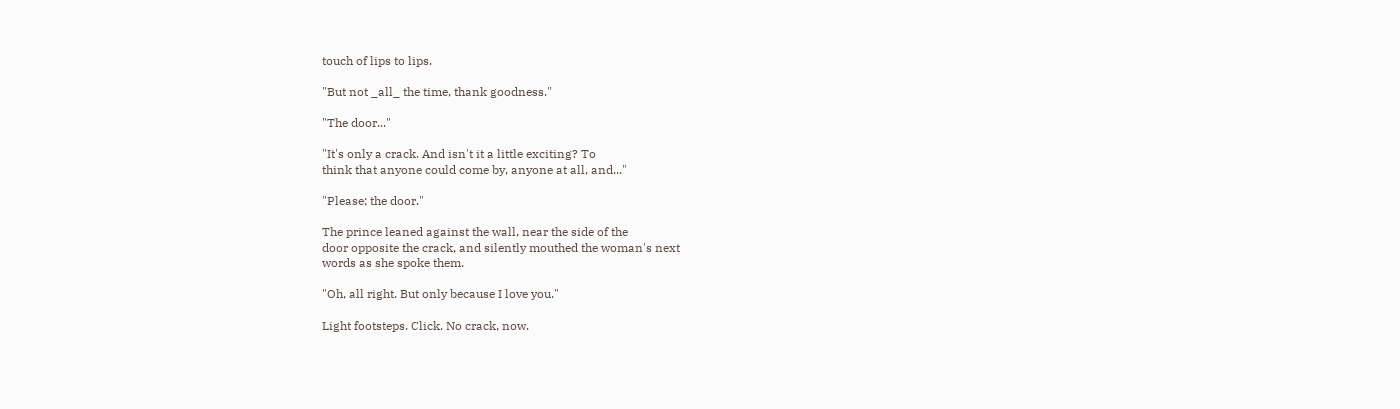touch of lips to lips.

"But not _all_ the time, thank goodness."

"The door..."

"It's only a crack. And isn't it a little exciting? To
think that anyone could come by, anyone at all, and..."

"Please; the door."

The prince leaned against the wall, near the side of the
door opposite the crack, and silently mouthed the woman's next
words as she spoke them.

"Oh, all right. But only because I love you."

Light footsteps. Click. No crack, now.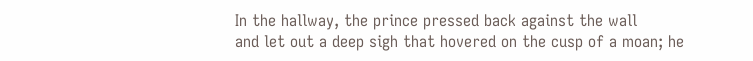In the hallway, the prince pressed back against the wall
and let out a deep sigh that hovered on the cusp of a moan; he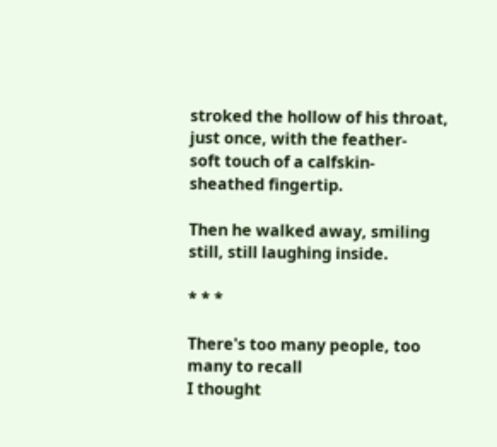stroked the hollow of his throat, just once, with the feather-
soft touch of a calfskin-sheathed fingertip.

Then he walked away, smiling still, still laughing inside.

* * *

There's too many people, too many to recall
I thought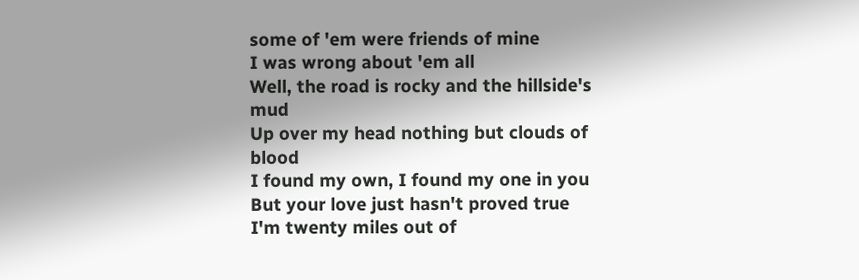some of 'em were friends of mine
I was wrong about 'em all
Well, the road is rocky and the hillside's mud
Up over my head nothing but clouds of blood
I found my own, I found my one in you
But your love just hasn't proved true
I'm twenty miles out of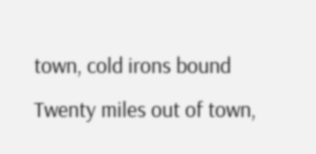town, cold irons bound
Twenty miles out of town,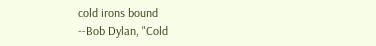cold irons bound
--Bob Dylan, "Cold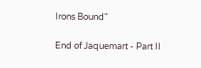Irons Bound"

End of Jaquemart - Part II